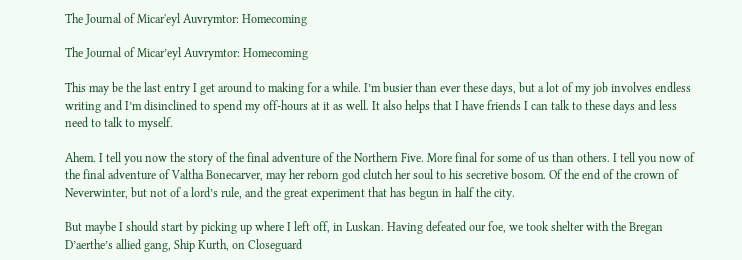The Journal of Micar'eyl Auvrymtor: Homecoming

The Journal of Micar’eyl Auvrymtor: Homecoming

This may be the last entry I get around to making for a while. I’m busier than ever these days, but a lot of my job involves endless writing and I’m disinclined to spend my off-hours at it as well. It also helps that I have friends I can talk to these days and less need to talk to myself.

Ahem. I tell you now the story of the final adventure of the Northern Five. More final for some of us than others. I tell you now of the final adventure of Valtha Bonecarver, may her reborn god clutch her soul to his secretive bosom. Of the end of the crown of Neverwinter, but not of a lord’s rule, and the great experiment that has begun in half the city.

But maybe I should start by picking up where I left off, in Luskan. Having defeated our foe, we took shelter with the Bregan D’aerthe’s allied gang, Ship Kurth, on Closeguard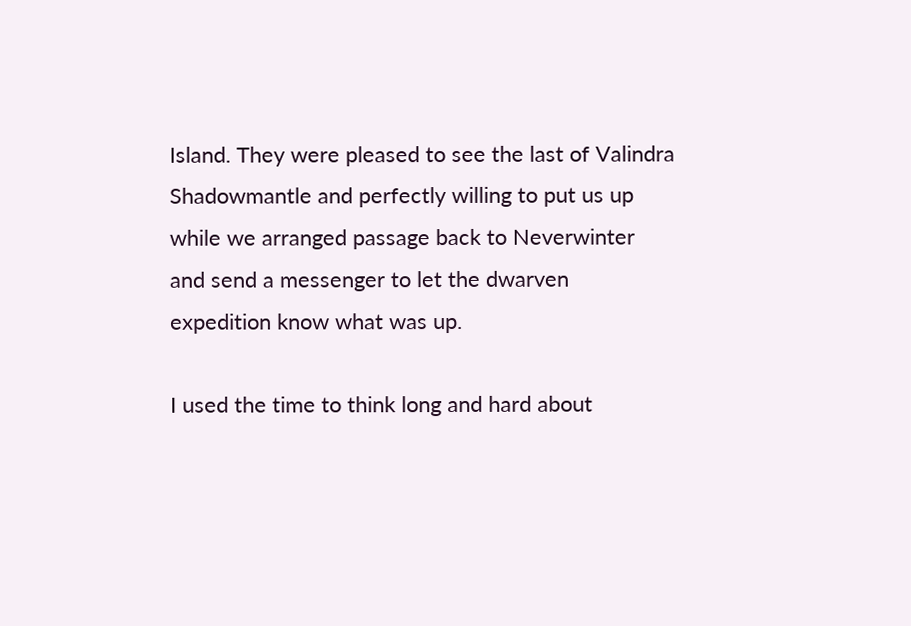Island. They were pleased to see the last of Valindra Shadowmantle and perfectly willing to put us up while we arranged passage back to Neverwinter and send a messenger to let the dwarven expedition know what was up.

I used the time to think long and hard about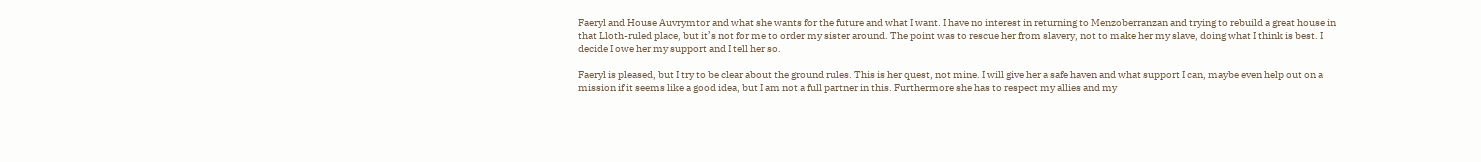Faeryl and House Auvrymtor and what she wants for the future and what I want. I have no interest in returning to Menzoberranzan and trying to rebuild a great house in that Lloth-ruled place, but it’s not for me to order my sister around. The point was to rescue her from slavery, not to make her my slave, doing what I think is best. I decide I owe her my support and I tell her so.

Faeryl is pleased, but I try to be clear about the ground rules. This is her quest, not mine. I will give her a safe haven and what support I can, maybe even help out on a mission if it seems like a good idea, but I am not a full partner in this. Furthermore she has to respect my allies and my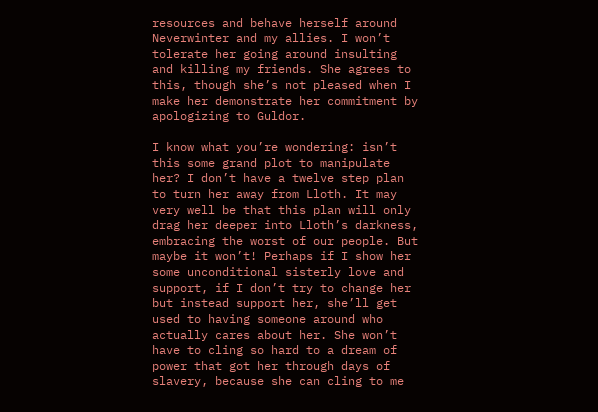resources and behave herself around Neverwinter and my allies. I won’t tolerate her going around insulting and killing my friends. She agrees to this, though she’s not pleased when I make her demonstrate her commitment by apologizing to Guldor.

I know what you’re wondering: isn’t this some grand plot to manipulate her? I don’t have a twelve step plan to turn her away from Lloth. It may very well be that this plan will only drag her deeper into Lloth’s darkness, embracing the worst of our people. But maybe it won’t! Perhaps if I show her some unconditional sisterly love and support, if I don’t try to change her but instead support her, she’ll get used to having someone around who actually cares about her. She won’t have to cling so hard to a dream of power that got her through days of slavery, because she can cling to me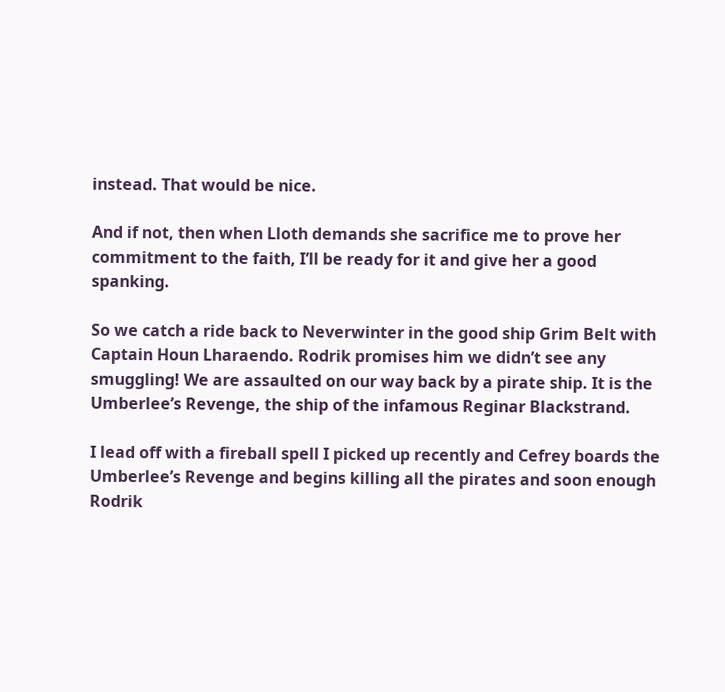instead. That would be nice.

And if not, then when Lloth demands she sacrifice me to prove her commitment to the faith, I’ll be ready for it and give her a good spanking.

So we catch a ride back to Neverwinter in the good ship Grim Belt with Captain Houn Lharaendo. Rodrik promises him we didn’t see any smuggling! We are assaulted on our way back by a pirate ship. It is the Umberlee’s Revenge, the ship of the infamous Reginar Blackstrand.

I lead off with a fireball spell I picked up recently and Cefrey boards the Umberlee’s Revenge and begins killing all the pirates and soon enough Rodrik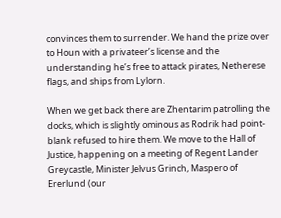convinces them to surrender. We hand the prize over to Houn with a privateer’s license and the understanding he’s free to attack pirates, Netherese flags, and ships from Lylorn.

When we get back there are Zhentarim patrolling the docks, which is slightly ominous as Rodrik had point-blank refused to hire them. We move to the Hall of Justice, happening on a meeting of Regent Lander Greycastle, Minister Jelvus Grinch, Maspero of Ererlund (our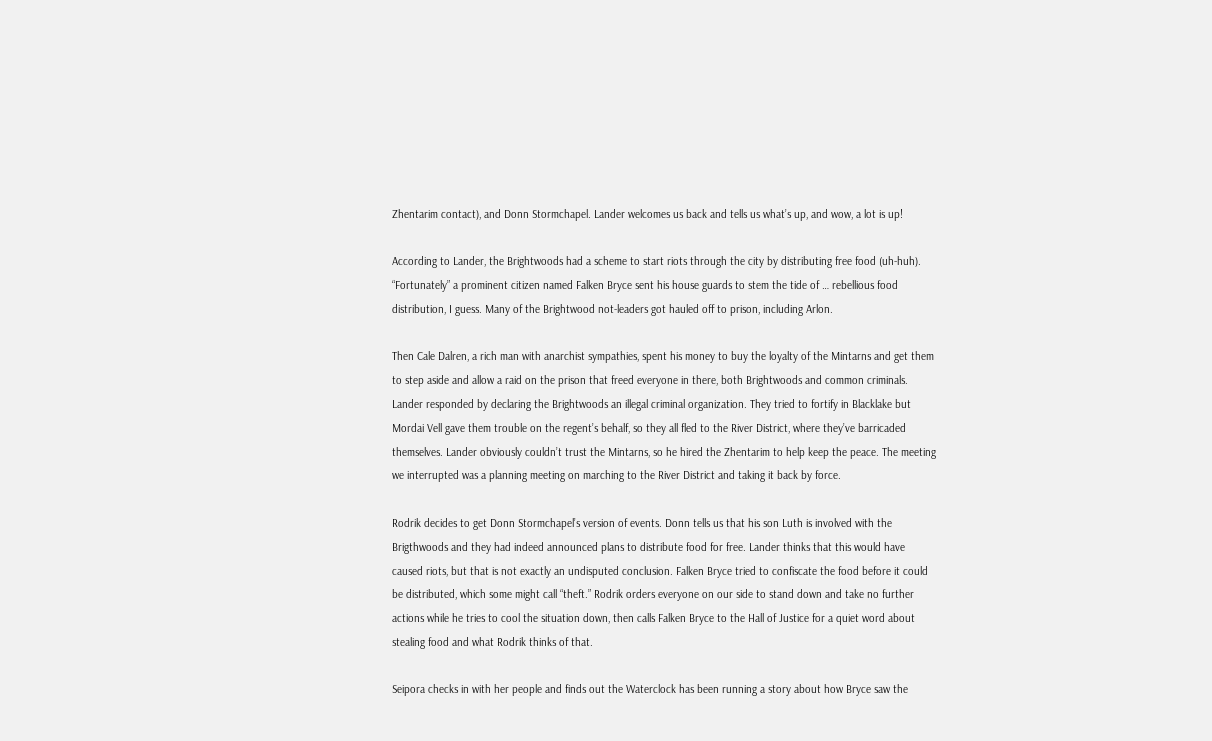Zhentarim contact), and Donn Stormchapel. Lander welcomes us back and tells us what’s up, and wow, a lot is up!

According to Lander, the Brightwoods had a scheme to start riots through the city by distributing free food (uh-huh). “Fortunately” a prominent citizen named Falken Bryce sent his house guards to stem the tide of … rebellious food distribution, I guess. Many of the Brightwood not-leaders got hauled off to prison, including Arlon.

Then Cale Dalren, a rich man with anarchist sympathies, spent his money to buy the loyalty of the Mintarns and get them to step aside and allow a raid on the prison that freed everyone in there, both Brightwoods and common criminals. Lander responded by declaring the Brightwoods an illegal criminal organization. They tried to fortify in Blacklake but Mordai Vell gave them trouble on the regent’s behalf, so they all fled to the River District, where they’ve barricaded themselves. Lander obviously couldn’t trust the Mintarns, so he hired the Zhentarim to help keep the peace. The meeting we interrupted was a planning meeting on marching to the River District and taking it back by force.

Rodrik decides to get Donn Stormchapel’s version of events. Donn tells us that his son Luth is involved with the Brigthwoods and they had indeed announced plans to distribute food for free. Lander thinks that this would have caused riots, but that is not exactly an undisputed conclusion. Falken Bryce tried to confiscate the food before it could be distributed, which some might call “theft.” Rodrik orders everyone on our side to stand down and take no further actions while he tries to cool the situation down, then calls Falken Bryce to the Hall of Justice for a quiet word about stealing food and what Rodrik thinks of that.

Seipora checks in with her people and finds out the Waterclock has been running a story about how Bryce saw the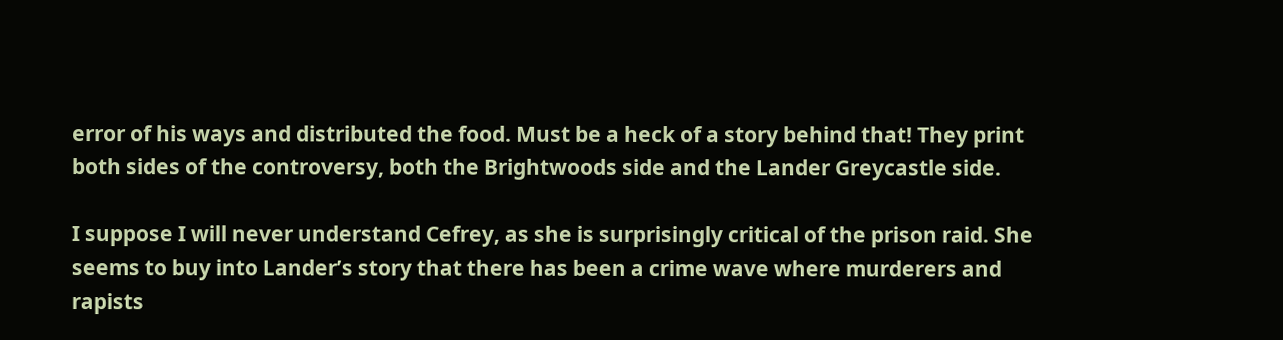error of his ways and distributed the food. Must be a heck of a story behind that! They print both sides of the controversy, both the Brightwoods side and the Lander Greycastle side.

I suppose I will never understand Cefrey, as she is surprisingly critical of the prison raid. She seems to buy into Lander’s story that there has been a crime wave where murderers and rapists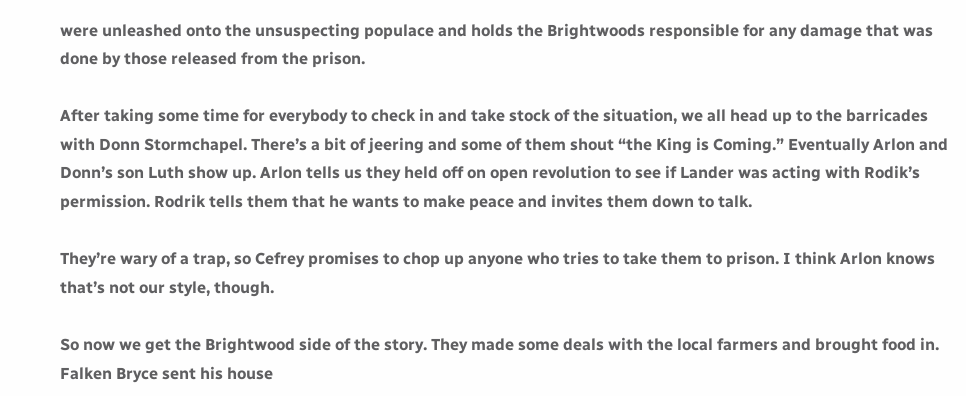were unleashed onto the unsuspecting populace and holds the Brightwoods responsible for any damage that was done by those released from the prison.

After taking some time for everybody to check in and take stock of the situation, we all head up to the barricades with Donn Stormchapel. There’s a bit of jeering and some of them shout “the King is Coming.” Eventually Arlon and Donn’s son Luth show up. Arlon tells us they held off on open revolution to see if Lander was acting with Rodik’s permission. Rodrik tells them that he wants to make peace and invites them down to talk.

They’re wary of a trap, so Cefrey promises to chop up anyone who tries to take them to prison. I think Arlon knows that’s not our style, though.

So now we get the Brightwood side of the story. They made some deals with the local farmers and brought food in. Falken Bryce sent his house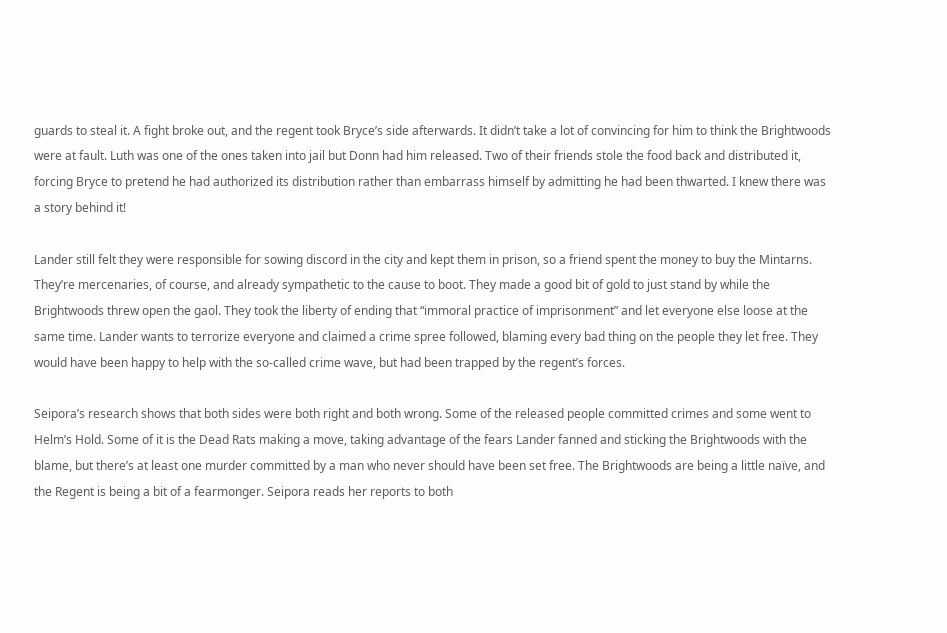guards to steal it. A fight broke out, and the regent took Bryce’s side afterwards. It didn’t take a lot of convincing for him to think the Brightwoods were at fault. Luth was one of the ones taken into jail but Donn had him released. Two of their friends stole the food back and distributed it, forcing Bryce to pretend he had authorized its distribution rather than embarrass himself by admitting he had been thwarted. I knew there was a story behind it!

Lander still felt they were responsible for sowing discord in the city and kept them in prison, so a friend spent the money to buy the Mintarns. They’re mercenaries, of course, and already sympathetic to the cause to boot. They made a good bit of gold to just stand by while the Brightwoods threw open the gaol. They took the liberty of ending that “immoral practice of imprisonment” and let everyone else loose at the same time. Lander wants to terrorize everyone and claimed a crime spree followed, blaming every bad thing on the people they let free. They would have been happy to help with the so-called crime wave, but had been trapped by the regent’s forces.

Seipora’s research shows that both sides were both right and both wrong. Some of the released people committed crimes and some went to Helm’s Hold. Some of it is the Dead Rats making a move, taking advantage of the fears Lander fanned and sticking the Brightwoods with the blame, but there’s at least one murder committed by a man who never should have been set free. The Brightwoods are being a little naïve, and the Regent is being a bit of a fearmonger. Seipora reads her reports to both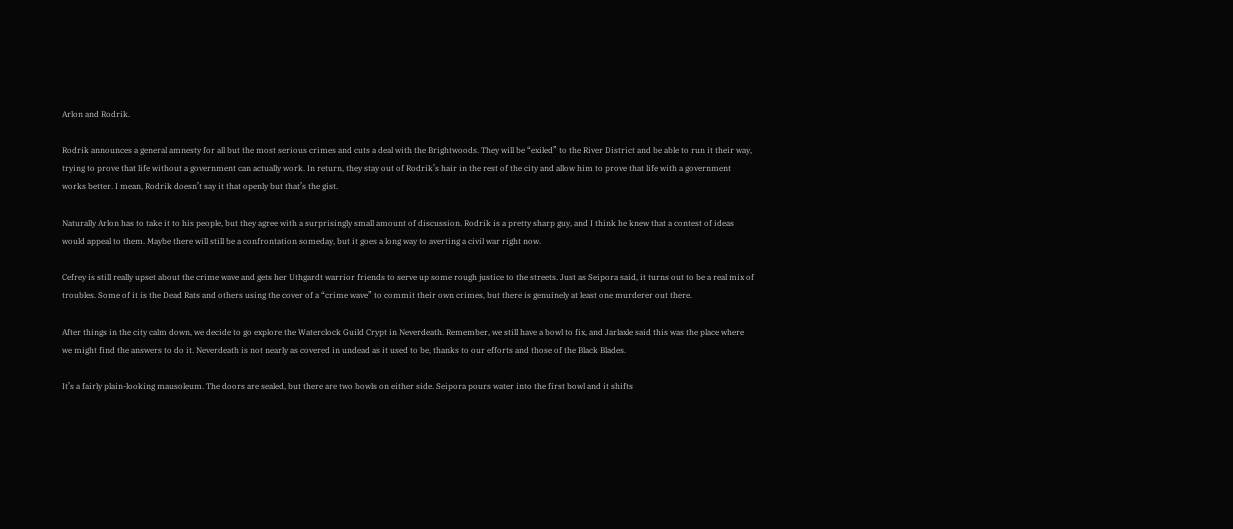Arlon and Rodrik.

Rodrik announces a general amnesty for all but the most serious crimes and cuts a deal with the Brightwoods. They will be “exiled” to the River District and be able to run it their way, trying to prove that life without a government can actually work. In return, they stay out of Rodrik’s hair in the rest of the city and allow him to prove that life with a government works better. I mean, Rodrik doesn’t say it that openly but that’s the gist.

Naturally Arlon has to take it to his people, but they agree with a surprisingly small amount of discussion. Rodrik is a pretty sharp guy, and I think he knew that a contest of ideas would appeal to them. Maybe there will still be a confrontation someday, but it goes a long way to averting a civil war right now.

Cefrey is still really upset about the crime wave and gets her Uthgardt warrior friends to serve up some rough justice to the streets. Just as Seipora said, it turns out to be a real mix of troubles. Some of it is the Dead Rats and others using the cover of a “crime wave” to commit their own crimes, but there is genuinely at least one murderer out there.

After things in the city calm down, we decide to go explore the Waterclock Guild Crypt in Neverdeath. Remember, we still have a bowl to fix, and Jarlaxle said this was the place where we might find the answers to do it. Neverdeath is not nearly as covered in undead as it used to be, thanks to our efforts and those of the Black Blades.

It’s a fairly plain-looking mausoleum. The doors are sealed, but there are two bowls on either side. Seipora pours water into the first bowl and it shifts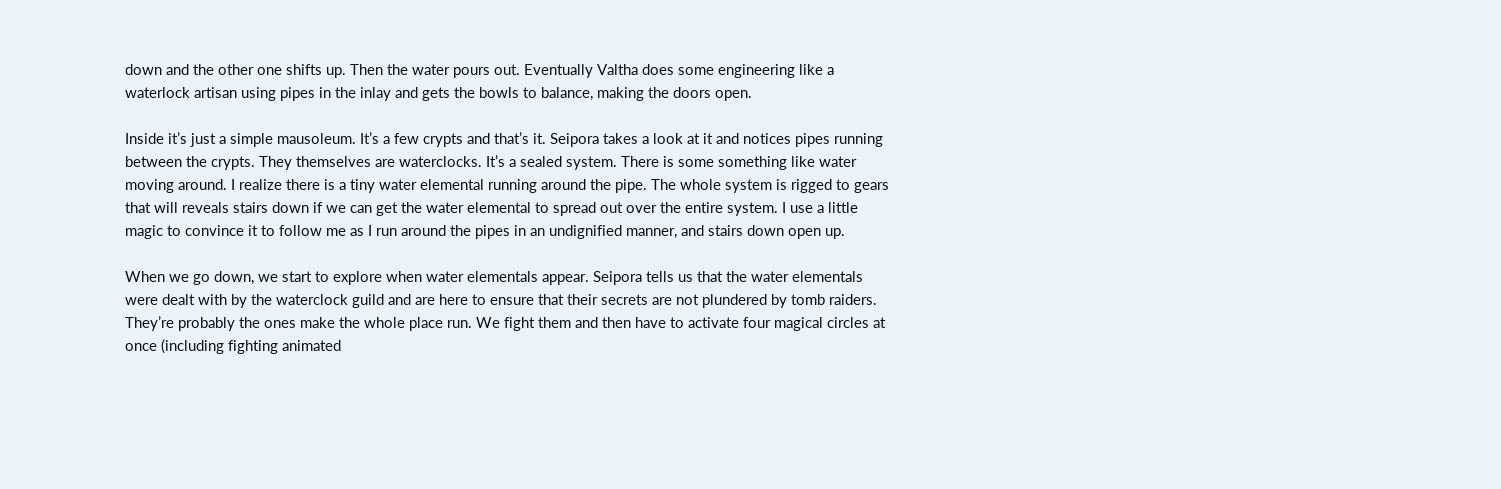down and the other one shifts up. Then the water pours out. Eventually Valtha does some engineering like a waterlock artisan using pipes in the inlay and gets the bowls to balance, making the doors open.

Inside it’s just a simple mausoleum. It’s a few crypts and that’s it. Seipora takes a look at it and notices pipes running between the crypts. They themselves are waterclocks. It’s a sealed system. There is some something like water moving around. I realize there is a tiny water elemental running around the pipe. The whole system is rigged to gears that will reveals stairs down if we can get the water elemental to spread out over the entire system. I use a little magic to convince it to follow me as I run around the pipes in an undignified manner, and stairs down open up.

When we go down, we start to explore when water elementals appear. Seipora tells us that the water elementals were dealt with by the waterclock guild and are here to ensure that their secrets are not plundered by tomb raiders. They’re probably the ones make the whole place run. We fight them and then have to activate four magical circles at once (including fighting animated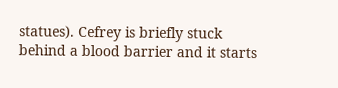statues). Cefrey is briefly stuck behind a blood barrier and it starts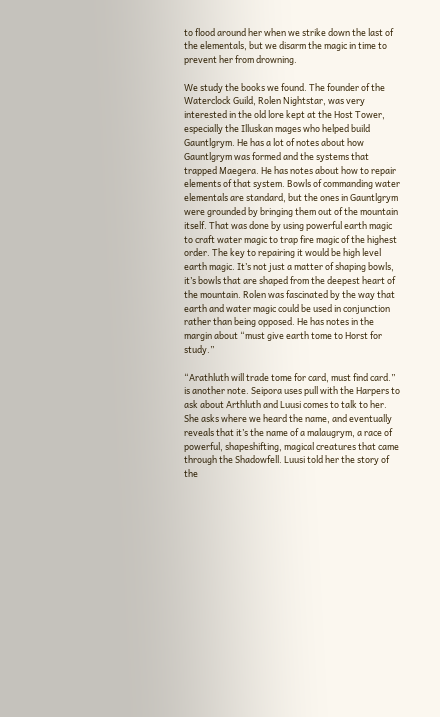to flood around her when we strike down the last of the elementals, but we disarm the magic in time to prevent her from drowning.

We study the books we found. The founder of the Waterclock Guild, Rolen Nightstar, was very interested in the old lore kept at the Host Tower, especially the Illuskan mages who helped build Gauntlgrym. He has a lot of notes about how Gauntlgrym was formed and the systems that trapped Maegera. He has notes about how to repair elements of that system. Bowls of commanding water elementals are standard, but the ones in Gauntlgrym were grounded by bringing them out of the mountain itself. That was done by using powerful earth magic to craft water magic to trap fire magic of the highest order. The key to repairing it would be high level earth magic. It’s not just a matter of shaping bowls, it’s bowls that are shaped from the deepest heart of the mountain. Rolen was fascinated by the way that earth and water magic could be used in conjunction rather than being opposed. He has notes in the margin about “must give earth tome to Horst for study.”

“Arathluth will trade tome for card, must find card.” is another note. Seipora uses pull with the Harpers to ask about Arthluth and Luusi comes to talk to her. She asks where we heard the name, and eventually reveals that it’s the name of a malaugrym, a race of powerful, shapeshifting, magical creatures that came through the Shadowfell. Luusi told her the story of the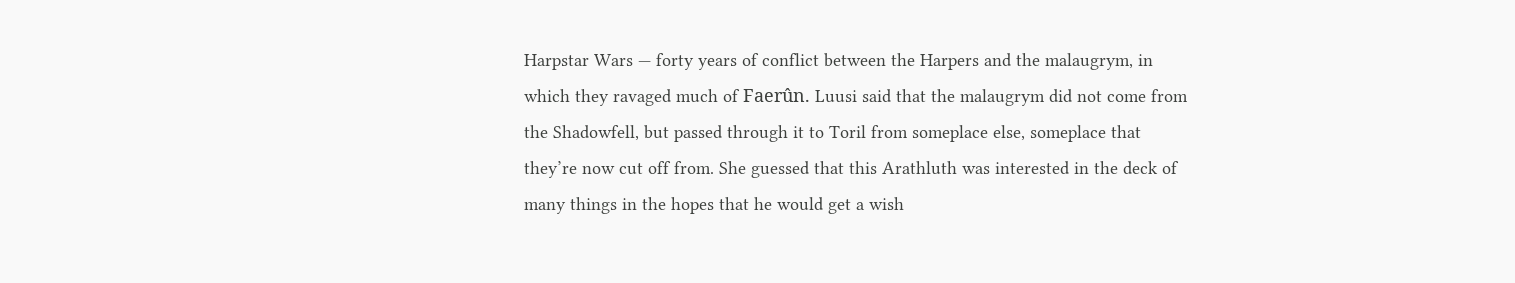Harpstar Wars — forty years of conflict between the Harpers and the malaugrym, in which they ravaged much of Faerûn. Luusi said that the malaugrym did not come from the Shadowfell, but passed through it to Toril from someplace else, someplace that they’re now cut off from. She guessed that this Arathluth was interested in the deck of many things in the hopes that he would get a wish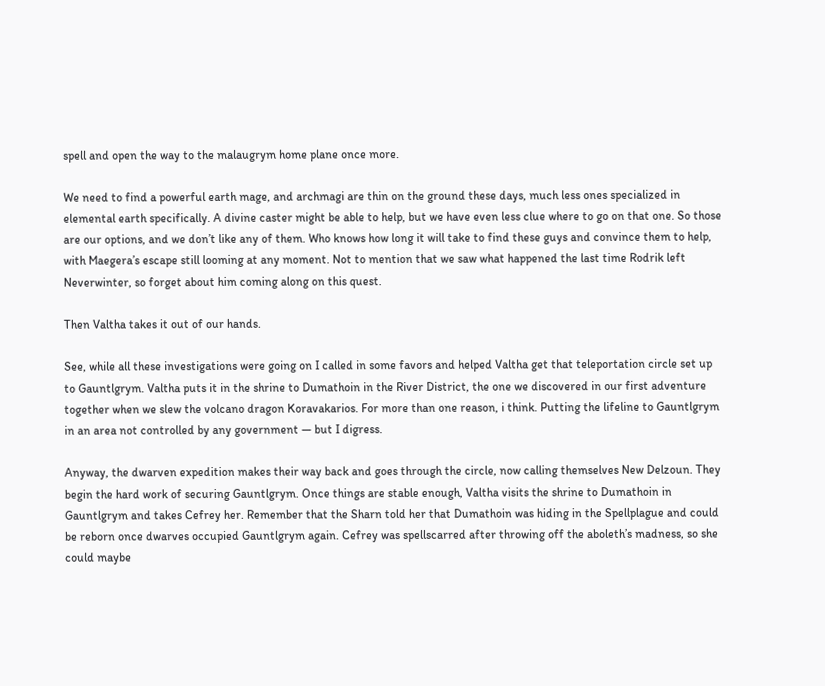spell and open the way to the malaugrym home plane once more.

We need to find a powerful earth mage, and archmagi are thin on the ground these days, much less ones specialized in elemental earth specifically. A divine caster might be able to help, but we have even less clue where to go on that one. So those are our options, and we don’t like any of them. Who knows how long it will take to find these guys and convince them to help, with Maegera’s escape still looming at any moment. Not to mention that we saw what happened the last time Rodrik left Neverwinter, so forget about him coming along on this quest.

Then Valtha takes it out of our hands.

See, while all these investigations were going on I called in some favors and helped Valtha get that teleportation circle set up to Gauntlgrym. Valtha puts it in the shrine to Dumathoin in the River District, the one we discovered in our first adventure together when we slew the volcano dragon Koravakarios. For more than one reason, i think. Putting the lifeline to Gauntlgrym in an area not controlled by any government — but I digress.

Anyway, the dwarven expedition makes their way back and goes through the circle, now calling themselves New Delzoun. They begin the hard work of securing Gauntlgrym. Once things are stable enough, Valtha visits the shrine to Dumathoin in Gauntlgrym and takes Cefrey her. Remember that the Sharn told her that Dumathoin was hiding in the Spellplague and could be reborn once dwarves occupied Gauntlgrym again. Cefrey was spellscarred after throwing off the aboleth’s madness, so she could maybe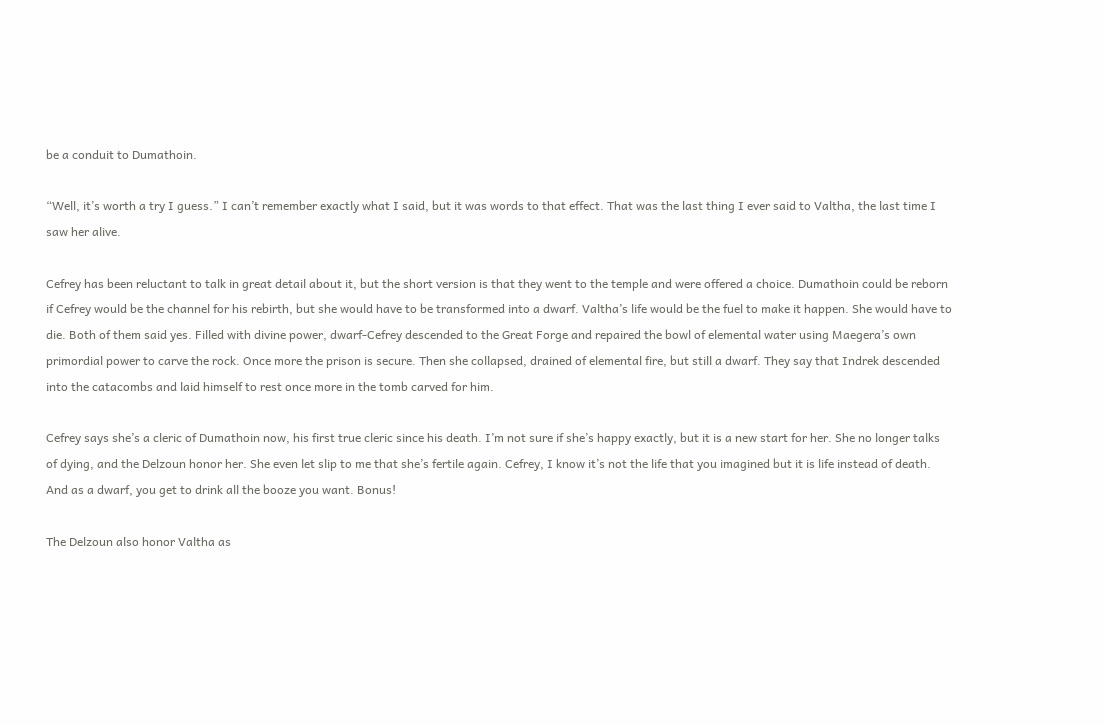be a conduit to Dumathoin.

“Well, it’s worth a try I guess.” I can’t remember exactly what I said, but it was words to that effect. That was the last thing I ever said to Valtha, the last time I saw her alive.

Cefrey has been reluctant to talk in great detail about it, but the short version is that they went to the temple and were offered a choice. Dumathoin could be reborn if Cefrey would be the channel for his rebirth, but she would have to be transformed into a dwarf. Valtha’s life would be the fuel to make it happen. She would have to die. Both of them said yes. Filled with divine power, dwarf-Cefrey descended to the Great Forge and repaired the bowl of elemental water using Maegera’s own primordial power to carve the rock. Once more the prison is secure. Then she collapsed, drained of elemental fire, but still a dwarf. They say that Indrek descended into the catacombs and laid himself to rest once more in the tomb carved for him.

Cefrey says she’s a cleric of Dumathoin now, his first true cleric since his death. I’m not sure if she’s happy exactly, but it is a new start for her. She no longer talks of dying, and the Delzoun honor her. She even let slip to me that she’s fertile again. Cefrey, I know it’s not the life that you imagined but it is life instead of death. And as a dwarf, you get to drink all the booze you want. Bonus!

The Delzoun also honor Valtha as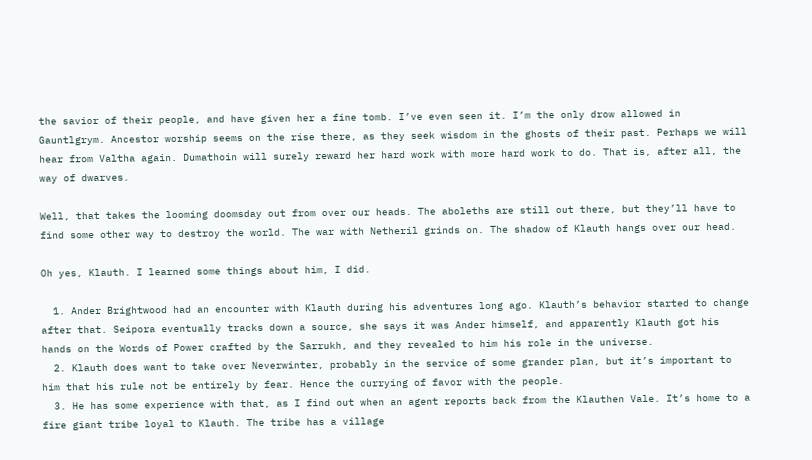the savior of their people, and have given her a fine tomb. I’ve even seen it. I’m the only drow allowed in Gauntlgrym. Ancestor worship seems on the rise there, as they seek wisdom in the ghosts of their past. Perhaps we will hear from Valtha again. Dumathoin will surely reward her hard work with more hard work to do. That is, after all, the way of dwarves.

Well, that takes the looming doomsday out from over our heads. The aboleths are still out there, but they’ll have to find some other way to destroy the world. The war with Netheril grinds on. The shadow of Klauth hangs over our head.

Oh yes, Klauth. I learned some things about him, I did.

  1. Ander Brightwood had an encounter with Klauth during his adventures long ago. Klauth’s behavior started to change after that. Seipora eventually tracks down a source, she says it was Ander himself, and apparently Klauth got his hands on the Words of Power crafted by the Sarrukh, and they revealed to him his role in the universe.
  2. Klauth does want to take over Neverwinter, probably in the service of some grander plan, but it’s important to him that his rule not be entirely by fear. Hence the currying of favor with the people.
  3. He has some experience with that, as I find out when an agent reports back from the Klauthen Vale. It’s home to a fire giant tribe loyal to Klauth. The tribe has a village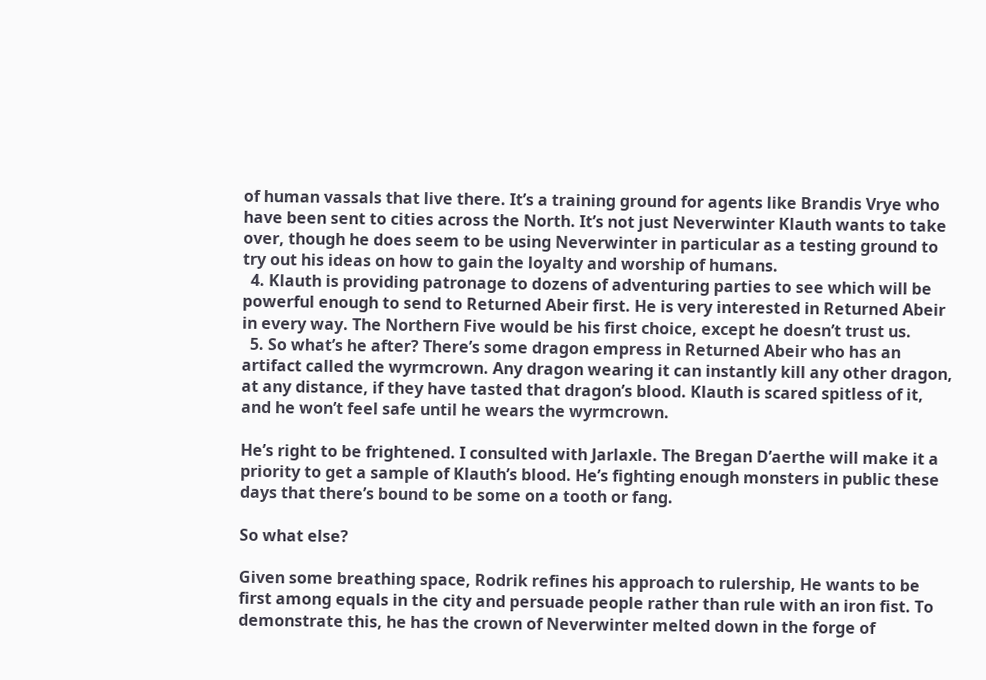of human vassals that live there. It’s a training ground for agents like Brandis Vrye who have been sent to cities across the North. It’s not just Neverwinter Klauth wants to take over, though he does seem to be using Neverwinter in particular as a testing ground to try out his ideas on how to gain the loyalty and worship of humans.
  4. Klauth is providing patronage to dozens of adventuring parties to see which will be powerful enough to send to Returned Abeir first. He is very interested in Returned Abeir in every way. The Northern Five would be his first choice, except he doesn’t trust us.
  5. So what’s he after? There’s some dragon empress in Returned Abeir who has an artifact called the wyrmcrown. Any dragon wearing it can instantly kill any other dragon, at any distance, if they have tasted that dragon’s blood. Klauth is scared spitless of it, and he won’t feel safe until he wears the wyrmcrown.

He’s right to be frightened. I consulted with Jarlaxle. The Bregan D’aerthe will make it a priority to get a sample of Klauth’s blood. He’s fighting enough monsters in public these days that there’s bound to be some on a tooth or fang.

So what else?

Given some breathing space, Rodrik refines his approach to rulership, He wants to be first among equals in the city and persuade people rather than rule with an iron fist. To demonstrate this, he has the crown of Neverwinter melted down in the forge of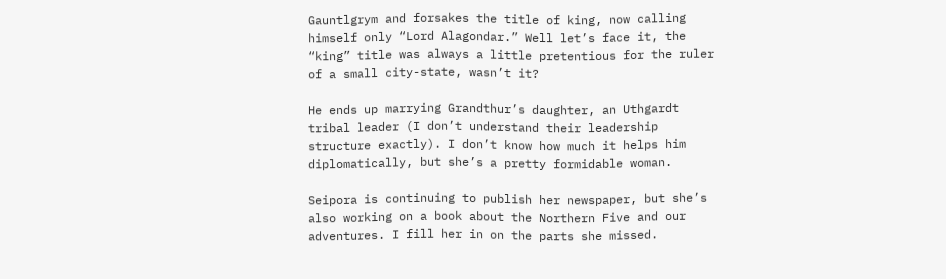Gauntlgrym and forsakes the title of king, now calling himself only “Lord Alagondar.” Well let’s face it, the “king” title was always a little pretentious for the ruler of a small city-state, wasn’t it?

He ends up marrying Grandthur’s daughter, an Uthgardt tribal leader (I don’t understand their leadership structure exactly). I don’t know how much it helps him diplomatically, but she’s a pretty formidable woman.

Seipora is continuing to publish her newspaper, but she’s also working on a book about the Northern Five and our adventures. I fill her in on the parts she missed.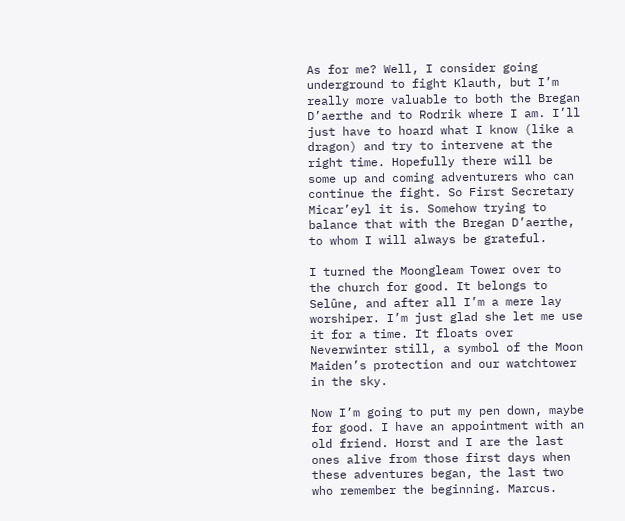As for me? Well, I consider going underground to fight Klauth, but I’m really more valuable to both the Bregan D’aerthe and to Rodrik where I am. I’ll just have to hoard what I know (like a dragon) and try to intervene at the right time. Hopefully there will be some up and coming adventurers who can continue the fight. So First Secretary Micar’eyl it is. Somehow trying to balance that with the Bregan D’aerthe, to whom I will always be grateful.

I turned the Moongleam Tower over to the church for good. It belongs to Selûne, and after all I’m a mere lay worshiper. I’m just glad she let me use it for a time. It floats over Neverwinter still, a symbol of the Moon Maiden’s protection and our watchtower in the sky.

Now I’m going to put my pen down, maybe for good. I have an appointment with an old friend. Horst and I are the last ones alive from those first days when these adventures began, the last two who remember the beginning. Marcus.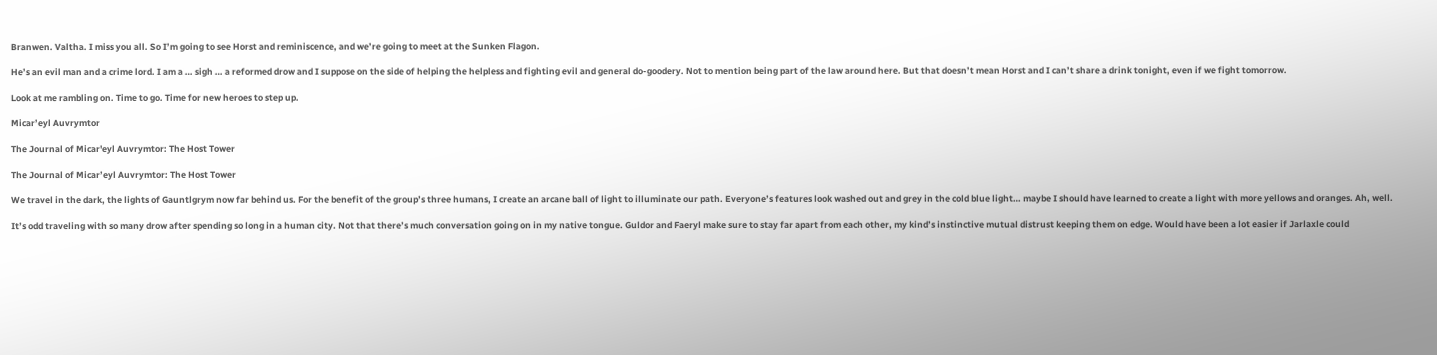Branwen. Valtha. I miss you all. So I’m going to see Horst and reminiscence, and we’re going to meet at the Sunken Flagon.

He’s an evil man and a crime lord. I am a … sigh … a reformed drow and I suppose on the side of helping the helpless and fighting evil and general do-goodery. Not to mention being part of the law around here. But that doesn’t mean Horst and I can’t share a drink tonight, even if we fight tomorrow.

Look at me rambling on. Time to go. Time for new heroes to step up.

Micar’eyl Auvrymtor

The Journal of Micar'eyl Auvrymtor: The Host Tower

The Journal of Micar’eyl Auvrymtor: The Host Tower

We travel in the dark, the lights of Gauntlgrym now far behind us. For the benefit of the group’s three humans, I create an arcane ball of light to illuminate our path. Everyone’s features look washed out and grey in the cold blue light… maybe I should have learned to create a light with more yellows and oranges. Ah, well.

It’s odd traveling with so many drow after spending so long in a human city. Not that there’s much conversation going on in my native tongue. Guldor and Faeryl make sure to stay far apart from each other, my kind’s instinctive mutual distrust keeping them on edge. Would have been a lot easier if Jarlaxle could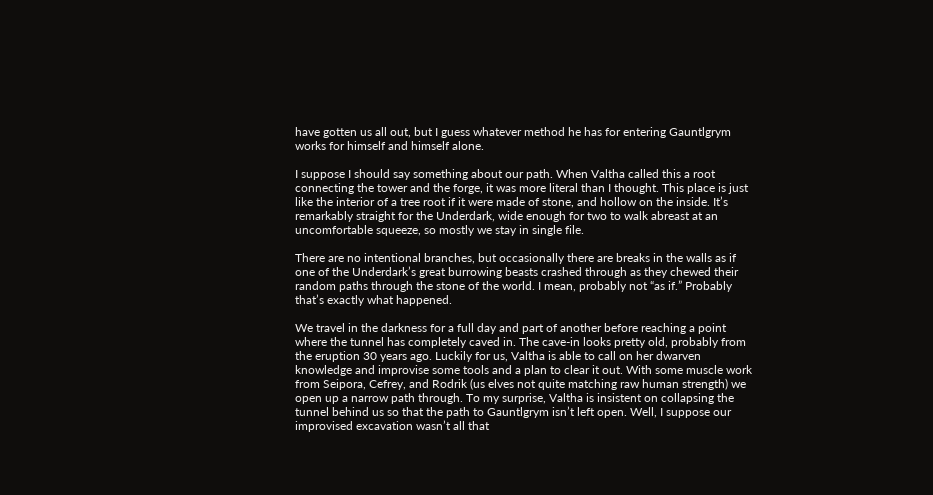have gotten us all out, but I guess whatever method he has for entering Gauntlgrym works for himself and himself alone.

I suppose I should say something about our path. When Valtha called this a root connecting the tower and the forge, it was more literal than I thought. This place is just like the interior of a tree root if it were made of stone, and hollow on the inside. It’s remarkably straight for the Underdark, wide enough for two to walk abreast at an uncomfortable squeeze, so mostly we stay in single file.

There are no intentional branches, but occasionally there are breaks in the walls as if one of the Underdark’s great burrowing beasts crashed through as they chewed their random paths through the stone of the world. I mean, probably not “as if.” Probably that’s exactly what happened.

We travel in the darkness for a full day and part of another before reaching a point where the tunnel has completely caved in. The cave-in looks pretty old, probably from the eruption 30 years ago. Luckily for us, Valtha is able to call on her dwarven knowledge and improvise some tools and a plan to clear it out. With some muscle work from Seipora, Cefrey, and Rodrik (us elves not quite matching raw human strength) we open up a narrow path through. To my surprise, Valtha is insistent on collapsing the tunnel behind us so that the path to Gauntlgrym isn’t left open. Well, I suppose our improvised excavation wasn’t all that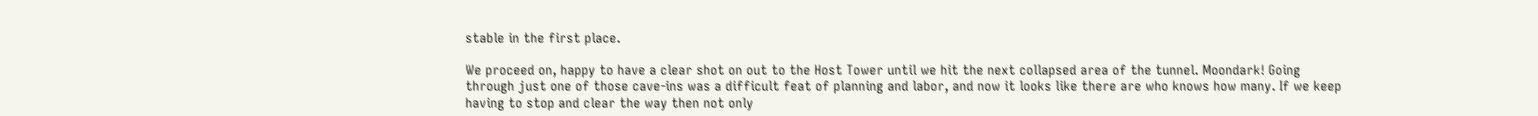stable in the first place.

We proceed on, happy to have a clear shot on out to the Host Tower until we hit the next collapsed area of the tunnel. Moondark! Going through just one of those cave-ins was a difficult feat of planning and labor, and now it looks like there are who knows how many. If we keep having to stop and clear the way then not only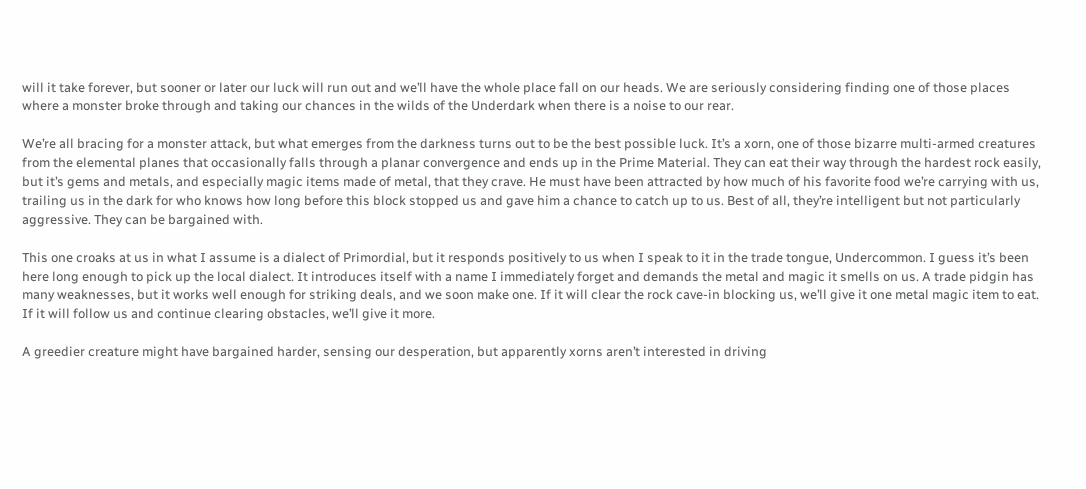will it take forever, but sooner or later our luck will run out and we’ll have the whole place fall on our heads. We are seriously considering finding one of those places where a monster broke through and taking our chances in the wilds of the Underdark when there is a noise to our rear.

We’re all bracing for a monster attack, but what emerges from the darkness turns out to be the best possible luck. It’s a xorn, one of those bizarre multi-armed creatures from the elemental planes that occasionally falls through a planar convergence and ends up in the Prime Material. They can eat their way through the hardest rock easily, but it’s gems and metals, and especially magic items made of metal, that they crave. He must have been attracted by how much of his favorite food we’re carrying with us, trailing us in the dark for who knows how long before this block stopped us and gave him a chance to catch up to us. Best of all, they’re intelligent but not particularly aggressive. They can be bargained with.

This one croaks at us in what I assume is a dialect of Primordial, but it responds positively to us when I speak to it in the trade tongue, Undercommon. I guess it’s been here long enough to pick up the local dialect. It introduces itself with a name I immediately forget and demands the metal and magic it smells on us. A trade pidgin has many weaknesses, but it works well enough for striking deals, and we soon make one. If it will clear the rock cave-in blocking us, we’ll give it one metal magic item to eat. If it will follow us and continue clearing obstacles, we’ll give it more.

A greedier creature might have bargained harder, sensing our desperation, but apparently xorns aren’t interested in driving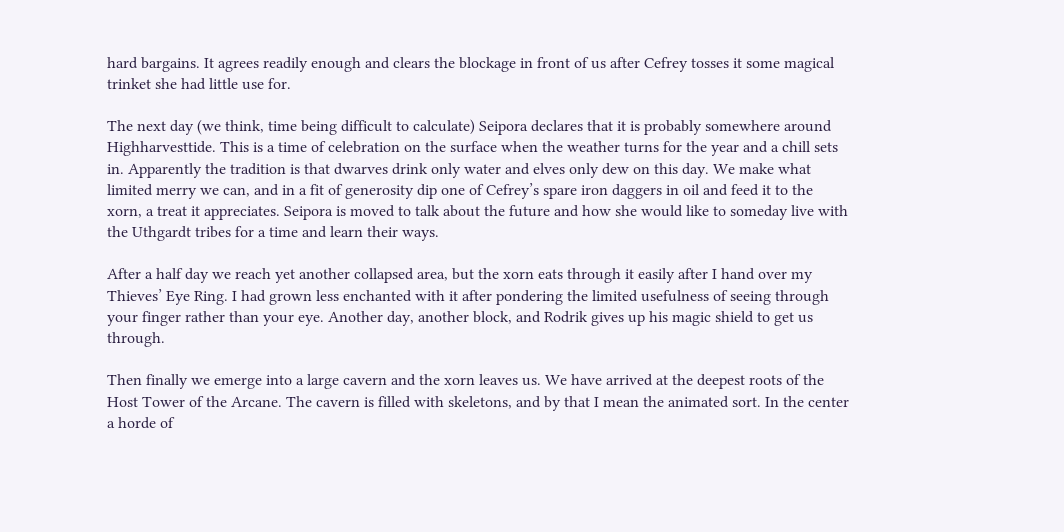hard bargains. It agrees readily enough and clears the blockage in front of us after Cefrey tosses it some magical trinket she had little use for.

The next day (we think, time being difficult to calculate) Seipora declares that it is probably somewhere around Highharvesttide. This is a time of celebration on the surface when the weather turns for the year and a chill sets in. Apparently the tradition is that dwarves drink only water and elves only dew on this day. We make what limited merry we can, and in a fit of generosity dip one of Cefrey’s spare iron daggers in oil and feed it to the xorn, a treat it appreciates. Seipora is moved to talk about the future and how she would like to someday live with the Uthgardt tribes for a time and learn their ways.

After a half day we reach yet another collapsed area, but the xorn eats through it easily after I hand over my Thieves’ Eye Ring. I had grown less enchanted with it after pondering the limited usefulness of seeing through your finger rather than your eye. Another day, another block, and Rodrik gives up his magic shield to get us through.

Then finally we emerge into a large cavern and the xorn leaves us. We have arrived at the deepest roots of the Host Tower of the Arcane. The cavern is filled with skeletons, and by that I mean the animated sort. In the center a horde of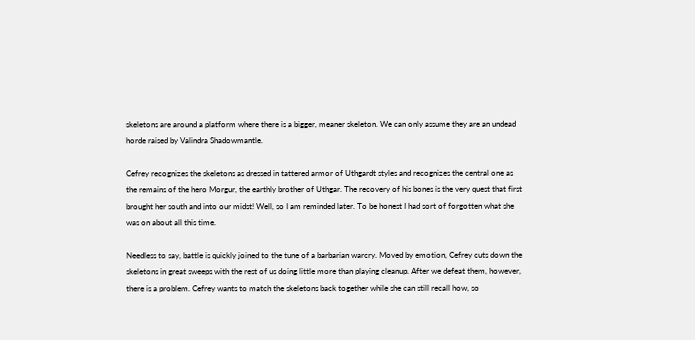skeletons are around a platform where there is a bigger, meaner skeleton. We can only assume they are an undead horde raised by Valindra Shadowmantle.

Cefrey recognizes the skeletons as dressed in tattered armor of Uthgardt styles and recognizes the central one as the remains of the hero Morgur, the earthly brother of Uthgar. The recovery of his bones is the very quest that first brought her south and into our midst! Well, so I am reminded later. To be honest I had sort of forgotten what she was on about all this time.

Needless to say, battle is quickly joined to the tune of a barbarian warcry. Moved by emotion, Cefrey cuts down the skeletons in great sweeps with the rest of us doing little more than playing cleanup. After we defeat them, however, there is a problem. Cefrey wants to match the skeletons back together while she can still recall how, so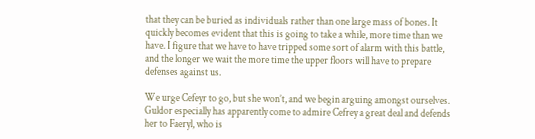that they can be buried as individuals rather than one large mass of bones. It quickly becomes evident that this is going to take a while, more time than we have. I figure that we have to have tripped some sort of alarm with this battle, and the longer we wait the more time the upper floors will have to prepare defenses against us.

We urge Cefeyr to go, but she won’t, and we begin arguing amongst ourselves. Guldor especially has apparently come to admire Cefrey a great deal and defends her to Faeryl, who is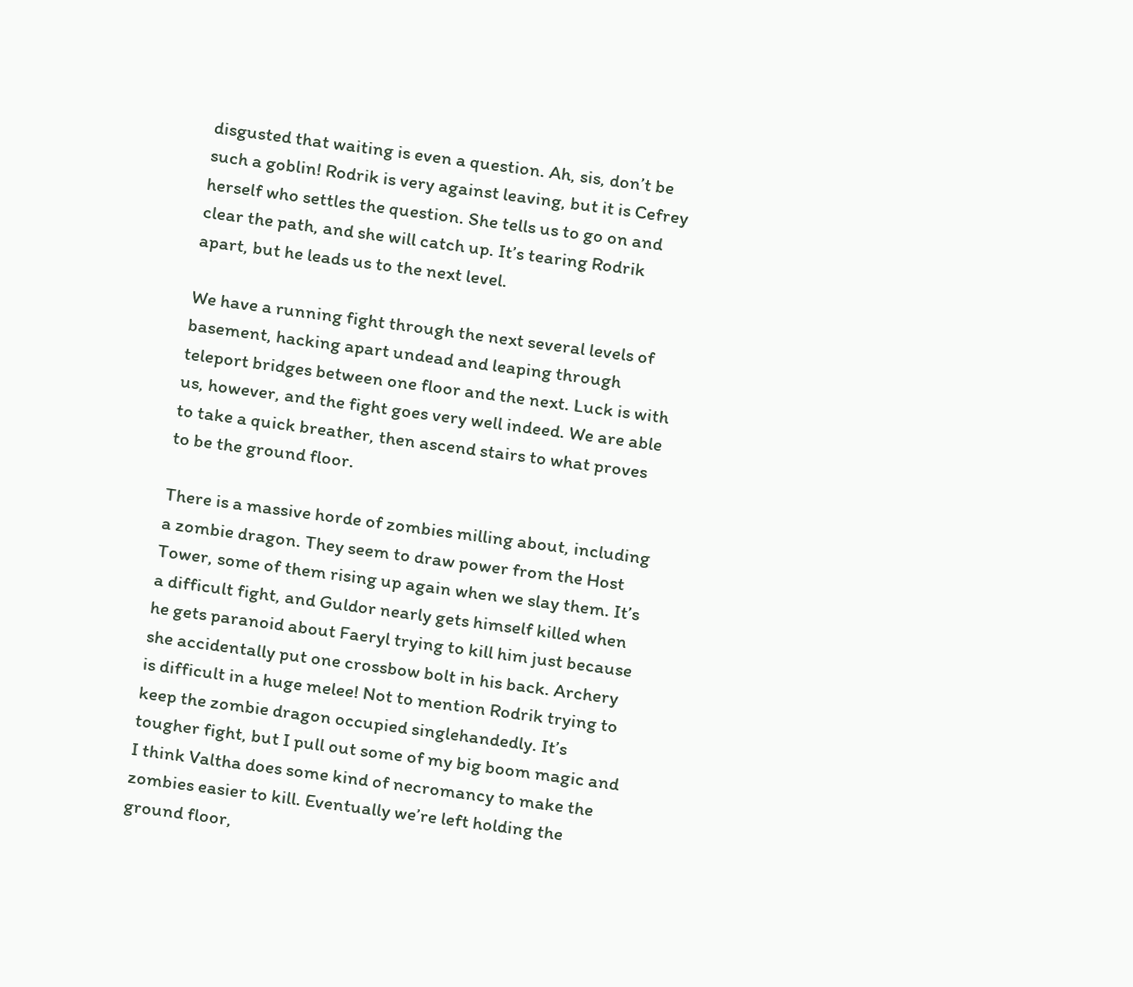disgusted that waiting is even a question. Ah, sis, don’t be such a goblin! Rodrik is very against leaving, but it is Cefrey herself who settles the question. She tells us to go on and clear the path, and she will catch up. It’s tearing Rodrik apart, but he leads us to the next level.

We have a running fight through the next several levels of basement, hacking apart undead and leaping through teleport bridges between one floor and the next. Luck is with us, however, and the fight goes very well indeed. We are able to take a quick breather, then ascend stairs to what proves to be the ground floor.

There is a massive horde of zombies milling about, including a zombie dragon. They seem to draw power from the Host Tower, some of them rising up again when we slay them. It’s a difficult fight, and Guldor nearly gets himself killed when he gets paranoid about Faeryl trying to kill him just because she accidentally put one crossbow bolt in his back. Archery is difficult in a huge melee! Not to mention Rodrik trying to keep the zombie dragon occupied singlehandedly. It’s tougher fight, but I pull out some of my big boom magic and I think Valtha does some kind of necromancy to make the zombies easier to kill. Eventually we’re left holding the ground floor,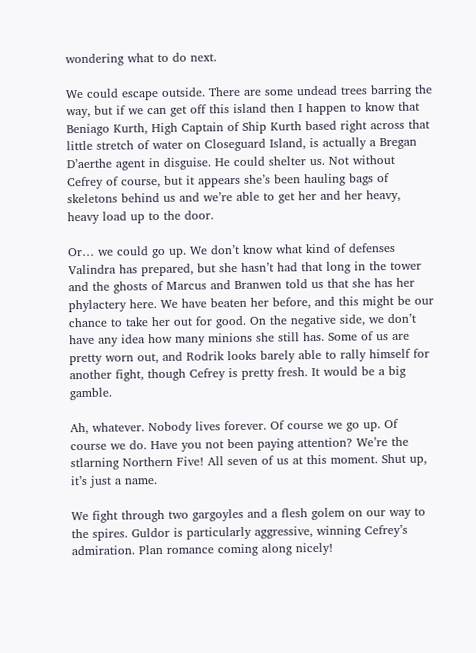wondering what to do next.

We could escape outside. There are some undead trees barring the way, but if we can get off this island then I happen to know that Beniago Kurth, High Captain of Ship Kurth based right across that little stretch of water on Closeguard Island, is actually a Bregan D’aerthe agent in disguise. He could shelter us. Not without Cefrey of course, but it appears she’s been hauling bags of skeletons behind us and we’re able to get her and her heavy, heavy load up to the door.

Or… we could go up. We don’t know what kind of defenses Valindra has prepared, but she hasn’t had that long in the tower and the ghosts of Marcus and Branwen told us that she has her phylactery here. We have beaten her before, and this might be our chance to take her out for good. On the negative side, we don’t have any idea how many minions she still has. Some of us are pretty worn out, and Rodrik looks barely able to rally himself for another fight, though Cefrey is pretty fresh. It would be a big gamble.

Ah, whatever. Nobody lives forever. Of course we go up. Of course we do. Have you not been paying attention? We’re the stlarning Northern Five! All seven of us at this moment. Shut up, it’s just a name.

We fight through two gargoyles and a flesh golem on our way to the spires. Guldor is particularly aggressive, winning Cefrey’s admiration. Plan romance coming along nicely!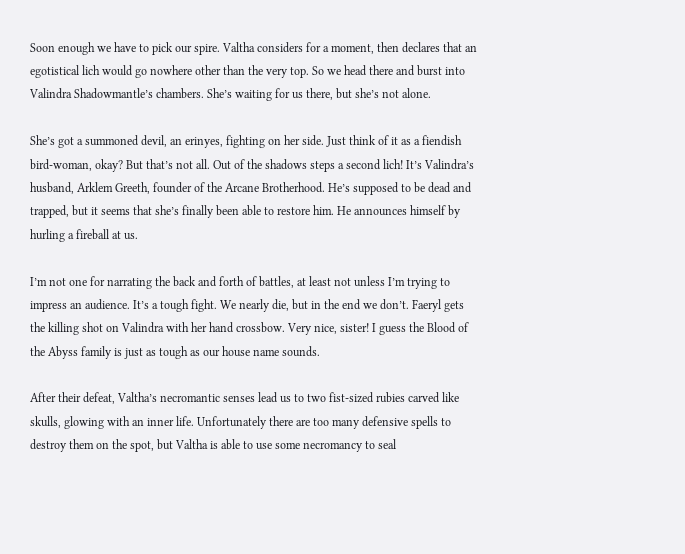Soon enough we have to pick our spire. Valtha considers for a moment, then declares that an egotistical lich would go nowhere other than the very top. So we head there and burst into Valindra Shadowmantle’s chambers. She’s waiting for us there, but she’s not alone.

She’s got a summoned devil, an erinyes, fighting on her side. Just think of it as a fiendish bird-woman, okay? But that’s not all. Out of the shadows steps a second lich! It’s Valindra’s husband, Arklem Greeth, founder of the Arcane Brotherhood. He’s supposed to be dead and trapped, but it seems that she’s finally been able to restore him. He announces himself by hurling a fireball at us.

I’m not one for narrating the back and forth of battles, at least not unless I’m trying to impress an audience. It’s a tough fight. We nearly die, but in the end we don’t. Faeryl gets the killing shot on Valindra with her hand crossbow. Very nice, sister! I guess the Blood of the Abyss family is just as tough as our house name sounds.

After their defeat, Valtha’s necromantic senses lead us to two fist-sized rubies carved like skulls, glowing with an inner life. Unfortunately there are too many defensive spells to destroy them on the spot, but Valtha is able to use some necromancy to seal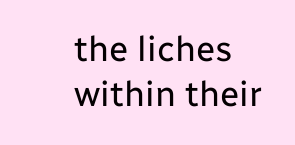the liches within their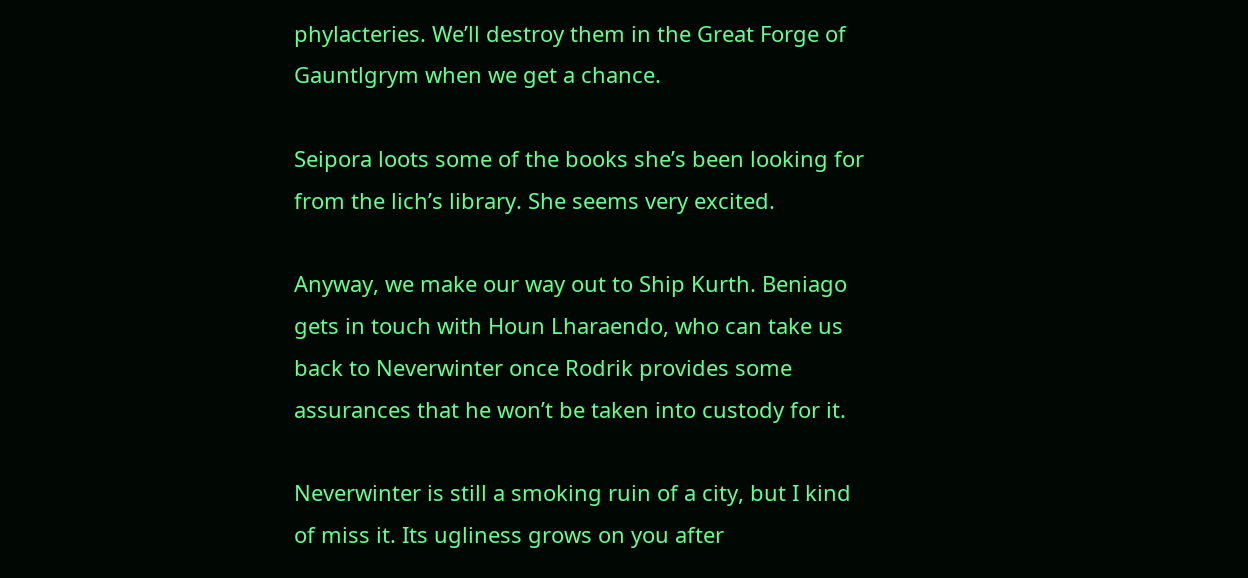phylacteries. We’ll destroy them in the Great Forge of Gauntlgrym when we get a chance.

Seipora loots some of the books she’s been looking for from the lich’s library. She seems very excited.

Anyway, we make our way out to Ship Kurth. Beniago gets in touch with Houn Lharaendo, who can take us back to Neverwinter once Rodrik provides some assurances that he won’t be taken into custody for it.

Neverwinter is still a smoking ruin of a city, but I kind of miss it. Its ugliness grows on you after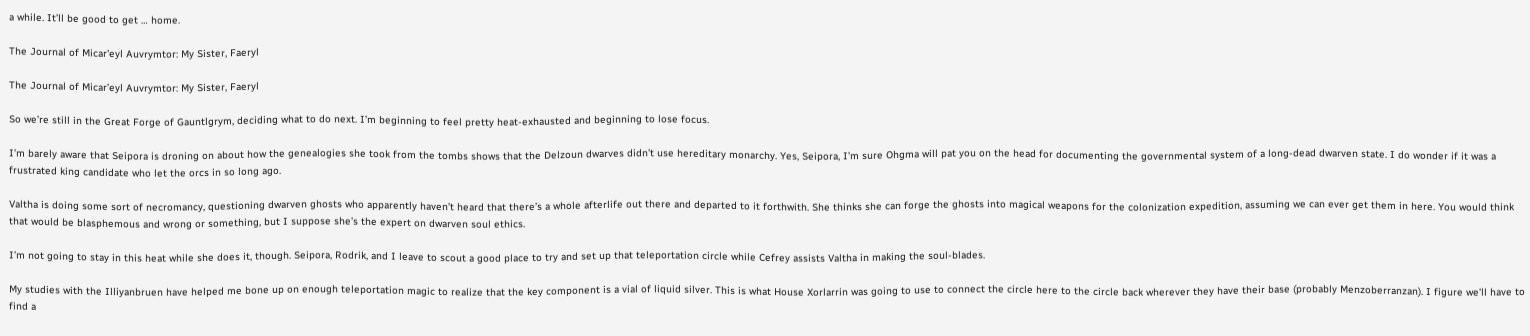a while. It’ll be good to get … home.

The Journal of Micar'eyl Auvrymtor: My Sister, Faeryl

The Journal of Micar’eyl Auvrymtor: My Sister, Faeryl

So we’re still in the Great Forge of Gauntlgrym, deciding what to do next. I’m beginning to feel pretty heat-exhausted and beginning to lose focus.

I’m barely aware that Seipora is droning on about how the genealogies she took from the tombs shows that the Delzoun dwarves didn’t use hereditary monarchy. Yes, Seipora, I’m sure Ohgma will pat you on the head for documenting the governmental system of a long-dead dwarven state. I do wonder if it was a frustrated king candidate who let the orcs in so long ago.

Valtha is doing some sort of necromancy, questioning dwarven ghosts who apparently haven’t heard that there’s a whole afterlife out there and departed to it forthwith. She thinks she can forge the ghosts into magical weapons for the colonization expedition, assuming we can ever get them in here. You would think that would be blasphemous and wrong or something, but I suppose she’s the expert on dwarven soul ethics.

I’m not going to stay in this heat while she does it, though. Seipora, Rodrik, and I leave to scout a good place to try and set up that teleportation circle while Cefrey assists Valtha in making the soul-blades.

My studies with the Illiyanbruen have helped me bone up on enough teleportation magic to realize that the key component is a vial of liquid silver. This is what House Xorlarrin was going to use to connect the circle here to the circle back wherever they have their base (probably Menzoberranzan). I figure we’ll have to find a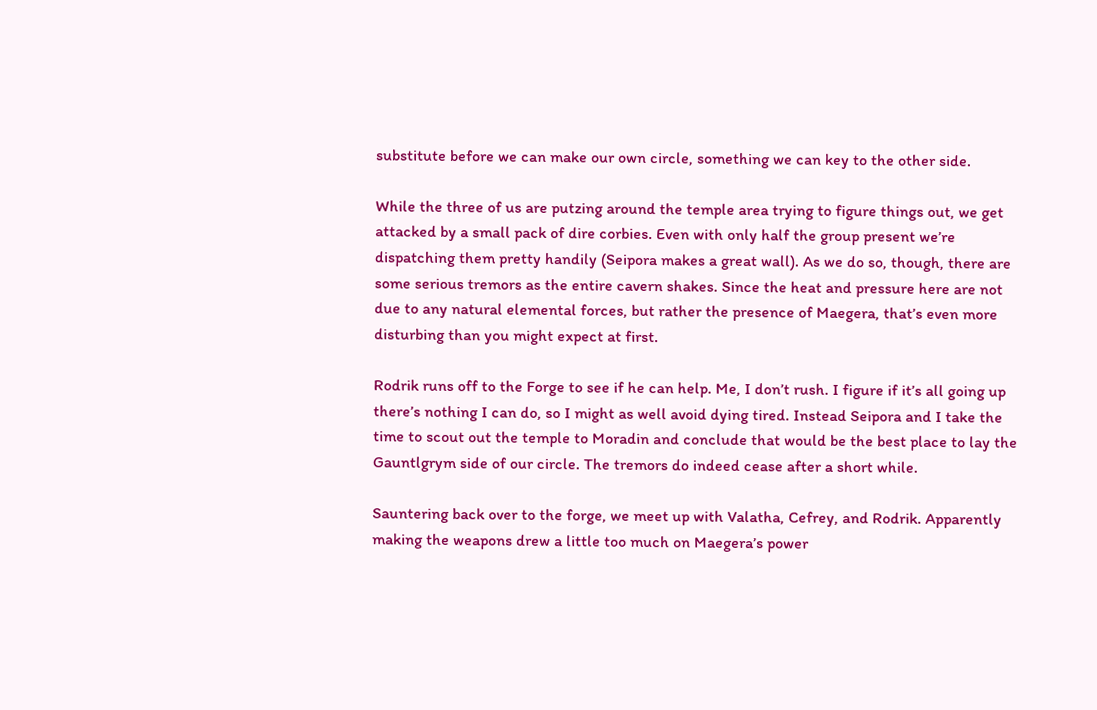substitute before we can make our own circle, something we can key to the other side.

While the three of us are putzing around the temple area trying to figure things out, we get attacked by a small pack of dire corbies. Even with only half the group present we’re dispatching them pretty handily (Seipora makes a great wall). As we do so, though, there are some serious tremors as the entire cavern shakes. Since the heat and pressure here are not due to any natural elemental forces, but rather the presence of Maegera, that’s even more disturbing than you might expect at first.

Rodrik runs off to the Forge to see if he can help. Me, I don’t rush. I figure if it’s all going up there’s nothing I can do, so I might as well avoid dying tired. Instead Seipora and I take the time to scout out the temple to Moradin and conclude that would be the best place to lay the Gauntlgrym side of our circle. The tremors do indeed cease after a short while.

Sauntering back over to the forge, we meet up with Valatha, Cefrey, and Rodrik. Apparently making the weapons drew a little too much on Maegera’s power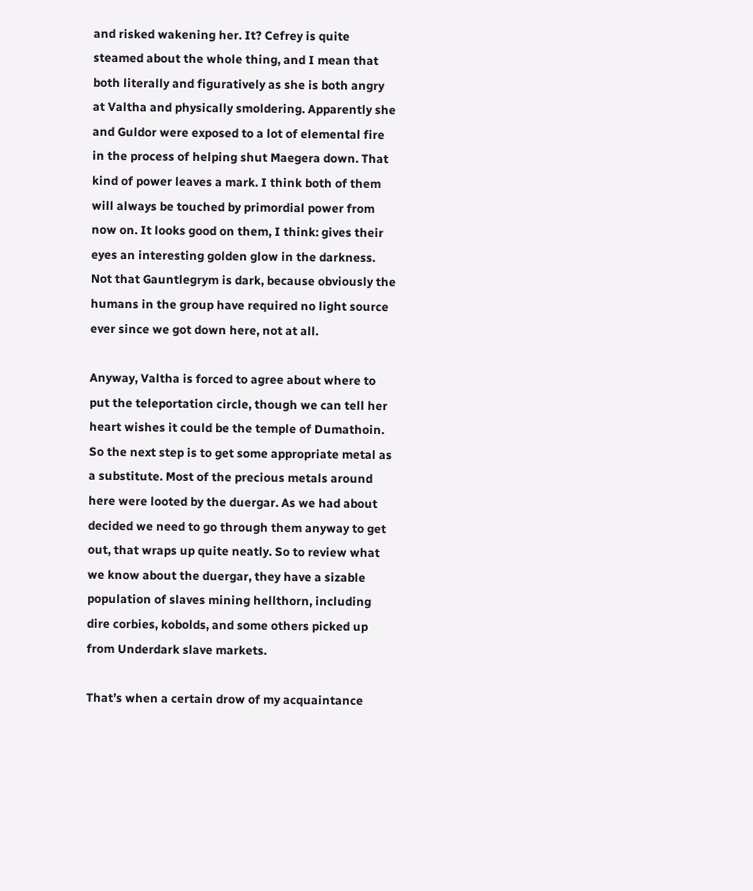and risked wakening her. It? Cefrey is quite steamed about the whole thing, and I mean that both literally and figuratively as she is both angry at Valtha and physically smoldering. Apparently she and Guldor were exposed to a lot of elemental fire in the process of helping shut Maegera down. That kind of power leaves a mark. I think both of them will always be touched by primordial power from now on. It looks good on them, I think: gives their eyes an interesting golden glow in the darkness. Not that Gauntlegrym is dark, because obviously the humans in the group have required no light source ever since we got down here, not at all.

Anyway, Valtha is forced to agree about where to put the teleportation circle, though we can tell her heart wishes it could be the temple of Dumathoin. So the next step is to get some appropriate metal as a substitute. Most of the precious metals around here were looted by the duergar. As we had about decided we need to go through them anyway to get out, that wraps up quite neatly. So to review what we know about the duergar, they have a sizable population of slaves mining hellthorn, including dire corbies, kobolds, and some others picked up from Underdark slave markets.

That’s when a certain drow of my acquaintance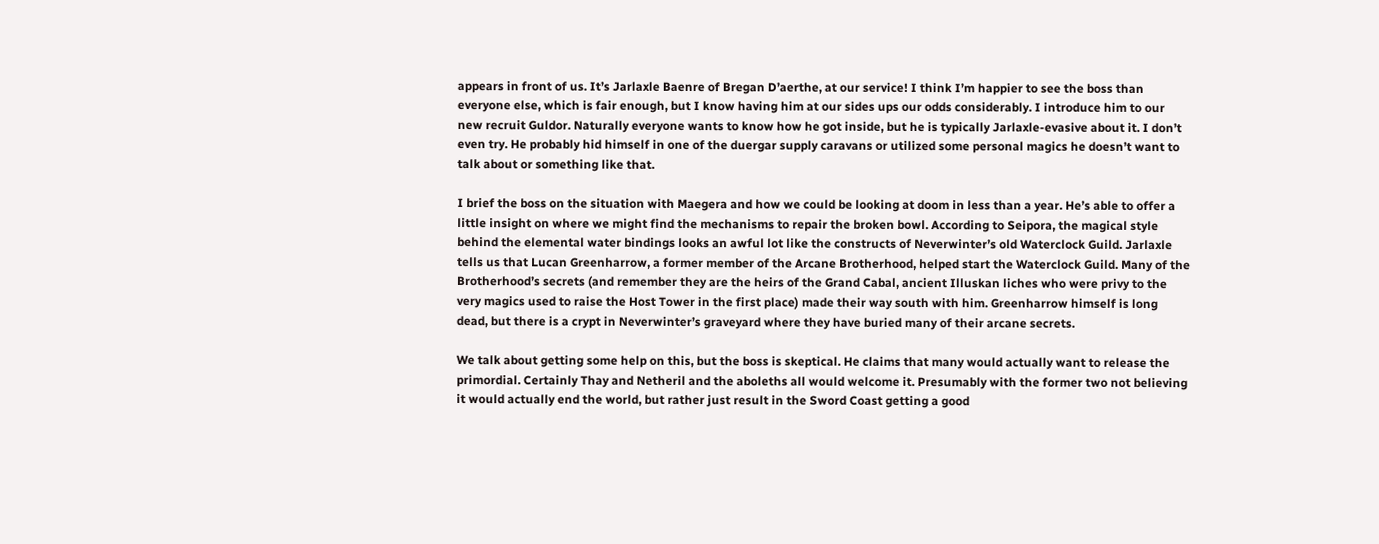appears in front of us. It’s Jarlaxle Baenre of Bregan D’aerthe, at our service! I think I’m happier to see the boss than everyone else, which is fair enough, but I know having him at our sides ups our odds considerably. I introduce him to our new recruit Guldor. Naturally everyone wants to know how he got inside, but he is typically Jarlaxle-evasive about it. I don’t even try. He probably hid himself in one of the duergar supply caravans or utilized some personal magics he doesn’t want to talk about or something like that.

I brief the boss on the situation with Maegera and how we could be looking at doom in less than a year. He’s able to offer a little insight on where we might find the mechanisms to repair the broken bowl. According to Seipora, the magical style behind the elemental water bindings looks an awful lot like the constructs of Neverwinter’s old Waterclock Guild. Jarlaxle tells us that Lucan Greenharrow, a former member of the Arcane Brotherhood, helped start the Waterclock Guild. Many of the Brotherhood’s secrets (and remember they are the heirs of the Grand Cabal, ancient Illuskan liches who were privy to the very magics used to raise the Host Tower in the first place) made their way south with him. Greenharrow himself is long dead, but there is a crypt in Neverwinter’s graveyard where they have buried many of their arcane secrets.

We talk about getting some help on this, but the boss is skeptical. He claims that many would actually want to release the primordial. Certainly Thay and Netheril and the aboleths all would welcome it. Presumably with the former two not believing it would actually end the world, but rather just result in the Sword Coast getting a good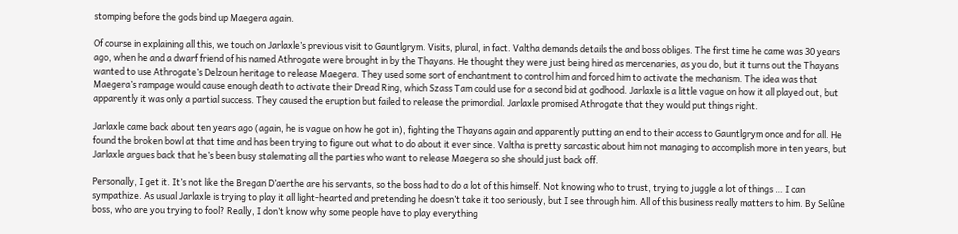stomping before the gods bind up Maegera again.

Of course in explaining all this, we touch on Jarlaxle’s previous visit to Gauntlgrym. Visits, plural, in fact. Valtha demands details the and boss obliges. The first time he came was 30 years ago, when he and a dwarf friend of his named Athrogate were brought in by the Thayans. He thought they were just being hired as mercenaries, as you do, but it turns out the Thayans wanted to use Athrogate’s Delzoun heritage to release Maegera. They used some sort of enchantment to control him and forced him to activate the mechanism. The idea was that Maegera’s rampage would cause enough death to activate their Dread Ring, which Szass Tam could use for a second bid at godhood. Jarlaxle is a little vague on how it all played out, but apparently it was only a partial success. They caused the eruption but failed to release the primordial. Jarlaxle promised Athrogate that they would put things right.

Jarlaxle came back about ten years ago (again, he is vague on how he got in), fighting the Thayans again and apparently putting an end to their access to Gauntlgrym once and for all. He found the broken bowl at that time and has been trying to figure out what to do about it ever since. Valtha is pretty sarcastic about him not managing to accomplish more in ten years, but Jarlaxle argues back that he’s been busy stalemating all the parties who want to release Maegera so she should just back off.

Personally, I get it. It’s not like the Bregan D’aerthe are his servants, so the boss had to do a lot of this himself. Not knowing who to trust, trying to juggle a lot of things … I can sympathize. As usual Jarlaxle is trying to play it all light-hearted and pretending he doesn’t take it too seriously, but I see through him. All of this business really matters to him. By Selûne boss, who are you trying to fool? Really, I don’t know why some people have to play everything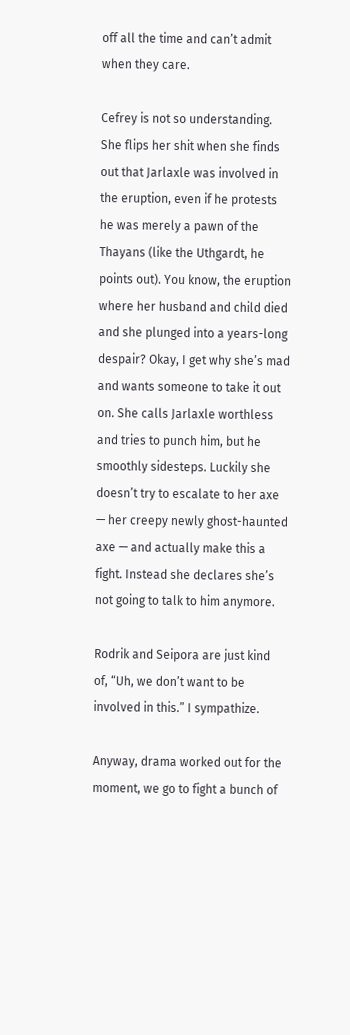off all the time and can’t admit when they care.

Cefrey is not so understanding. She flips her shit when she finds out that Jarlaxle was involved in the eruption, even if he protests he was merely a pawn of the Thayans (like the Uthgardt, he points out). You know, the eruption where her husband and child died and she plunged into a years-long despair? Okay, I get why she’s mad and wants someone to take it out on. She calls Jarlaxle worthless and tries to punch him, but he smoothly sidesteps. Luckily she doesn’t try to escalate to her axe — her creepy newly ghost-haunted axe — and actually make this a fight. Instead she declares she’s not going to talk to him anymore.

Rodrik and Seipora are just kind of, “Uh, we don’t want to be involved in this.” I sympathize.

Anyway, drama worked out for the moment, we go to fight a bunch of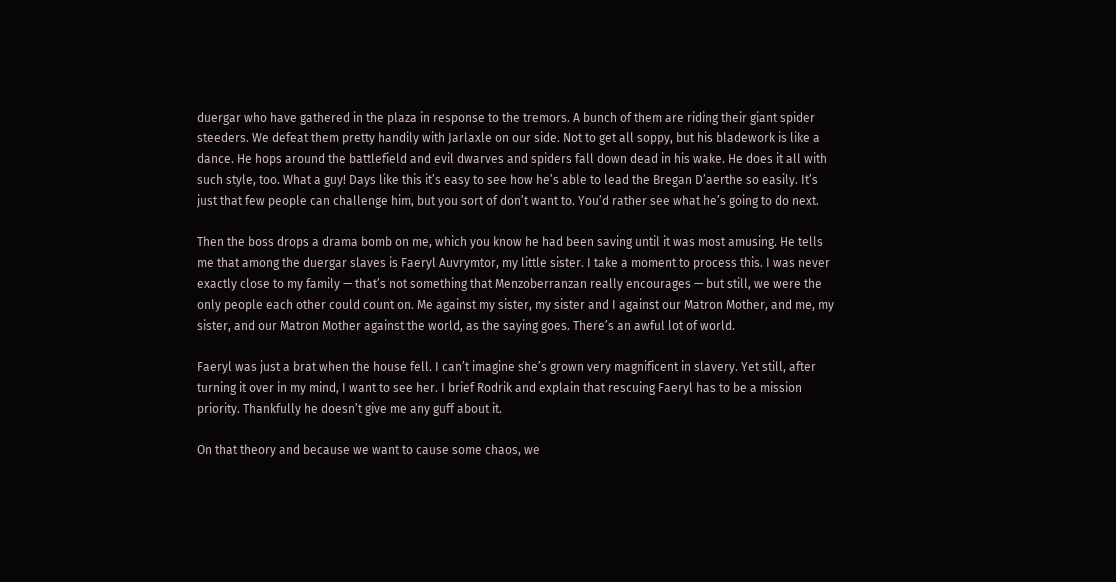duergar who have gathered in the plaza in response to the tremors. A bunch of them are riding their giant spider steeders. We defeat them pretty handily with Jarlaxle on our side. Not to get all soppy, but his bladework is like a dance. He hops around the battlefield and evil dwarves and spiders fall down dead in his wake. He does it all with such style, too. What a guy! Days like this it’s easy to see how he’s able to lead the Bregan D’aerthe so easily. It’s just that few people can challenge him, but you sort of don’t want to. You’d rather see what he’s going to do next.

Then the boss drops a drama bomb on me, which you know he had been saving until it was most amusing. He tells me that among the duergar slaves is Faeryl Auvrymtor, my little sister. I take a moment to process this. I was never exactly close to my family — that’s not something that Menzoberranzan really encourages — but still, we were the only people each other could count on. Me against my sister, my sister and I against our Matron Mother, and me, my sister, and our Matron Mother against the world, as the saying goes. There’s an awful lot of world.

Faeryl was just a brat when the house fell. I can’t imagine she’s grown very magnificent in slavery. Yet still, after turning it over in my mind, I want to see her. I brief Rodrik and explain that rescuing Faeryl has to be a mission priority. Thankfully he doesn’t give me any guff about it.

On that theory and because we want to cause some chaos, we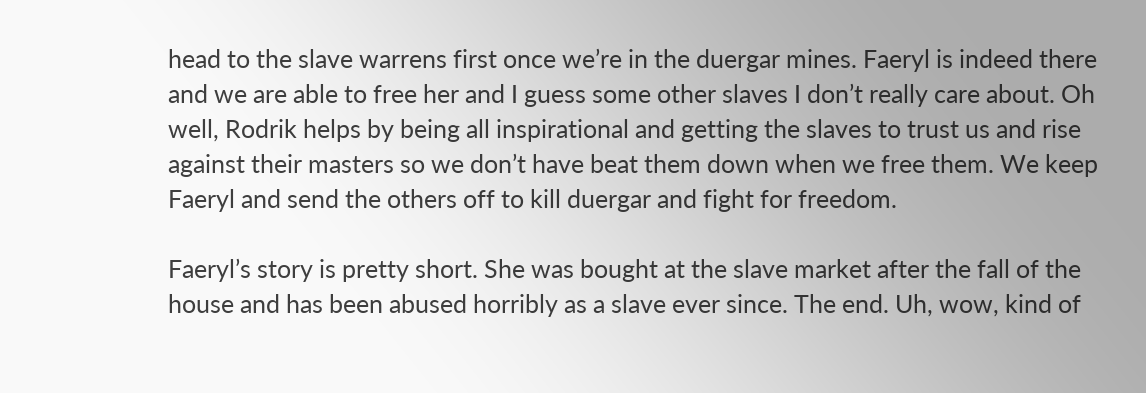head to the slave warrens first once we’re in the duergar mines. Faeryl is indeed there and we are able to free her and I guess some other slaves I don’t really care about. Oh well, Rodrik helps by being all inspirational and getting the slaves to trust us and rise against their masters so we don’t have beat them down when we free them. We keep Faeryl and send the others off to kill duergar and fight for freedom.

Faeryl’s story is pretty short. She was bought at the slave market after the fall of the house and has been abused horribly as a slave ever since. The end. Uh, wow, kind of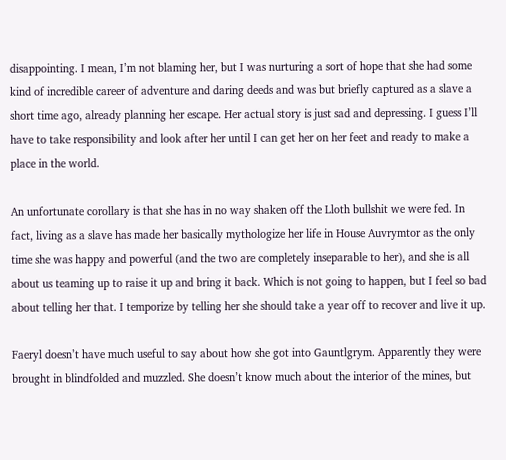disappointing. I mean, I’m not blaming her, but I was nurturing a sort of hope that she had some kind of incredible career of adventure and daring deeds and was but briefly captured as a slave a short time ago, already planning her escape. Her actual story is just sad and depressing. I guess I’ll have to take responsibility and look after her until I can get her on her feet and ready to make a place in the world.

An unfortunate corollary is that she has in no way shaken off the Lloth bullshit we were fed. In fact, living as a slave has made her basically mythologize her life in House Auvrymtor as the only time she was happy and powerful (and the two are completely inseparable to her), and she is all about us teaming up to raise it up and bring it back. Which is not going to happen, but I feel so bad about telling her that. I temporize by telling her she should take a year off to recover and live it up.

Faeryl doesn’t have much useful to say about how she got into Gauntlgrym. Apparently they were brought in blindfolded and muzzled. She doesn’t know much about the interior of the mines, but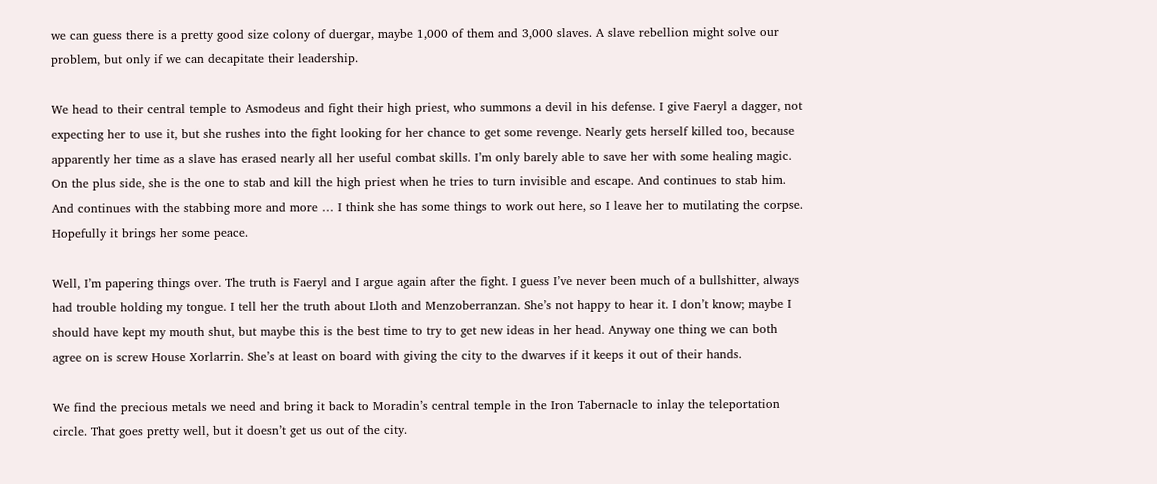we can guess there is a pretty good size colony of duergar, maybe 1,000 of them and 3,000 slaves. A slave rebellion might solve our problem, but only if we can decapitate their leadership.

We head to their central temple to Asmodeus and fight their high priest, who summons a devil in his defense. I give Faeryl a dagger, not expecting her to use it, but she rushes into the fight looking for her chance to get some revenge. Nearly gets herself killed too, because apparently her time as a slave has erased nearly all her useful combat skills. I’m only barely able to save her with some healing magic. On the plus side, she is the one to stab and kill the high priest when he tries to turn invisible and escape. And continues to stab him. And continues with the stabbing more and more … I think she has some things to work out here, so I leave her to mutilating the corpse. Hopefully it brings her some peace.

Well, I’m papering things over. The truth is Faeryl and I argue again after the fight. I guess I’ve never been much of a bullshitter, always had trouble holding my tongue. I tell her the truth about Lloth and Menzoberranzan. She’s not happy to hear it. I don’t know; maybe I should have kept my mouth shut, but maybe this is the best time to try to get new ideas in her head. Anyway one thing we can both agree on is screw House Xorlarrin. She’s at least on board with giving the city to the dwarves if it keeps it out of their hands.

We find the precious metals we need and bring it back to Moradin’s central temple in the Iron Tabernacle to inlay the teleportation circle. That goes pretty well, but it doesn’t get us out of the city.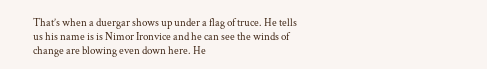That’s when a duergar shows up under a flag of truce. He tells us his name is is Nimor Ironvice and he can see the winds of change are blowing even down here. He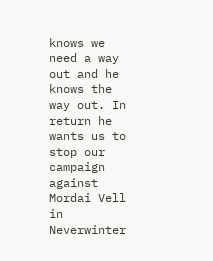knows we need a way out and he knows the way out. In return he wants us to stop our campaign against Mordai Vell in Neverwinter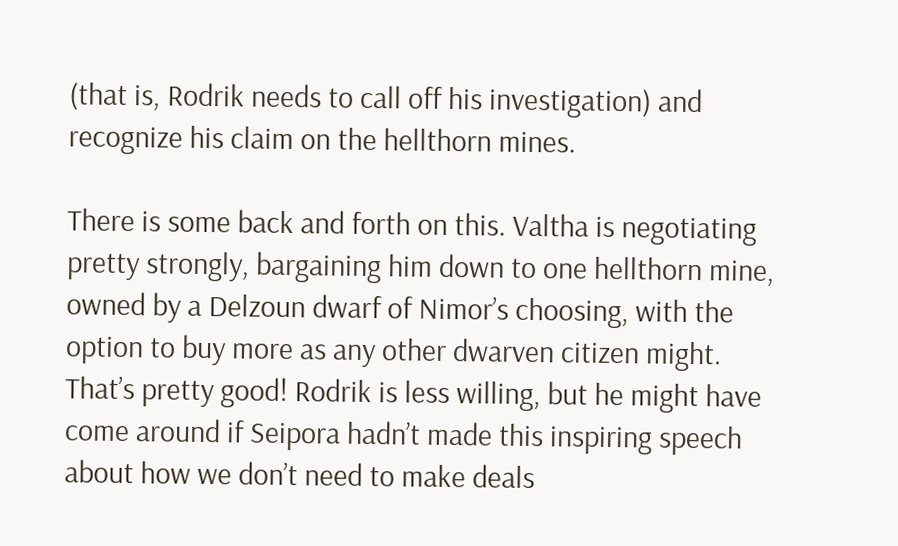(that is, Rodrik needs to call off his investigation) and recognize his claim on the hellthorn mines.

There is some back and forth on this. Valtha is negotiating pretty strongly, bargaining him down to one hellthorn mine, owned by a Delzoun dwarf of Nimor’s choosing, with the option to buy more as any other dwarven citizen might. That’s pretty good! Rodrik is less willing, but he might have come around if Seipora hadn’t made this inspiring speech about how we don’t need to make deals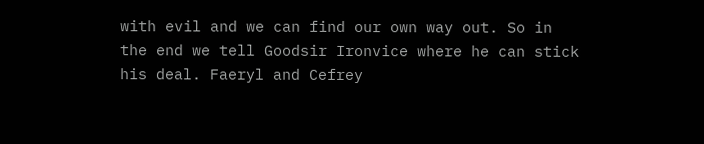with evil and we can find our own way out. So in the end we tell Goodsir Ironvice where he can stick his deal. Faeryl and Cefrey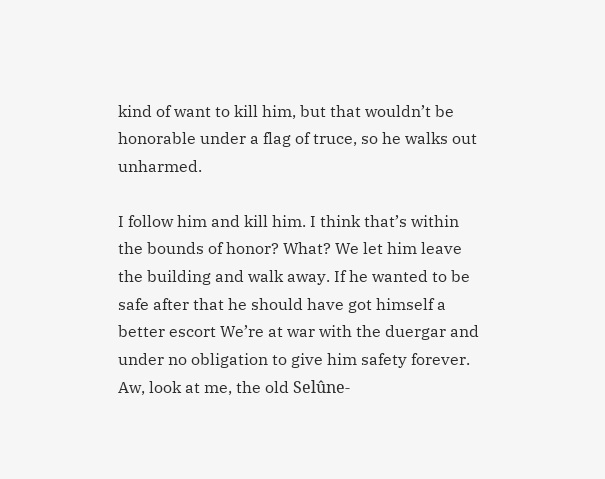kind of want to kill him, but that wouldn’t be honorable under a flag of truce, so he walks out unharmed.

I follow him and kill him. I think that’s within the bounds of honor? What? We let him leave the building and walk away. If he wanted to be safe after that he should have got himself a better escort We’re at war with the duergar and under no obligation to give him safety forever. Aw, look at me, the old Selûne-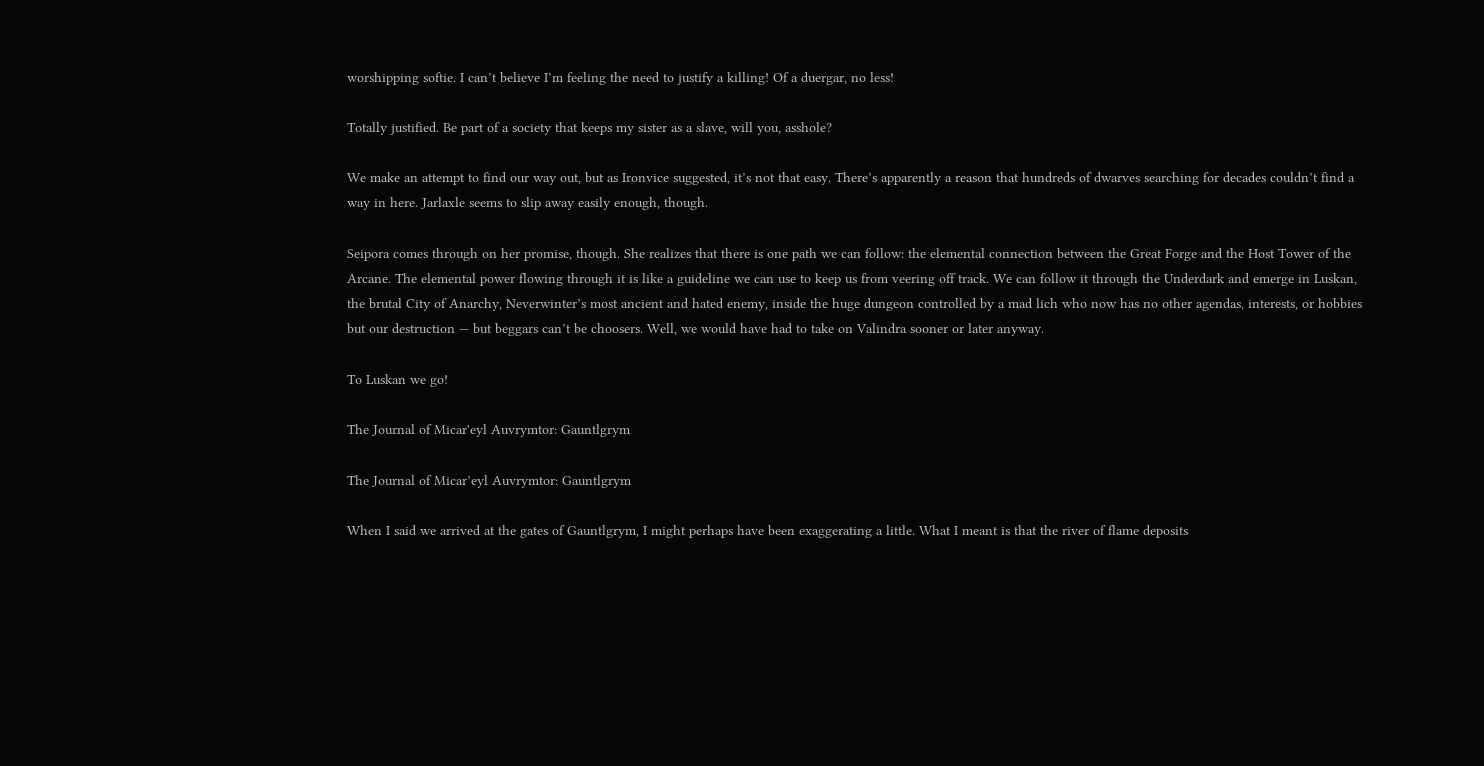worshipping softie. I can’t believe I’m feeling the need to justify a killing! Of a duergar, no less!

Totally justified. Be part of a society that keeps my sister as a slave, will you, asshole?

We make an attempt to find our way out, but as Ironvice suggested, it’s not that easy. There’s apparently a reason that hundreds of dwarves searching for decades couldn’t find a way in here. Jarlaxle seems to slip away easily enough, though.

Seipora comes through on her promise, though. She realizes that there is one path we can follow: the elemental connection between the Great Forge and the Host Tower of the Arcane. The elemental power flowing through it is like a guideline we can use to keep us from veering off track. We can follow it through the Underdark and emerge in Luskan, the brutal City of Anarchy, Neverwinter’s most ancient and hated enemy, inside the huge dungeon controlled by a mad lich who now has no other agendas, interests, or hobbies but our destruction — but beggars can’t be choosers. Well, we would have had to take on Valindra sooner or later anyway.

To Luskan we go!

The Journal of Micar'eyl Auvrymtor: Gauntlgrym

The Journal of Micar’eyl Auvrymtor: Gauntlgrym

When I said we arrived at the gates of Gauntlgrym, I might perhaps have been exaggerating a little. What I meant is that the river of flame deposits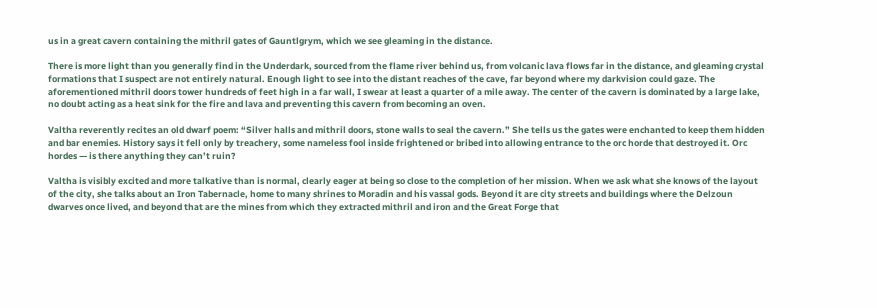us in a great cavern containing the mithril gates of Gauntlgrym, which we see gleaming in the distance.

There is more light than you generally find in the Underdark, sourced from the flame river behind us, from volcanic lava flows far in the distance, and gleaming crystal formations that I suspect are not entirely natural. Enough light to see into the distant reaches of the cave, far beyond where my darkvision could gaze. The aforementioned mithril doors tower hundreds of feet high in a far wall, I swear at least a quarter of a mile away. The center of the cavern is dominated by a large lake, no doubt acting as a heat sink for the fire and lava and preventing this cavern from becoming an oven.

Valtha reverently recites an old dwarf poem: “Silver halls and mithril doors, stone walls to seal the cavern.” She tells us the gates were enchanted to keep them hidden and bar enemies. History says it fell only by treachery, some nameless fool inside frightened or bribed into allowing entrance to the orc horde that destroyed it. Orc hordes — is there anything they can’t ruin?

Valtha is visibly excited and more talkative than is normal, clearly eager at being so close to the completion of her mission. When we ask what she knows of the layout of the city, she talks about an Iron Tabernacle, home to many shrines to Moradin and his vassal gods. Beyond it are city streets and buildings where the Delzoun dwarves once lived, and beyond that are the mines from which they extracted mithril and iron and the Great Forge that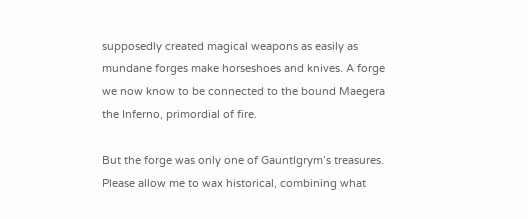supposedly created magical weapons as easily as mundane forges make horseshoes and knives. A forge we now know to be connected to the bound Maegera the Inferno, primordial of fire.

But the forge was only one of Gauntlgrym’s treasures. Please allow me to wax historical, combining what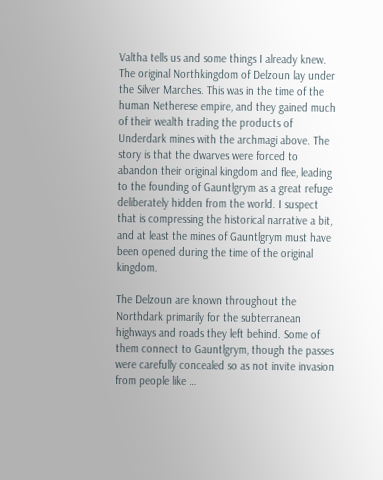Valtha tells us and some things I already knew. The original Northkingdom of Delzoun lay under the Silver Marches. This was in the time of the human Netherese empire, and they gained much of their wealth trading the products of Underdark mines with the archmagi above. The story is that the dwarves were forced to abandon their original kingdom and flee, leading to the founding of Gauntlgrym as a great refuge deliberately hidden from the world. I suspect that is compressing the historical narrative a bit, and at least the mines of Gauntlgrym must have been opened during the time of the original kingdom.

The Delzoun are known throughout the Northdark primarily for the subterranean highways and roads they left behind. Some of them connect to Gauntlgrym, though the passes were carefully concealed so as not invite invasion from people like …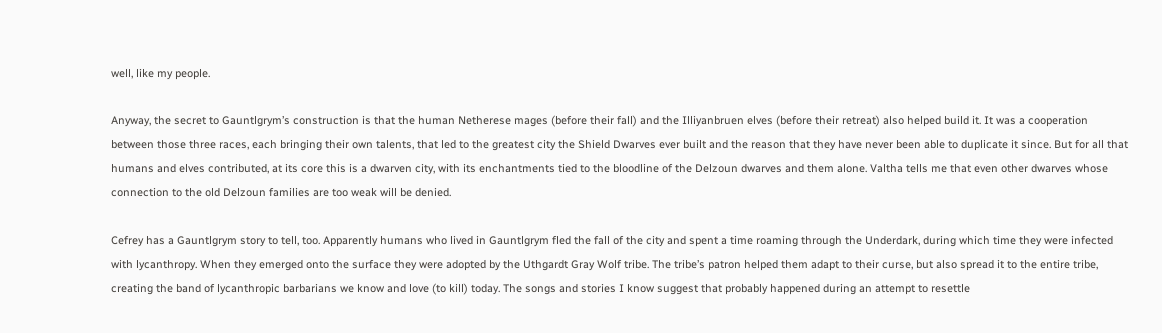well, like my people.

Anyway, the secret to Gauntlgrym’s construction is that the human Netherese mages (before their fall) and the Illiyanbruen elves (before their retreat) also helped build it. It was a cooperation between those three races, each bringing their own talents, that led to the greatest city the Shield Dwarves ever built and the reason that they have never been able to duplicate it since. But for all that humans and elves contributed, at its core this is a dwarven city, with its enchantments tied to the bloodline of the Delzoun dwarves and them alone. Valtha tells me that even other dwarves whose connection to the old Delzoun families are too weak will be denied.

Cefrey has a Gauntlgrym story to tell, too. Apparently humans who lived in Gauntlgrym fled the fall of the city and spent a time roaming through the Underdark, during which time they were infected with lycanthropy. When they emerged onto the surface they were adopted by the Uthgardt Gray Wolf tribe. The tribe’s patron helped them adapt to their curse, but also spread it to the entire tribe, creating the band of lycanthropic barbarians we know and love (to kill) today. The songs and stories I know suggest that probably happened during an attempt to resettle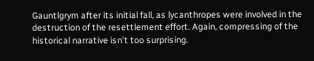Gauntlgrym after its initial fall, as lycanthropes were involved in the destruction of the resettlement effort. Again, compressing of the historical narrative isn’t too surprising.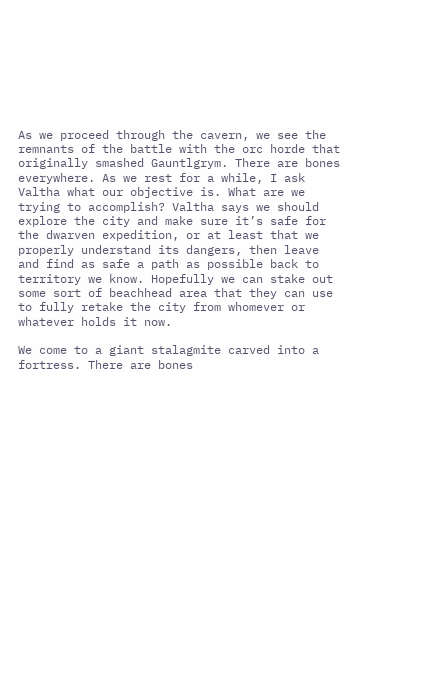As we proceed through the cavern, we see the remnants of the battle with the orc horde that originally smashed Gauntlgrym. There are bones everywhere. As we rest for a while, I ask Valtha what our objective is. What are we trying to accomplish? Valtha says we should explore the city and make sure it’s safe for the dwarven expedition, or at least that we properly understand its dangers, then leave and find as safe a path as possible back to territory we know. Hopefully we can stake out some sort of beachhead area that they can use to fully retake the city from whomever or whatever holds it now.

We come to a giant stalagmite carved into a fortress. There are bones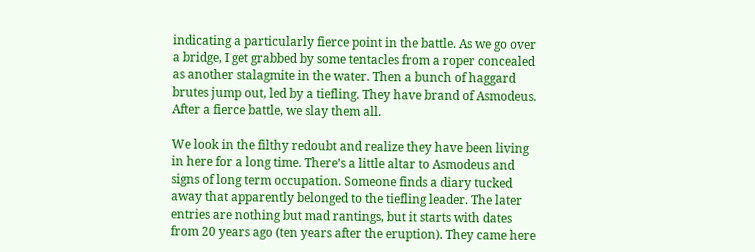indicating a particularly fierce point in the battle. As we go over a bridge, I get grabbed by some tentacles from a roper concealed as another stalagmite in the water. Then a bunch of haggard brutes jump out, led by a tiefling. They have brand of Asmodeus. After a fierce battle, we slay them all.

We look in the filthy redoubt and realize they have been living in here for a long time. There’s a little altar to Asmodeus and signs of long term occupation. Someone finds a diary tucked away that apparently belonged to the tiefling leader. The later entries are nothing but mad rantings, but it starts with dates from 20 years ago (ten years after the eruption). They came here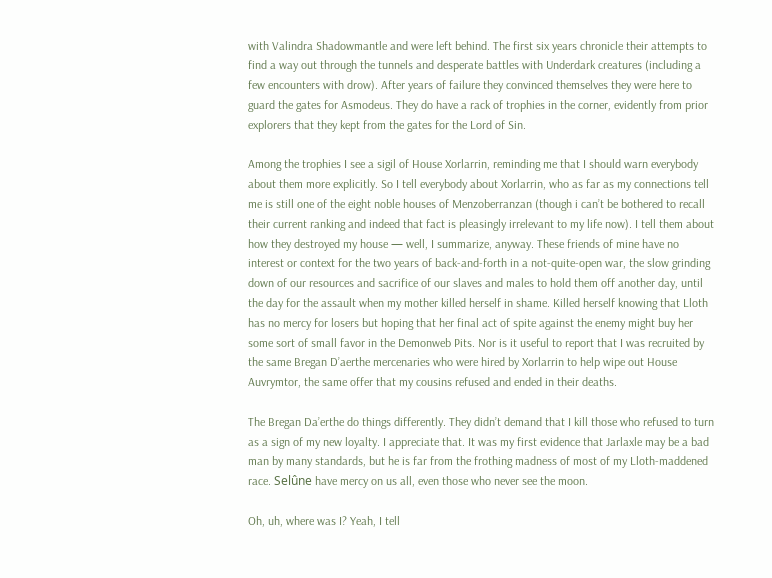with Valindra Shadowmantle and were left behind. The first six years chronicle their attempts to find a way out through the tunnels and desperate battles with Underdark creatures (including a few encounters with drow). After years of failure they convinced themselves they were here to guard the gates for Asmodeus. They do have a rack of trophies in the corner, evidently from prior explorers that they kept from the gates for the Lord of Sin.

Among the trophies I see a sigil of House Xorlarrin, reminding me that I should warn everybody about them more explicitly. So I tell everybody about Xorlarrin, who as far as my connections tell me is still one of the eight noble houses of Menzoberranzan (though i can’t be bothered to recall their current ranking and indeed that fact is pleasingly irrelevant to my life now). I tell them about how they destroyed my house — well, I summarize, anyway. These friends of mine have no interest or context for the two years of back-and-forth in a not-quite-open war, the slow grinding down of our resources and sacrifice of our slaves and males to hold them off another day, until the day for the assault when my mother killed herself in shame. Killed herself knowing that Lloth has no mercy for losers but hoping that her final act of spite against the enemy might buy her some sort of small favor in the Demonweb Pits. Nor is it useful to report that I was recruited by the same Bregan D’aerthe mercenaries who were hired by Xorlarrin to help wipe out House Auvrymtor, the same offer that my cousins refused and ended in their deaths.

The Bregan Da’erthe do things differently. They didn’t demand that I kill those who refused to turn as a sign of my new loyalty. I appreciate that. It was my first evidence that Jarlaxle may be a bad man by many standards, but he is far from the frothing madness of most of my Lloth-maddened race. Selûne have mercy on us all, even those who never see the moon.

Oh, uh, where was I? Yeah, I tell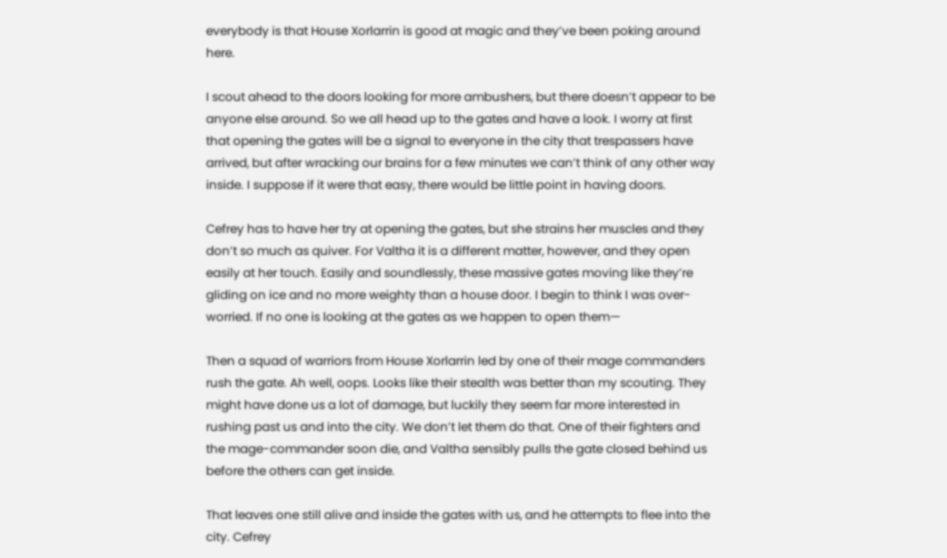everybody is that House Xorlarrin is good at magic and they’ve been poking around here.

I scout ahead to the doors looking for more ambushers, but there doesn’t appear to be anyone else around. So we all head up to the gates and have a look. I worry at first that opening the gates will be a signal to everyone in the city that trespassers have arrived, but after wracking our brains for a few minutes we can’t think of any other way inside. I suppose if it were that easy, there would be little point in having doors.

Cefrey has to have her try at opening the gates, but she strains her muscles and they don’t so much as quiver. For Valtha it is a different matter, however, and they open easily at her touch. Easily and soundlessly, these massive gates moving like they’re gliding on ice and no more weighty than a house door. I begin to think I was over-worried. If no one is looking at the gates as we happen to open them—

Then a squad of warriors from House Xorlarrin led by one of their mage commanders rush the gate. Ah well, oops. Looks like their stealth was better than my scouting. They might have done us a lot of damage, but luckily they seem far more interested in rushing past us and into the city. We don’t let them do that. One of their fighters and the mage-commander soon die, and Valtha sensibly pulls the gate closed behind us before the others can get inside.

That leaves one still alive and inside the gates with us, and he attempts to flee into the city. Cefrey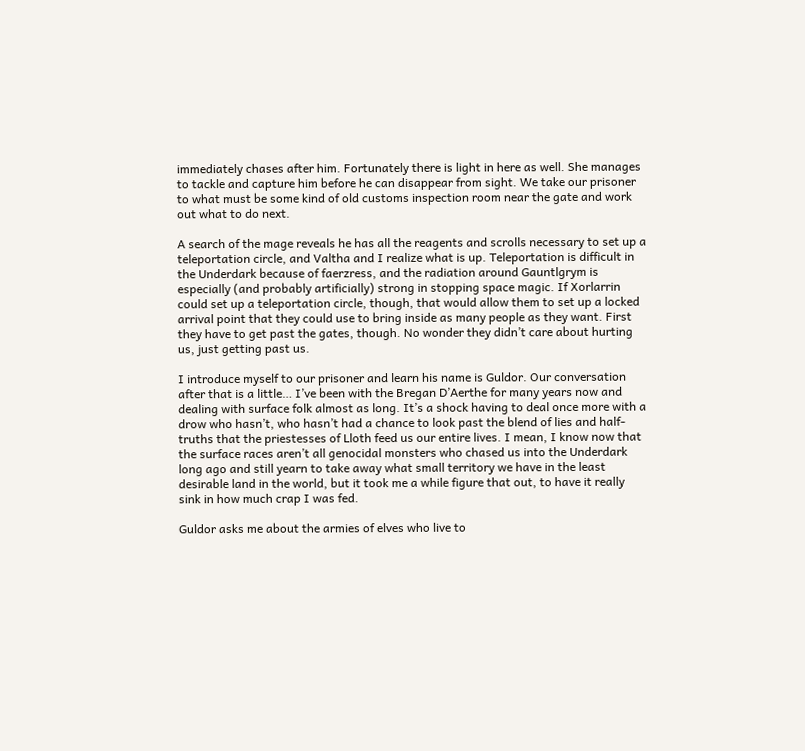immediately chases after him. Fortunately there is light in here as well. She manages to tackle and capture him before he can disappear from sight. We take our prisoner to what must be some kind of old customs inspection room near the gate and work out what to do next.

A search of the mage reveals he has all the reagents and scrolls necessary to set up a teleportation circle, and Valtha and I realize what is up. Teleportation is difficult in the Underdark because of faerzress, and the radiation around Gauntlgrym is especially (and probably artificially) strong in stopping space magic. If Xorlarrin could set up a teleportation circle, though, that would allow them to set up a locked arrival point that they could use to bring inside as many people as they want. First they have to get past the gates, though. No wonder they didn’t care about hurting us, just getting past us.

I introduce myself to our prisoner and learn his name is Guldor. Our conversation after that is a little… I’ve been with the Bregan D’Aerthe for many years now and dealing with surface folk almost as long. It’s a shock having to deal once more with a drow who hasn’t, who hasn’t had a chance to look past the blend of lies and half-truths that the priestesses of Lloth feed us our entire lives. I mean, I know now that the surface races aren’t all genocidal monsters who chased us into the Underdark long ago and still yearn to take away what small territory we have in the least desirable land in the world, but it took me a while figure that out, to have it really sink in how much crap I was fed.

Guldor asks me about the armies of elves who live to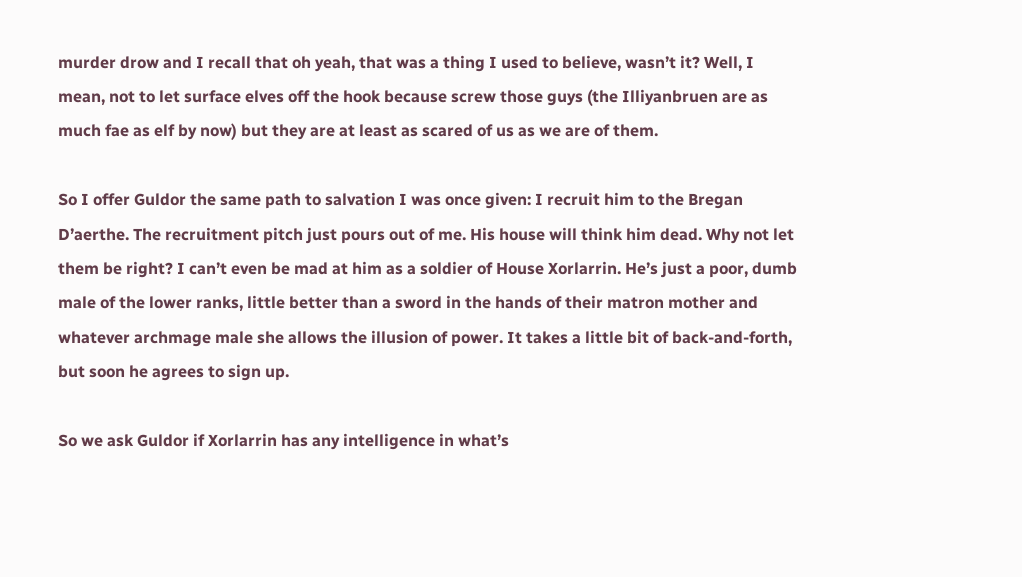murder drow and I recall that oh yeah, that was a thing I used to believe, wasn’t it? Well, I mean, not to let surface elves off the hook because screw those guys (the Illiyanbruen are as much fae as elf by now) but they are at least as scared of us as we are of them.

So I offer Guldor the same path to salvation I was once given: I recruit him to the Bregan D’aerthe. The recruitment pitch just pours out of me. His house will think him dead. Why not let them be right? I can’t even be mad at him as a soldier of House Xorlarrin. He’s just a poor, dumb male of the lower ranks, little better than a sword in the hands of their matron mother and whatever archmage male she allows the illusion of power. It takes a little bit of back-and-forth, but soon he agrees to sign up.

So we ask Guldor if Xorlarrin has any intelligence in what’s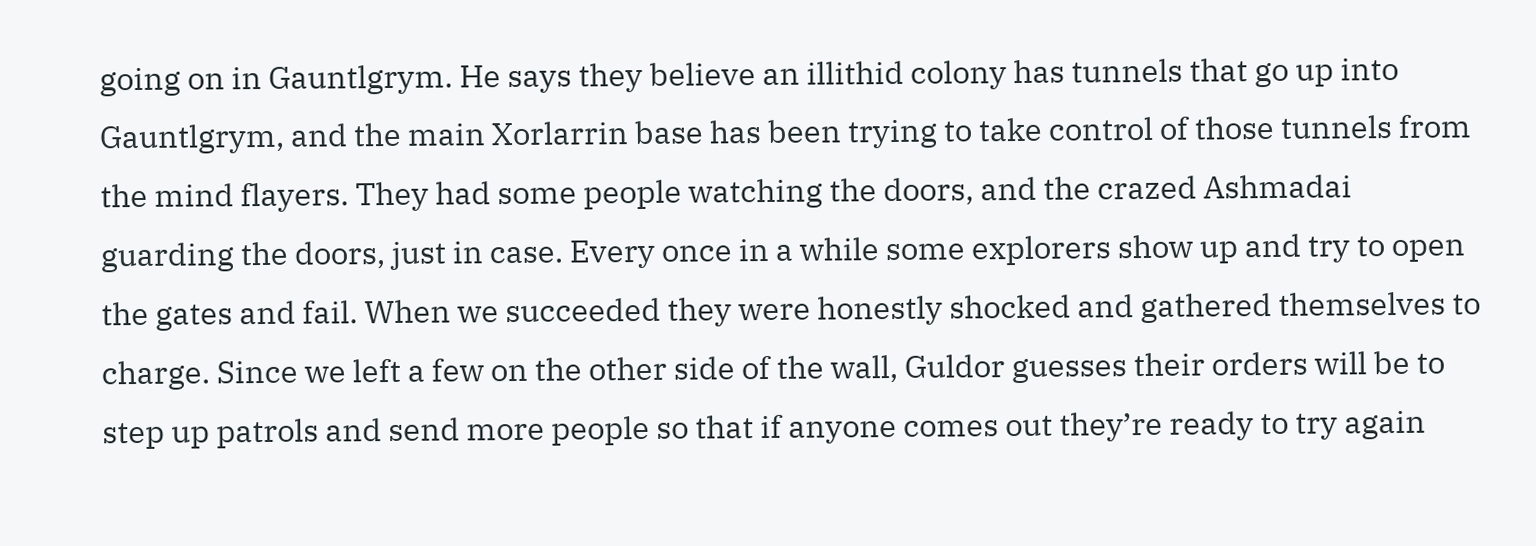going on in Gauntlgrym. He says they believe an illithid colony has tunnels that go up into Gauntlgrym, and the main Xorlarrin base has been trying to take control of those tunnels from the mind flayers. They had some people watching the doors, and the crazed Ashmadai guarding the doors, just in case. Every once in a while some explorers show up and try to open the gates and fail. When we succeeded they were honestly shocked and gathered themselves to charge. Since we left a few on the other side of the wall, Guldor guesses their orders will be to step up patrols and send more people so that if anyone comes out they’re ready to try again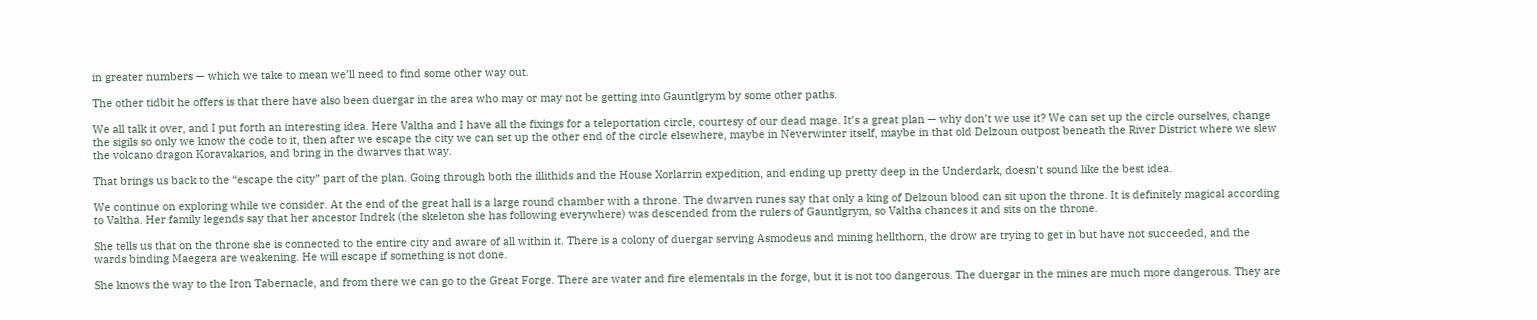in greater numbers — which we take to mean we’ll need to find some other way out.

The other tidbit he offers is that there have also been duergar in the area who may or may not be getting into Gauntlgrym by some other paths.

We all talk it over, and I put forth an interesting idea. Here Valtha and I have all the fixings for a teleportation circle, courtesy of our dead mage. It’s a great plan — why don’t we use it? We can set up the circle ourselves, change the sigils so only we know the code to it, then after we escape the city we can set up the other end of the circle elsewhere, maybe in Neverwinter itself, maybe in that old Delzoun outpost beneath the River District where we slew the volcano dragon Koravakarios, and bring in the dwarves that way.

That brings us back to the “escape the city” part of the plan. Going through both the illithids and the House Xorlarrin expedition, and ending up pretty deep in the Underdark, doesn’t sound like the best idea.

We continue on exploring while we consider. At the end of the great hall is a large round chamber with a throne. The dwarven runes say that only a king of Delzoun blood can sit upon the throne. It is definitely magical according to Valtha. Her family legends say that her ancestor Indrek (the skeleton she has following everywhere) was descended from the rulers of Gauntlgrym, so Valtha chances it and sits on the throne.

She tells us that on the throne she is connected to the entire city and aware of all within it. There is a colony of duergar serving Asmodeus and mining hellthorn, the drow are trying to get in but have not succeeded, and the wards binding Maegera are weakening. He will escape if something is not done.

She knows the way to the Iron Tabernacle, and from there we can go to the Great Forge. There are water and fire elementals in the forge, but it is not too dangerous. The duergar in the mines are much more dangerous. They are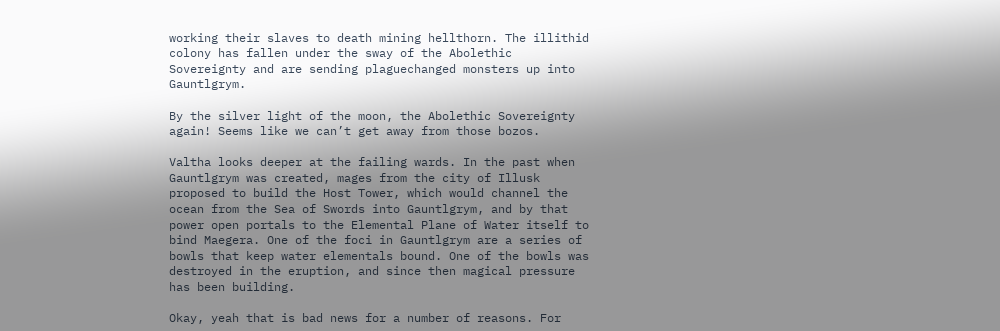working their slaves to death mining hellthorn. The illithid colony has fallen under the sway of the Abolethic Sovereignty and are sending plaguechanged monsters up into Gauntlgrym.

By the silver light of the moon, the Abolethic Sovereignty again! Seems like we can’t get away from those bozos.

Valtha looks deeper at the failing wards. In the past when Gauntlgrym was created, mages from the city of Illusk proposed to build the Host Tower, which would channel the ocean from the Sea of Swords into Gauntlgrym, and by that power open portals to the Elemental Plane of Water itself to bind Maegera. One of the foci in Gauntlgrym are a series of bowls that keep water elementals bound. One of the bowls was destroyed in the eruption, and since then magical pressure has been building.

Okay, yeah that is bad news for a number of reasons. For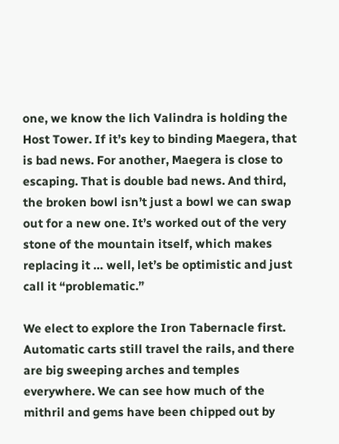one, we know the lich Valindra is holding the Host Tower. If it’s key to binding Maegera, that is bad news. For another, Maegera is close to escaping. That is double bad news. And third, the broken bowl isn’t just a bowl we can swap out for a new one. It’s worked out of the very stone of the mountain itself, which makes replacing it … well, let’s be optimistic and just call it “problematic.”

We elect to explore the Iron Tabernacle first. Automatic carts still travel the rails, and there are big sweeping arches and temples everywhere. We can see how much of the mithril and gems have been chipped out by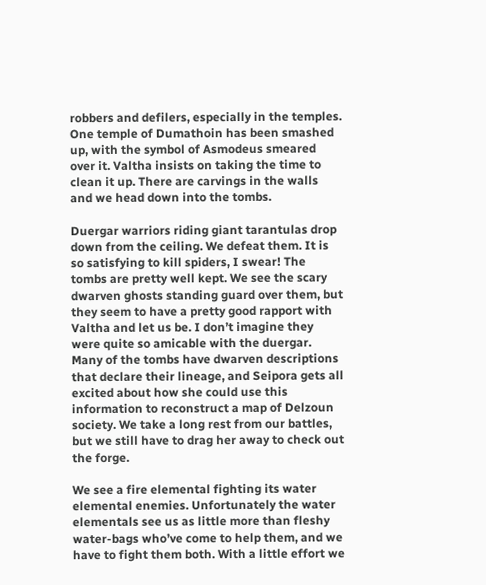robbers and defilers, especially in the temples. One temple of Dumathoin has been smashed up, with the symbol of Asmodeus smeared over it. Valtha insists on taking the time to clean it up. There are carvings in the walls and we head down into the tombs.

Duergar warriors riding giant tarantulas drop down from the ceiling. We defeat them. It is so satisfying to kill spiders, I swear! The tombs are pretty well kept. We see the scary dwarven ghosts standing guard over them, but they seem to have a pretty good rapport with Valtha and let us be. I don’t imagine they were quite so amicable with the duergar. Many of the tombs have dwarven descriptions that declare their lineage, and Seipora gets all excited about how she could use this information to reconstruct a map of Delzoun society. We take a long rest from our battles, but we still have to drag her away to check out the forge.

We see a fire elemental fighting its water elemental enemies. Unfortunately the water elementals see us as little more than fleshy water-bags who’ve come to help them, and we have to fight them both. With a little effort we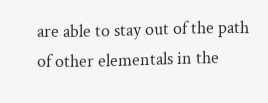are able to stay out of the path of other elementals in the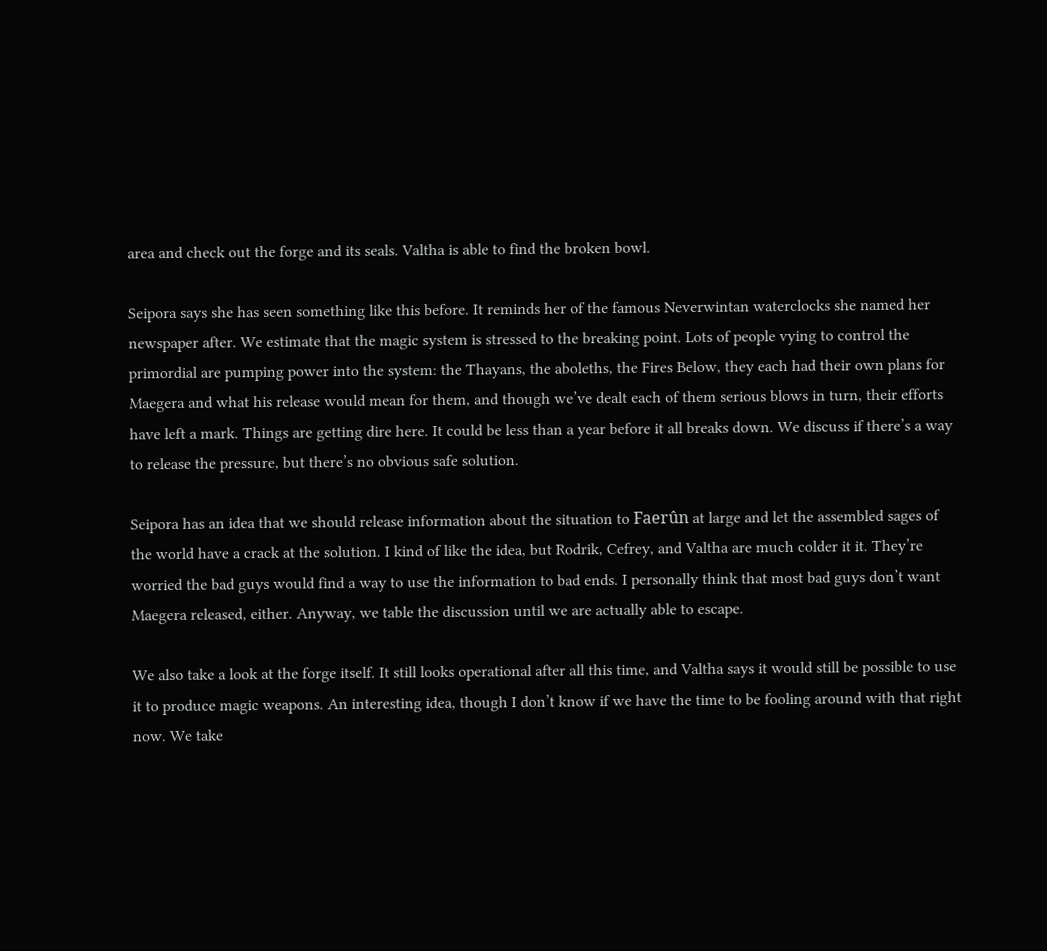area and check out the forge and its seals. Valtha is able to find the broken bowl.

Seipora says she has seen something like this before. It reminds her of the famous Neverwintan waterclocks she named her newspaper after. We estimate that the magic system is stressed to the breaking point. Lots of people vying to control the primordial are pumping power into the system: the Thayans, the aboleths, the Fires Below, they each had their own plans for Maegera and what his release would mean for them, and though we’ve dealt each of them serious blows in turn, their efforts have left a mark. Things are getting dire here. It could be less than a year before it all breaks down. We discuss if there’s a way to release the pressure, but there’s no obvious safe solution.

Seipora has an idea that we should release information about the situation to Faerûn at large and let the assembled sages of the world have a crack at the solution. I kind of like the idea, but Rodrik, Cefrey, and Valtha are much colder it it. They’re worried the bad guys would find a way to use the information to bad ends. I personally think that most bad guys don’t want Maegera released, either. Anyway, we table the discussion until we are actually able to escape.

We also take a look at the forge itself. It still looks operational after all this time, and Valtha says it would still be possible to use it to produce magic weapons. An interesting idea, though I don’t know if we have the time to be fooling around with that right now. We take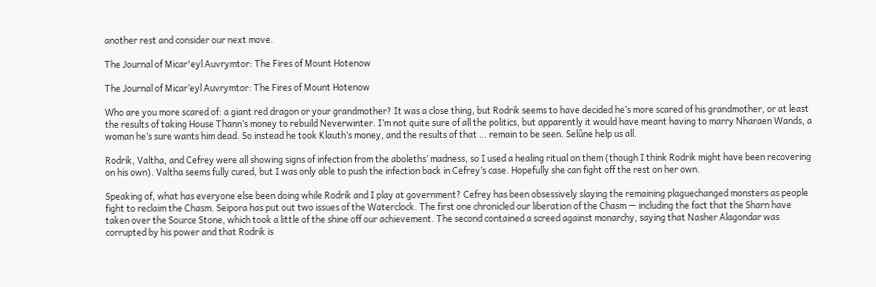another rest and consider our next move.

The Journal of Micar'eyl Auvrymtor: The Fires of Mount Hotenow

The Journal of Micar’eyl Auvrymtor: The Fires of Mount Hotenow

Who are you more scared of: a giant red dragon or your grandmother? It was a close thing, but Rodrik seems to have decided he’s more scared of his grandmother, or at least the results of taking House Thann’s money to rebuild Neverwinter. I’m not quite sure of all the politics, but apparently it would have meant having to marry Nharaen Wands, a woman he’s sure wants him dead. So instead he took Klauth’s money, and the results of that … remain to be seen. Selûne help us all.

Rodrik, Valtha, and Cefrey were all showing signs of infection from the aboleths’ madness, so I used a healing ritual on them (though I think Rodrik might have been recovering on his own). Valtha seems fully cured, but I was only able to push the infection back in Cefrey’s case. Hopefully she can fight off the rest on her own.

Speaking of, what has everyone else been doing while Rodrik and I play at government? Cefrey has been obsessively slaying the remaining plaguechanged monsters as people fight to reclaim the Chasm. Seipora has put out two issues of the Waterclock. The first one chronicled our liberation of the Chasm — including the fact that the Sharn have taken over the Source Stone, which took a little of the shine off our achievement. The second contained a screed against monarchy, saying that Nasher Alagondar was corrupted by his power and that Rodrik is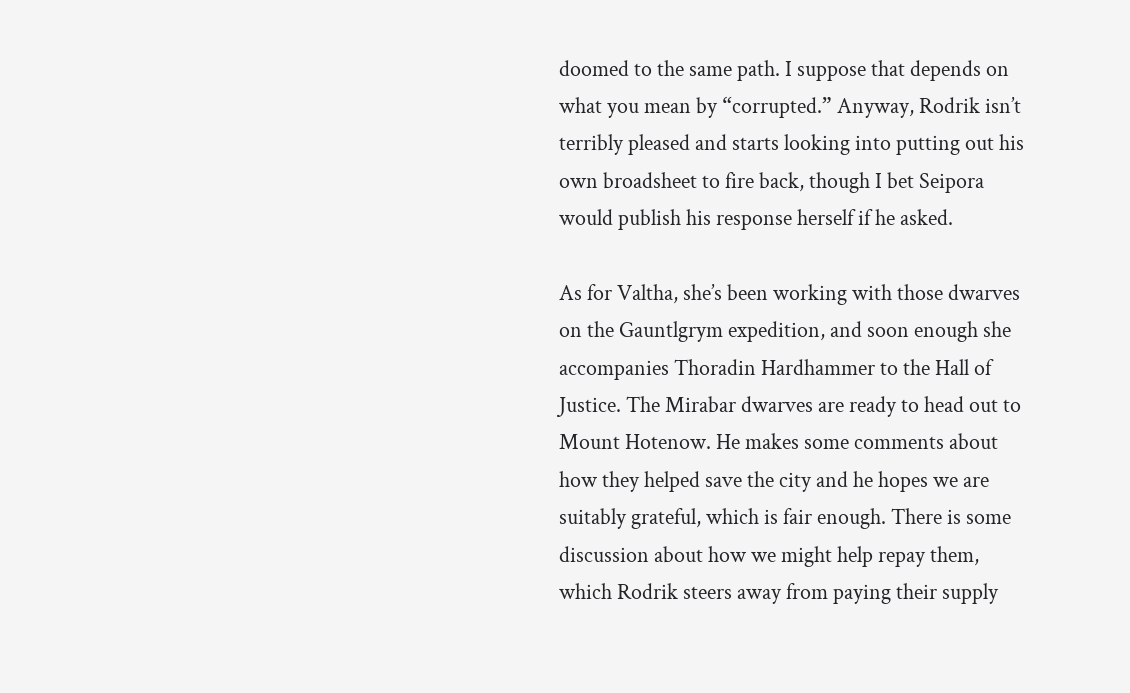doomed to the same path. I suppose that depends on what you mean by “corrupted.” Anyway, Rodrik isn’t terribly pleased and starts looking into putting out his own broadsheet to fire back, though I bet Seipora would publish his response herself if he asked.

As for Valtha, she’s been working with those dwarves on the Gauntlgrym expedition, and soon enough she accompanies Thoradin Hardhammer to the Hall of Justice. The Mirabar dwarves are ready to head out to Mount Hotenow. He makes some comments about how they helped save the city and he hopes we are suitably grateful, which is fair enough. There is some discussion about how we might help repay them, which Rodrik steers away from paying their supply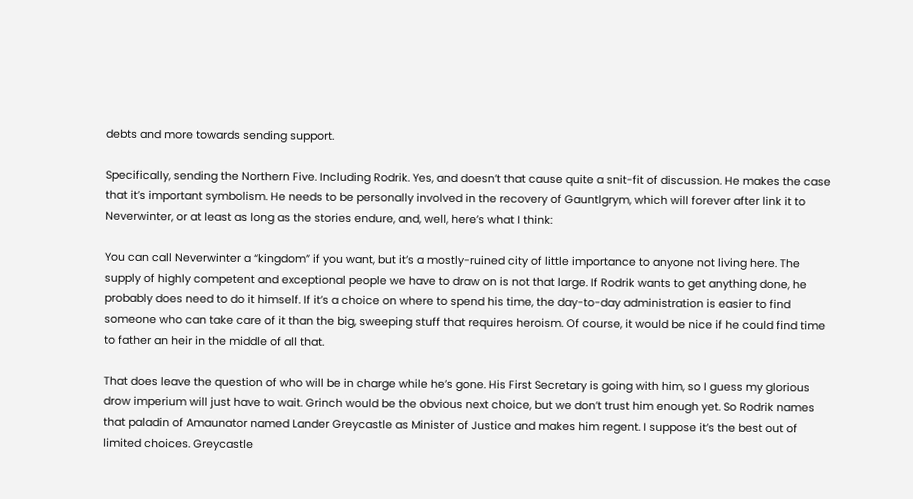debts and more towards sending support.

Specifically, sending the Northern Five. Including Rodrik. Yes, and doesn’t that cause quite a snit-fit of discussion. He makes the case that it’s important symbolism. He needs to be personally involved in the recovery of Gauntlgrym, which will forever after link it to Neverwinter, or at least as long as the stories endure, and, well, here’s what I think:

You can call Neverwinter a “kingdom” if you want, but it’s a mostly-ruined city of little importance to anyone not living here. The supply of highly competent and exceptional people we have to draw on is not that large. If Rodrik wants to get anything done, he probably does need to do it himself. If it’s a choice on where to spend his time, the day-to-day administration is easier to find someone who can take care of it than the big, sweeping stuff that requires heroism. Of course, it would be nice if he could find time to father an heir in the middle of all that.

That does leave the question of who will be in charge while he’s gone. His First Secretary is going with him, so I guess my glorious drow imperium will just have to wait. Grinch would be the obvious next choice, but we don’t trust him enough yet. So Rodrik names that paladin of Amaunator named Lander Greycastle as Minister of Justice and makes him regent. I suppose it’s the best out of limited choices. Greycastle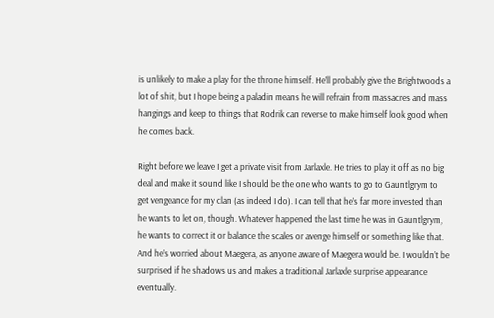is unlikely to make a play for the throne himself. He’ll probably give the Brightwoods a lot of shit, but I hope being a paladin means he will refrain from massacres and mass hangings and keep to things that Rodrik can reverse to make himself look good when he comes back.

Right before we leave I get a private visit from Jarlaxle. He tries to play it off as no big deal and make it sound like I should be the one who wants to go to Gauntlgrym to get vengeance for my clan (as indeed I do). I can tell that he’s far more invested than he wants to let on, though. Whatever happened the last time he was in Gauntlgrym, he wants to correct it or balance the scales or avenge himself or something like that. And he’s worried about Maegera, as anyone aware of Maegera would be. I wouldn’t be surprised if he shadows us and makes a traditional Jarlaxle surprise appearance eventually.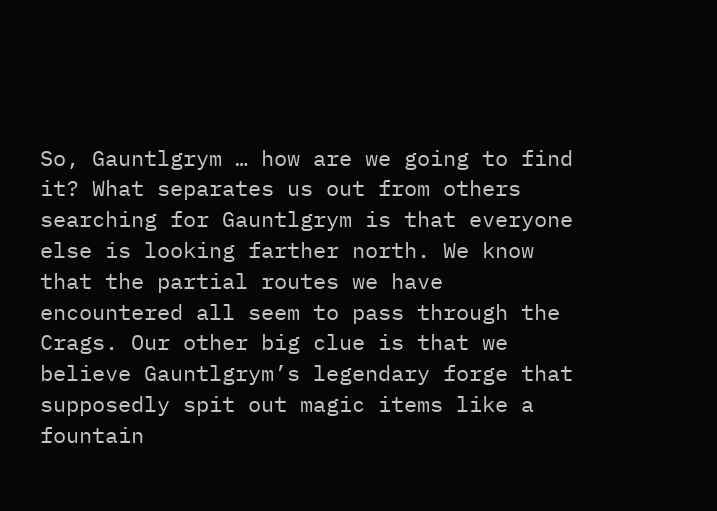So, Gauntlgrym … how are we going to find it? What separates us out from others searching for Gauntlgrym is that everyone else is looking farther north. We know that the partial routes we have encountered all seem to pass through the Crags. Our other big clue is that we believe Gauntlgrym’s legendary forge that supposedly spit out magic items like a fountain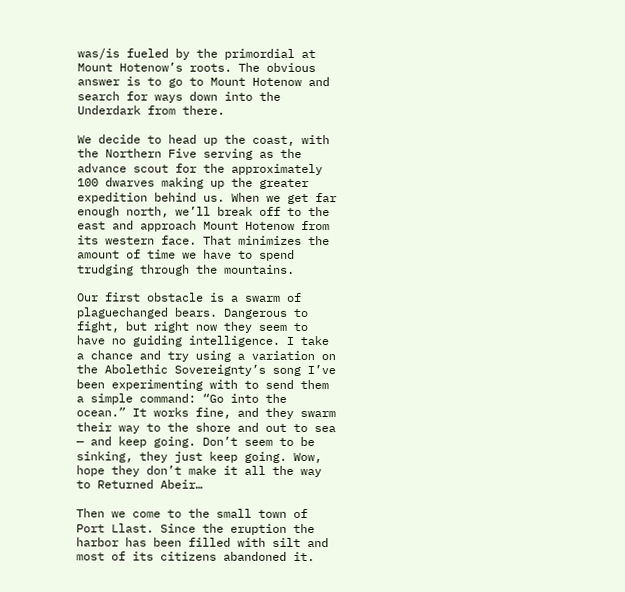was/is fueled by the primordial at Mount Hotenow’s roots. The obvious answer is to go to Mount Hotenow and search for ways down into the Underdark from there.

We decide to head up the coast, with the Northern Five serving as the advance scout for the approximately 100 dwarves making up the greater expedition behind us. When we get far enough north, we’ll break off to the east and approach Mount Hotenow from its western face. That minimizes the amount of time we have to spend trudging through the mountains.

Our first obstacle is a swarm of plaguechanged bears. Dangerous to fight, but right now they seem to have no guiding intelligence. I take a chance and try using a variation on the Abolethic Sovereignty’s song I’ve been experimenting with to send them a simple command: “Go into the ocean.” It works fine, and they swarm their way to the shore and out to sea — and keep going. Don’t seem to be sinking, they just keep going. Wow, hope they don’t make it all the way to Returned Abeir…

Then we come to the small town of Port Llast. Since the eruption the harbor has been filled with silt and most of its citizens abandoned it.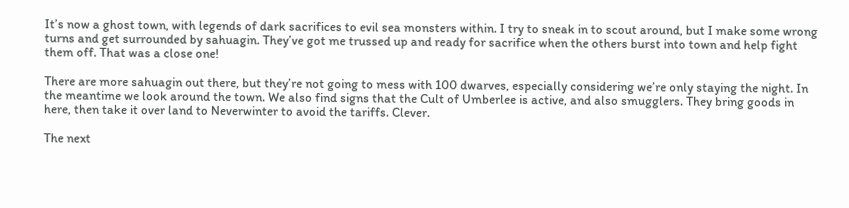It’s now a ghost town, with legends of dark sacrifices to evil sea monsters within. I try to sneak in to scout around, but I make some wrong turns and get surrounded by sahuagin. They’ve got me trussed up and ready for sacrifice when the others burst into town and help fight them off. That was a close one!

There are more sahuagin out there, but they’re not going to mess with 100 dwarves, especially considering we’re only staying the night. In the meantime we look around the town. We also find signs that the Cult of Umberlee is active, and also smugglers. They bring goods in here, then take it over land to Neverwinter to avoid the tariffs. Clever.

The next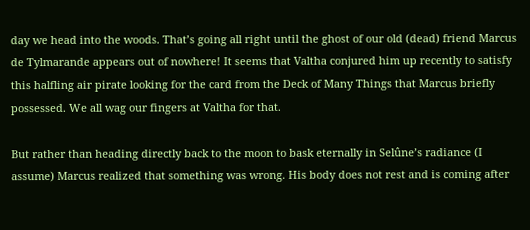day we head into the woods. That’s going all right until the ghost of our old (dead) friend Marcus de Tylmarande appears out of nowhere! It seems that Valtha conjured him up recently to satisfy this halfling air pirate looking for the card from the Deck of Many Things that Marcus briefly possessed. We all wag our fingers at Valtha for that.

But rather than heading directly back to the moon to bask eternally in Selûne’s radiance (I assume) Marcus realized that something was wrong. His body does not rest and is coming after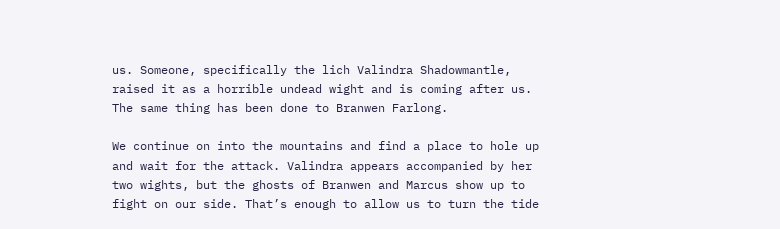us. Someone, specifically the lich Valindra Shadowmantle, raised it as a horrible undead wight and is coming after us. The same thing has been done to Branwen Farlong.

We continue on into the mountains and find a place to hole up and wait for the attack. Valindra appears accompanied by her two wights, but the ghosts of Branwen and Marcus show up to fight on our side. That’s enough to allow us to turn the tide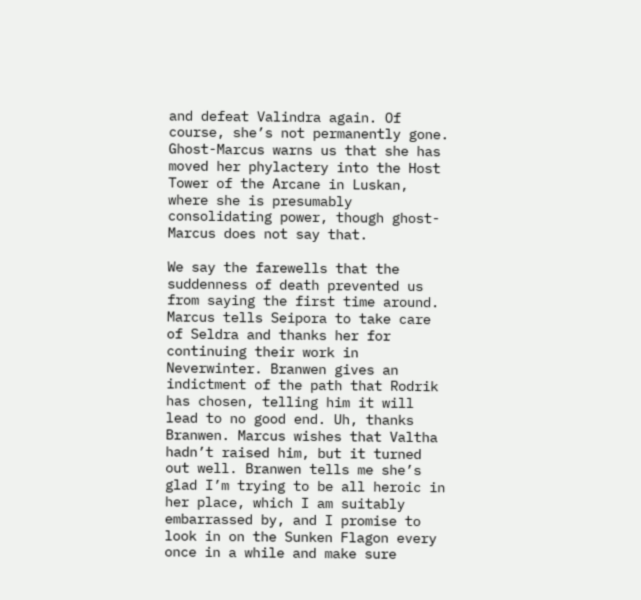and defeat Valindra again. Of course, she’s not permanently gone. Ghost-Marcus warns us that she has moved her phylactery into the Host Tower of the Arcane in Luskan, where she is presumably consolidating power, though ghost-Marcus does not say that.

We say the farewells that the suddenness of death prevented us from saying the first time around. Marcus tells Seipora to take care of Seldra and thanks her for continuing their work in Neverwinter. Branwen gives an indictment of the path that Rodrik has chosen, telling him it will lead to no good end. Uh, thanks Branwen. Marcus wishes that Valtha hadn’t raised him, but it turned out well. Branwen tells me she’s glad I’m trying to be all heroic in her place, which I am suitably embarrassed by, and I promise to look in on the Sunken Flagon every once in a while and make sure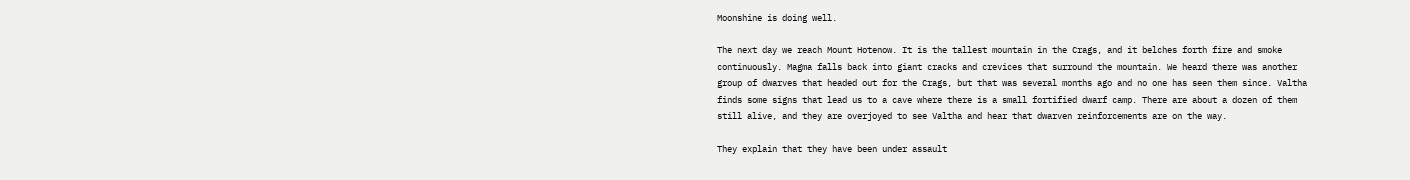Moonshine is doing well.

The next day we reach Mount Hotenow. It is the tallest mountain in the Crags, and it belches forth fire and smoke continuously. Magma falls back into giant cracks and crevices that surround the mountain. We heard there was another group of dwarves that headed out for the Crags, but that was several months ago and no one has seen them since. Valtha finds some signs that lead us to a cave where there is a small fortified dwarf camp. There are about a dozen of them still alive, and they are overjoyed to see Valtha and hear that dwarven reinforcements are on the way.

They explain that they have been under assault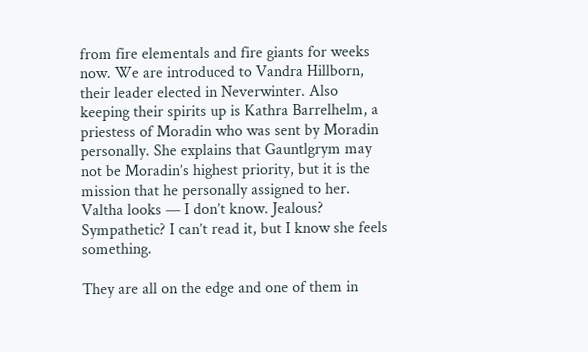from fire elementals and fire giants for weeks now. We are introduced to Vandra Hillborn, their leader elected in Neverwinter. Also keeping their spirits up is Kathra Barrelhelm, a priestess of Moradin who was sent by Moradin personally. She explains that Gauntlgrym may not be Moradin’s highest priority, but it is the mission that he personally assigned to her. Valtha looks — I don’t know. Jealous? Sympathetic? I can’t read it, but I know she feels something.

They are all on the edge and one of them in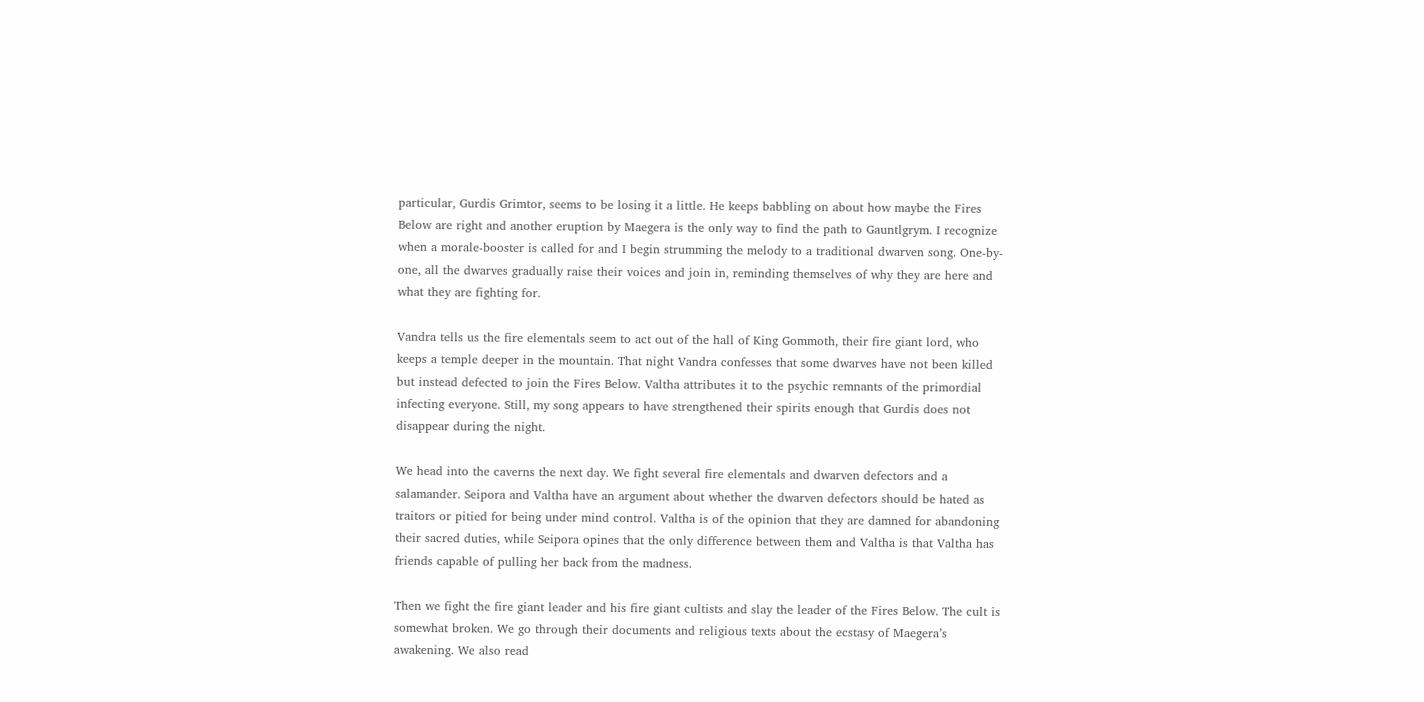particular, Gurdis Grimtor, seems to be losing it a little. He keeps babbling on about how maybe the Fires Below are right and another eruption by Maegera is the only way to find the path to Gauntlgrym. I recognize when a morale-booster is called for and I begin strumming the melody to a traditional dwarven song. One-by-one, all the dwarves gradually raise their voices and join in, reminding themselves of why they are here and what they are fighting for.

Vandra tells us the fire elementals seem to act out of the hall of King Gommoth, their fire giant lord, who keeps a temple deeper in the mountain. That night Vandra confesses that some dwarves have not been killed but instead defected to join the Fires Below. Valtha attributes it to the psychic remnants of the primordial infecting everyone. Still, my song appears to have strengthened their spirits enough that Gurdis does not disappear during the night.

We head into the caverns the next day. We fight several fire elementals and dwarven defectors and a salamander. Seipora and Valtha have an argument about whether the dwarven defectors should be hated as traitors or pitied for being under mind control. Valtha is of the opinion that they are damned for abandoning their sacred duties, while Seipora opines that the only difference between them and Valtha is that Valtha has friends capable of pulling her back from the madness.

Then we fight the fire giant leader and his fire giant cultists and slay the leader of the Fires Below. The cult is somewhat broken. We go through their documents and religious texts about the ecstasy of Maegera’s awakening. We also read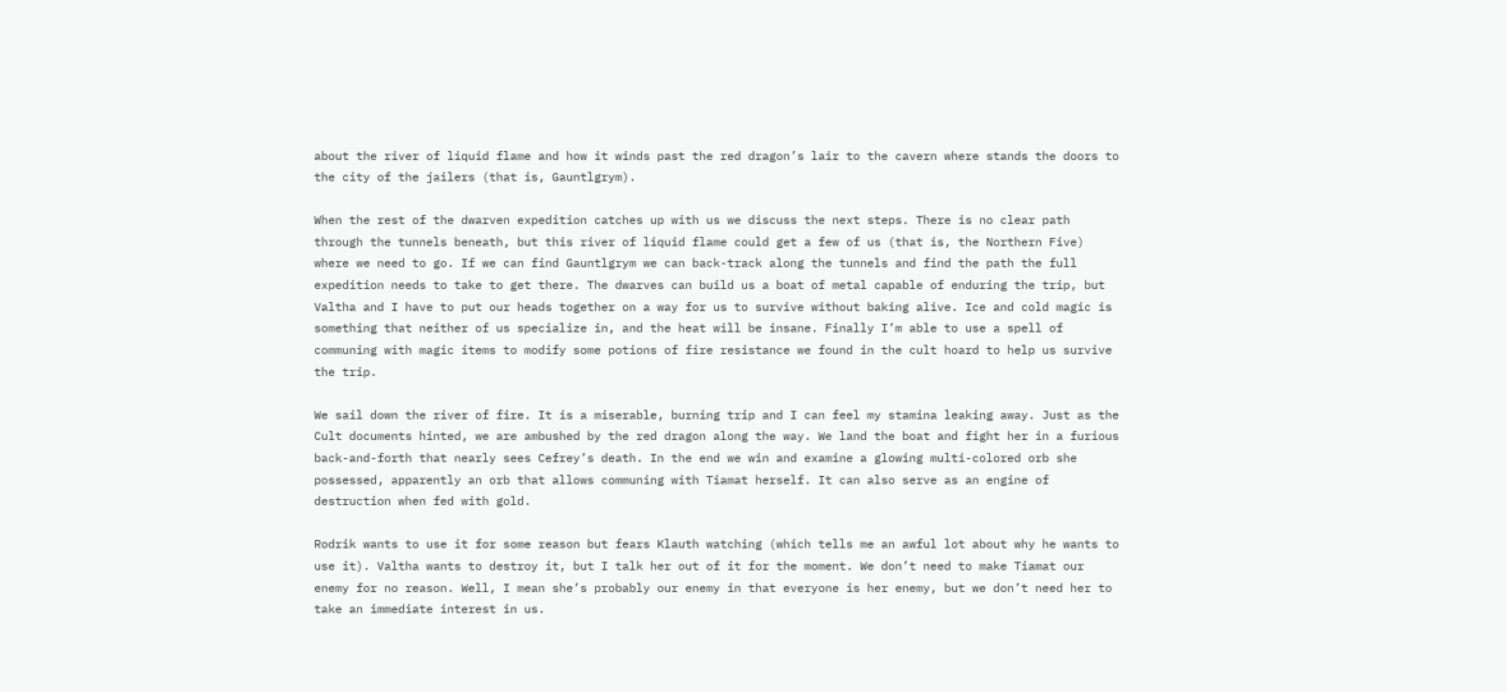about the river of liquid flame and how it winds past the red dragon’s lair to the cavern where stands the doors to the city of the jailers (that is, Gauntlgrym).

When the rest of the dwarven expedition catches up with us we discuss the next steps. There is no clear path through the tunnels beneath, but this river of liquid flame could get a few of us (that is, the Northern Five) where we need to go. If we can find Gauntlgrym we can back-track along the tunnels and find the path the full expedition needs to take to get there. The dwarves can build us a boat of metal capable of enduring the trip, but Valtha and I have to put our heads together on a way for us to survive without baking alive. Ice and cold magic is something that neither of us specialize in, and the heat will be insane. Finally I’m able to use a spell of communing with magic items to modify some potions of fire resistance we found in the cult hoard to help us survive the trip.

We sail down the river of fire. It is a miserable, burning trip and I can feel my stamina leaking away. Just as the Cult documents hinted, we are ambushed by the red dragon along the way. We land the boat and fight her in a furious back-and-forth that nearly sees Cefrey’s death. In the end we win and examine a glowing multi-colored orb she possessed, apparently an orb that allows communing with Tiamat herself. It can also serve as an engine of destruction when fed with gold.

Rodrik wants to use it for some reason but fears Klauth watching (which tells me an awful lot about why he wants to use it). Valtha wants to destroy it, but I talk her out of it for the moment. We don’t need to make Tiamat our enemy for no reason. Well, I mean she’s probably our enemy in that everyone is her enemy, but we don’t need her to take an immediate interest in us.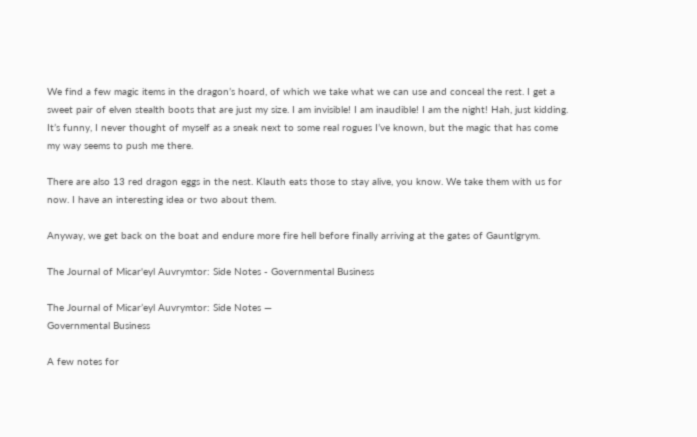We find a few magic items in the dragon’s hoard, of which we take what we can use and conceal the rest. I get a sweet pair of elven stealth boots that are just my size. I am invisible! I am inaudible! I am the night! Hah, just kidding. It’s funny, I never thought of myself as a sneak next to some real rogues I’ve known, but the magic that has come my way seems to push me there.

There are also 13 red dragon eggs in the nest. Klauth eats those to stay alive, you know. We take them with us for now. I have an interesting idea or two about them.

Anyway, we get back on the boat and endure more fire hell before finally arriving at the gates of Gauntlgrym.

The Journal of Micar'eyl Auvrymtor: Side Notes - Governmental Business

The Journal of Micar’eyl Auvrymtor: Side Notes —
Governmental Business

A few notes for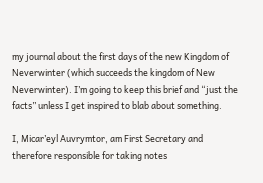my journal about the first days of the new Kingdom of Neverwinter (which succeeds the kingdom of New Neverwinter). I’m going to keep this brief and “just the facts” unless I get inspired to blab about something.

I, Micar’eyl Auvrymtor, am First Secretary and therefore responsible for taking notes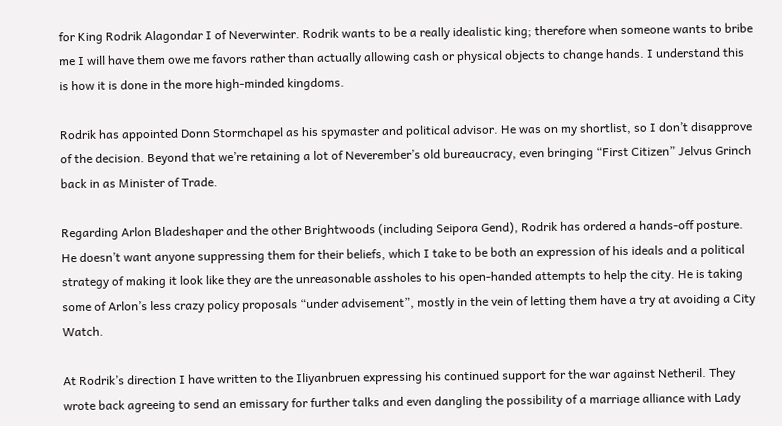for King Rodrik Alagondar I of Neverwinter. Rodrik wants to be a really idealistic king; therefore when someone wants to bribe me I will have them owe me favors rather than actually allowing cash or physical objects to change hands. I understand this is how it is done in the more high-minded kingdoms.

Rodrik has appointed Donn Stormchapel as his spymaster and political advisor. He was on my shortlist, so I don’t disapprove of the decision. Beyond that we’re retaining a lot of Neverember’s old bureaucracy, even bringing “First Citizen” Jelvus Grinch back in as Minister of Trade.

Regarding Arlon Bladeshaper and the other Brightwoods (including Seipora Gend), Rodrik has ordered a hands-off posture. He doesn’t want anyone suppressing them for their beliefs, which I take to be both an expression of his ideals and a political strategy of making it look like they are the unreasonable assholes to his open-handed attempts to help the city. He is taking some of Arlon’s less crazy policy proposals “under advisement”, mostly in the vein of letting them have a try at avoiding a City Watch.

At Rodrik’s direction I have written to the Iliyanbruen expressing his continued support for the war against Netheril. They wrote back agreeing to send an emissary for further talks and even dangling the possibility of a marriage alliance with Lady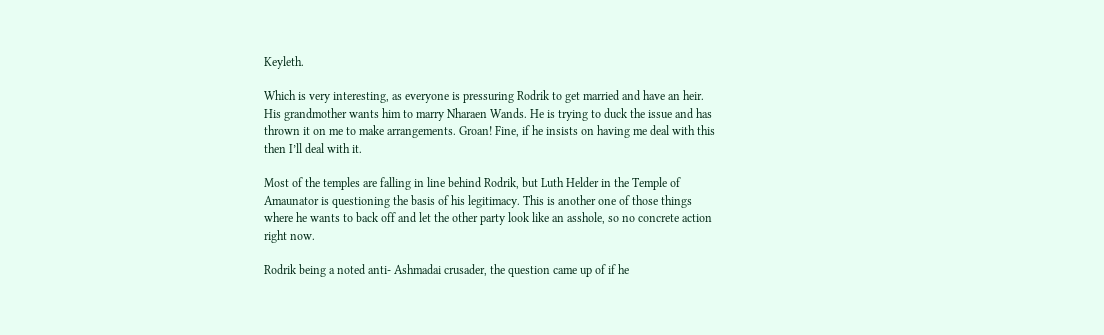Keyleth.

Which is very interesting, as everyone is pressuring Rodrik to get married and have an heir. His grandmother wants him to marry Nharaen Wands. He is trying to duck the issue and has thrown it on me to make arrangements. Groan! Fine, if he insists on having me deal with this then I’ll deal with it.

Most of the temples are falling in line behind Rodrik, but Luth Helder in the Temple of Amaunator is questioning the basis of his legitimacy. This is another one of those things where he wants to back off and let the other party look like an asshole, so no concrete action right now.

Rodrik being a noted anti- Ashmadai crusader, the question came up of if he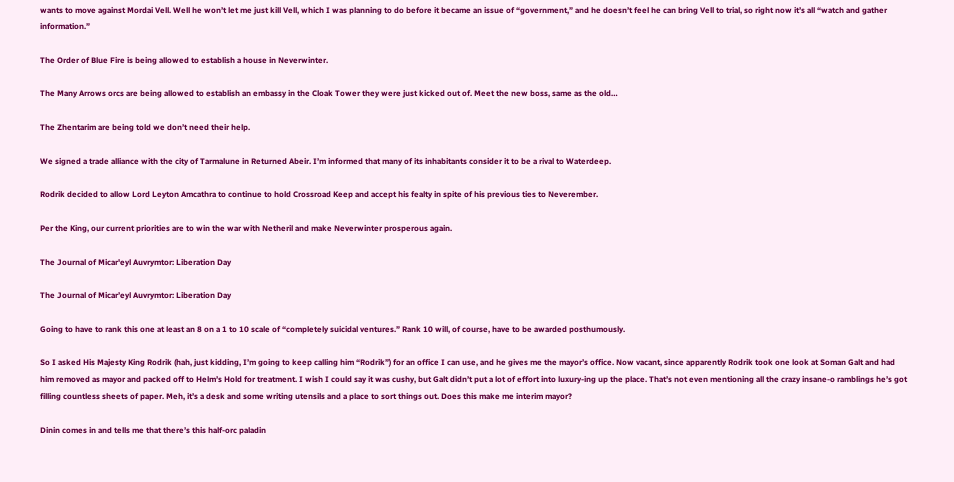wants to move against Mordai Vell. Well he won’t let me just kill Vell, which I was planning to do before it became an issue of “government,” and he doesn’t feel he can bring Vell to trial, so right now it’s all “watch and gather information.”

The Order of Blue Fire is being allowed to establish a house in Neverwinter.

The Many Arrows orcs are being allowed to establish an embassy in the Cloak Tower they were just kicked out of. Meet the new boss, same as the old…

The Zhentarim are being told we don’t need their help.

We signed a trade alliance with the city of Tarmalune in Returned Abeir. I’m informed that many of its inhabitants consider it to be a rival to Waterdeep.

Rodrik decided to allow Lord Leyton Amcathra to continue to hold Crossroad Keep and accept his fealty in spite of his previous ties to Neverember.

Per the King, our current priorities are to win the war with Netheril and make Neverwinter prosperous again.

The Journal of Micar'eyl Auvrymtor: Liberation Day

The Journal of Micar’eyl Auvrymtor: Liberation Day

Going to have to rank this one at least an 8 on a 1 to 10 scale of “completely suicidal ventures.” Rank 10 will, of course, have to be awarded posthumously.

So I asked His Majesty King Rodrik (hah, just kidding, I’m going to keep calling him “Rodrik”) for an office I can use, and he gives me the mayor’s office. Now vacant, since apparently Rodrik took one look at Soman Galt and had him removed as mayor and packed off to Helm’s Hold for treatment. I wish I could say it was cushy, but Galt didn’t put a lot of effort into luxury-ing up the place. That’s not even mentioning all the crazy insane-o ramblings he’s got filling countless sheets of paper. Meh, it’s a desk and some writing utensils and a place to sort things out. Does this make me interim mayor?

Dinin comes in and tells me that there’s this half-orc paladin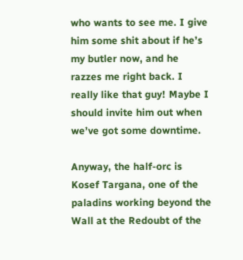who wants to see me. I give him some shit about if he’s my butler now, and he razzes me right back. I really like that guy! Maybe I should invite him out when we’ve got some downtime.

Anyway, the half-orc is Kosef Targana, one of the paladins working beyond the Wall at the Redoubt of the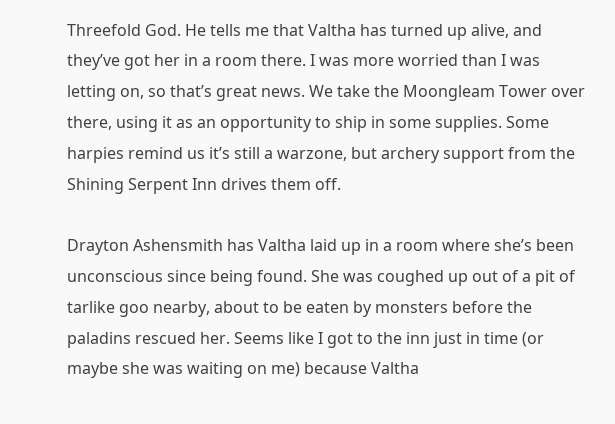Threefold God. He tells me that Valtha has turned up alive, and they’ve got her in a room there. I was more worried than I was letting on, so that’s great news. We take the Moongleam Tower over there, using it as an opportunity to ship in some supplies. Some harpies remind us it’s still a warzone, but archery support from the Shining Serpent Inn drives them off.

Drayton Ashensmith has Valtha laid up in a room where she’s been unconscious since being found. She was coughed up out of a pit of tarlike goo nearby, about to be eaten by monsters before the paladins rescued her. Seems like I got to the inn just in time (or maybe she was waiting on me) because Valtha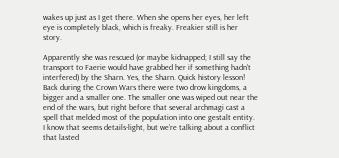wakes up just as I get there. When she opens her eyes, her left eye is completely black, which is freaky. Freakier still is her story.

Apparently she was rescued (or maybe kidnapped; I still say the transport to Faerie would have grabbed her if something hadn’t interfered) by the Sharn. Yes, the Sharn. Quick history lesson! Back during the Crown Wars there were two drow kingdoms, a bigger and a smaller one. The smaller one was wiped out near the end of the wars, but right before that several archmagi cast a spell that melded most of the population into one gestalt entity. I know that seems details-light, but we’re talking about a conflict that lasted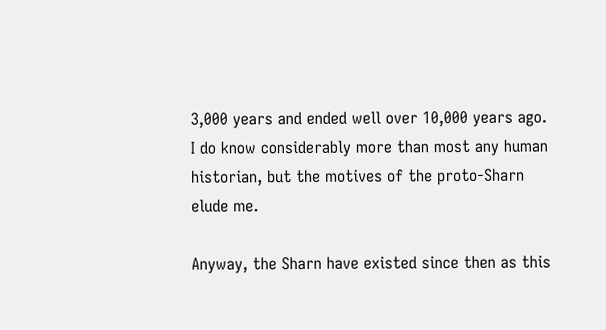3,000 years and ended well over 10,000 years ago. I do know considerably more than most any human historian, but the motives of the proto-Sharn elude me.

Anyway, the Sharn have existed since then as this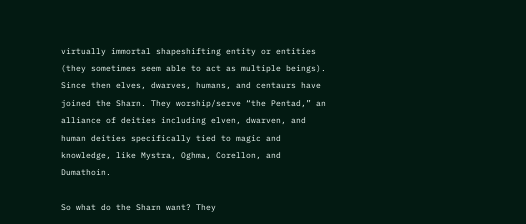virtually immortal shapeshifting entity or entities (they sometimes seem able to act as multiple beings). Since then elves, dwarves, humans, and centaurs have joined the Sharn. They worship/serve “the Pentad,” an alliance of deities including elven, dwarven, and human deities specifically tied to magic and knowledge, like Mystra, Oghma, Corellon, and Dumathoin.

So what do the Sharn want? They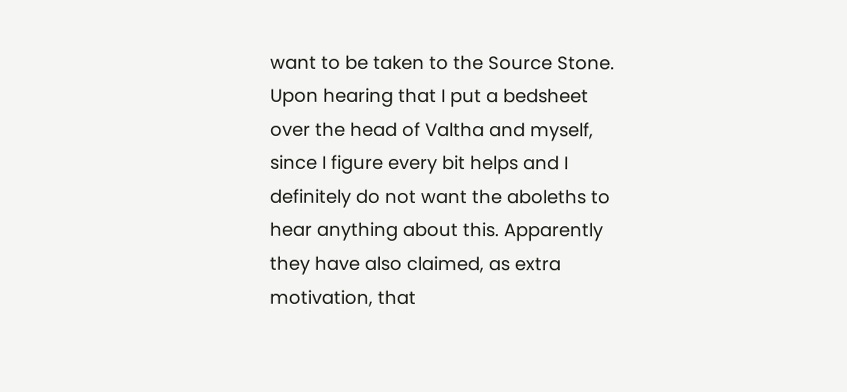want to be taken to the Source Stone. Upon hearing that I put a bedsheet over the head of Valtha and myself, since I figure every bit helps and I definitely do not want the aboleths to hear anything about this. Apparently they have also claimed, as extra motivation, that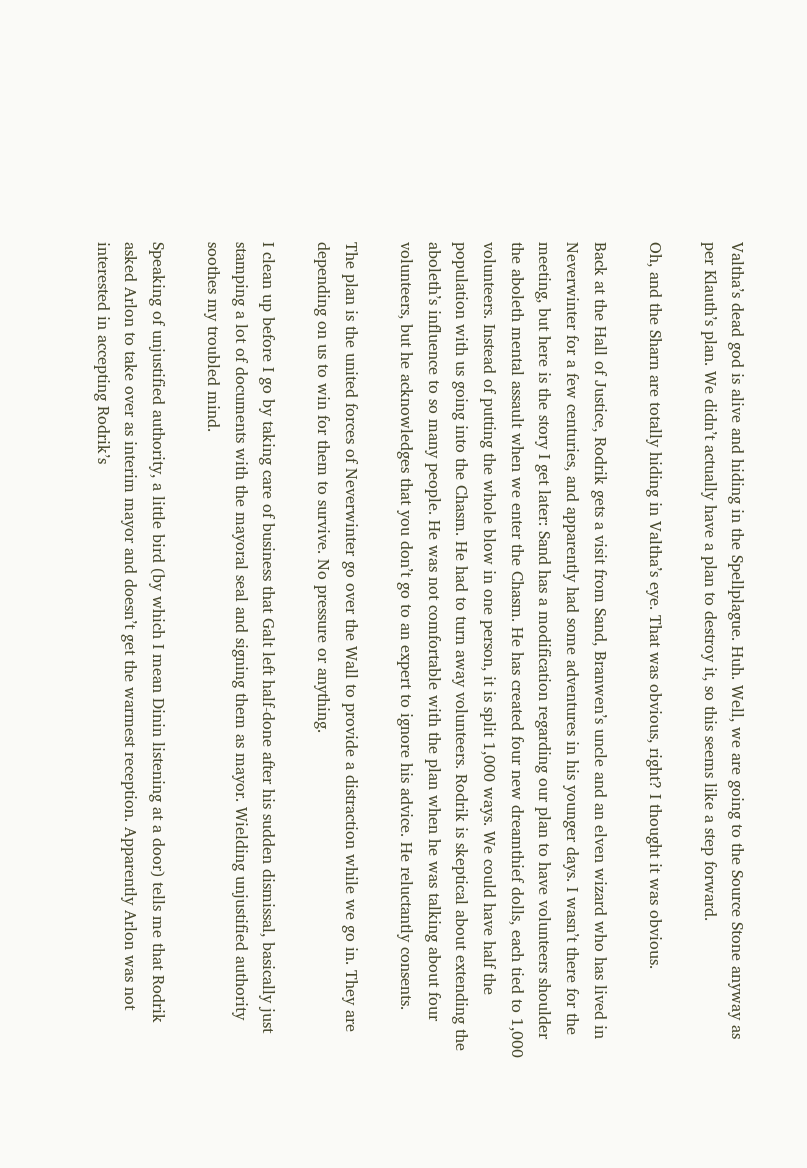Valtha’s dead god is alive and hiding in the Spellplague. Huh. Well, we are going to the Source Stone anyway as per Klauth’s plan. We didn’t actually have a plan to destroy it, so this seems like a step forward.

Oh, and the Sharn are totally hiding in Valtha’s eye. That was obvious, right? I thought it was obvious.

Back at the Hall of Justice, Rodrik gets a visit from Sand, Branwen’s uncle and an elven wizard who has lived in Neverwinter for a few centuries, and apparently had some adventures in his younger days. I wasn’t there for the meeting, but here is the story I get later: Sand has a modification regarding our plan to have volunteers shoulder the aboleth mental assault when we enter the Chasm. He has created four new dreamthief dolls, each tied to 1,000 volunteers. Instead of putting the whole blow in one person, it is split 1,000 ways. We could have half the population with us going into the Chasm. He had to turn away volunteers. Rodrik is skeptical about extending the aboleth’s influence to so many people. He was not comfortable with the plan when he was talking about four volunteers, but he acknowledges that you don’t go to an expert to ignore his advice. He reluctantly consents.

The plan is the united forces of Neverwinter go over the Wall to provide a distraction while we go in. They are depending on us to win for them to survive. No pressure or anything.

I clean up before I go by taking care of business that Galt left half-done after his sudden dismissal, basically just stamping a lot of documents with the mayoral seal and signing them as mayor. Wielding unjustified authority soothes my troubled mind.

Speaking of unjustified authority, a little bird (by which I mean Dinin listening at a door) tells me that Rodrik asked Arlon to take over as interim mayor and doesn’t get the warmest reception. Apparently Arlon was not interested in accepting Rodrik’s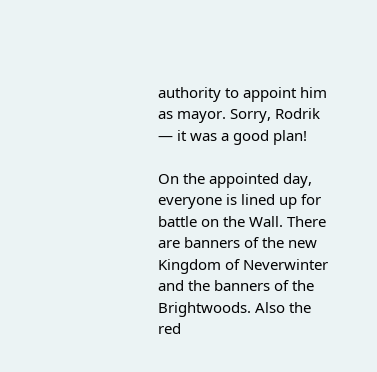authority to appoint him as mayor. Sorry, Rodrik — it was a good plan!

On the appointed day, everyone is lined up for battle on the Wall. There are banners of the new Kingdom of Neverwinter and the banners of the Brightwoods. Also the red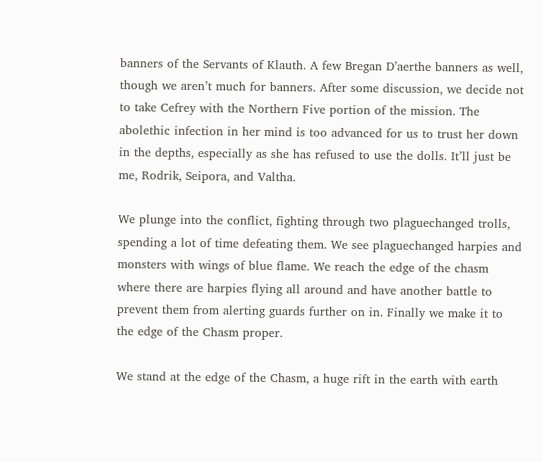banners of the Servants of Klauth. A few Bregan D’aerthe banners as well, though we aren’t much for banners. After some discussion, we decide not to take Cefrey with the Northern Five portion of the mission. The abolethic infection in her mind is too advanced for us to trust her down in the depths, especially as she has refused to use the dolls. It’ll just be me, Rodrik, Seipora, and Valtha.

We plunge into the conflict, fighting through two plaguechanged trolls, spending a lot of time defeating them. We see plaguechanged harpies and monsters with wings of blue flame. We reach the edge of the chasm where there are harpies flying all around and have another battle to prevent them from alerting guards further on in. Finally we make it to the edge of the Chasm proper.

We stand at the edge of the Chasm, a huge rift in the earth with earth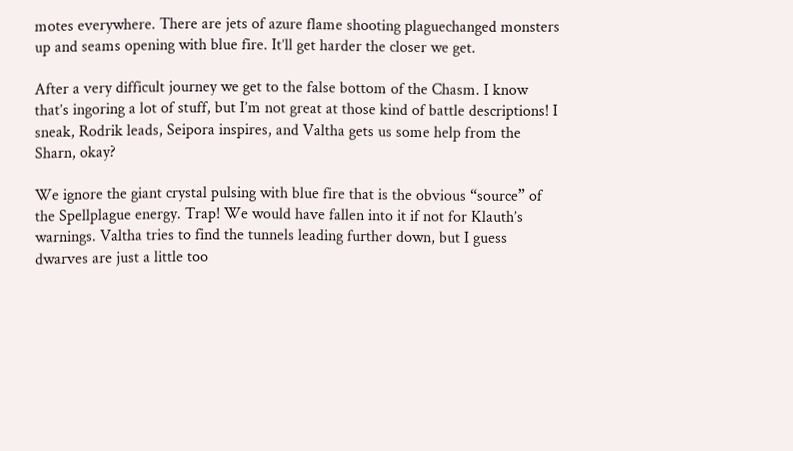motes everywhere. There are jets of azure flame shooting plaguechanged monsters up and seams opening with blue fire. It’ll get harder the closer we get.

After a very difficult journey we get to the false bottom of the Chasm. I know that’s ingoring a lot of stuff, but I’m not great at those kind of battle descriptions! I sneak, Rodrik leads, Seipora inspires, and Valtha gets us some help from the Sharn, okay?

We ignore the giant crystal pulsing with blue fire that is the obvious “source” of the Spellplague energy. Trap! We would have fallen into it if not for Klauth’s warnings. Valtha tries to find the tunnels leading further down, but I guess dwarves are just a little too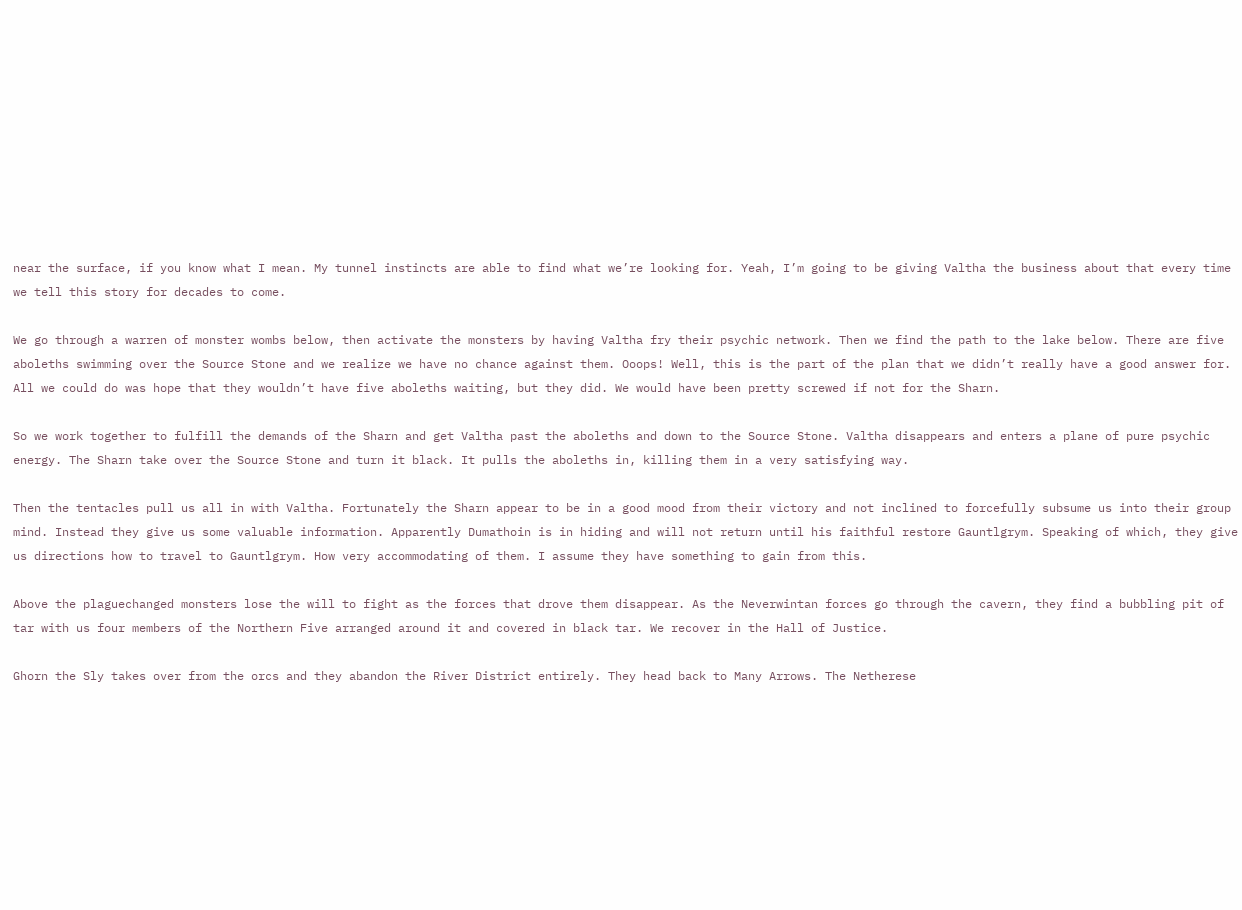near the surface, if you know what I mean. My tunnel instincts are able to find what we’re looking for. Yeah, I’m going to be giving Valtha the business about that every time we tell this story for decades to come.

We go through a warren of monster wombs below, then activate the monsters by having Valtha fry their psychic network. Then we find the path to the lake below. There are five aboleths swimming over the Source Stone and we realize we have no chance against them. Ooops! Well, this is the part of the plan that we didn’t really have a good answer for. All we could do was hope that they wouldn’t have five aboleths waiting, but they did. We would have been pretty screwed if not for the Sharn.

So we work together to fulfill the demands of the Sharn and get Valtha past the aboleths and down to the Source Stone. Valtha disappears and enters a plane of pure psychic energy. The Sharn take over the Source Stone and turn it black. It pulls the aboleths in, killing them in a very satisfying way.

Then the tentacles pull us all in with Valtha. Fortunately the Sharn appear to be in a good mood from their victory and not inclined to forcefully subsume us into their group mind. Instead they give us some valuable information. Apparently Dumathoin is in hiding and will not return until his faithful restore Gauntlgrym. Speaking of which, they give us directions how to travel to Gauntlgrym. How very accommodating of them. I assume they have something to gain from this.

Above the plaguechanged monsters lose the will to fight as the forces that drove them disappear. As the Neverwintan forces go through the cavern, they find a bubbling pit of tar with us four members of the Northern Five arranged around it and covered in black tar. We recover in the Hall of Justice.

Ghorn the Sly takes over from the orcs and they abandon the River District entirely. They head back to Many Arrows. The Netherese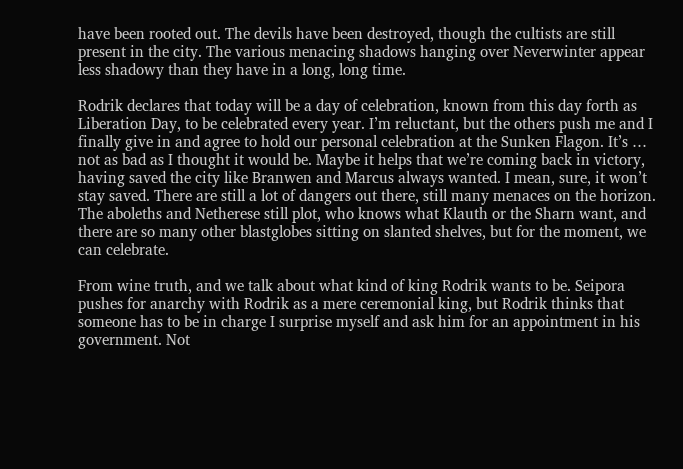have been rooted out. The devils have been destroyed, though the cultists are still present in the city. The various menacing shadows hanging over Neverwinter appear less shadowy than they have in a long, long time.

Rodrik declares that today will be a day of celebration, known from this day forth as Liberation Day, to be celebrated every year. I’m reluctant, but the others push me and I finally give in and agree to hold our personal celebration at the Sunken Flagon. It’s … not as bad as I thought it would be. Maybe it helps that we’re coming back in victory, having saved the city like Branwen and Marcus always wanted. I mean, sure, it won’t stay saved. There are still a lot of dangers out there, still many menaces on the horizon. The aboleths and Netherese still plot, who knows what Klauth or the Sharn want, and there are so many other blastglobes sitting on slanted shelves, but for the moment, we can celebrate.

From wine truth, and we talk about what kind of king Rodrik wants to be. Seipora pushes for anarchy with Rodrik as a mere ceremonial king, but Rodrik thinks that someone has to be in charge I surprise myself and ask him for an appointment in his government. Not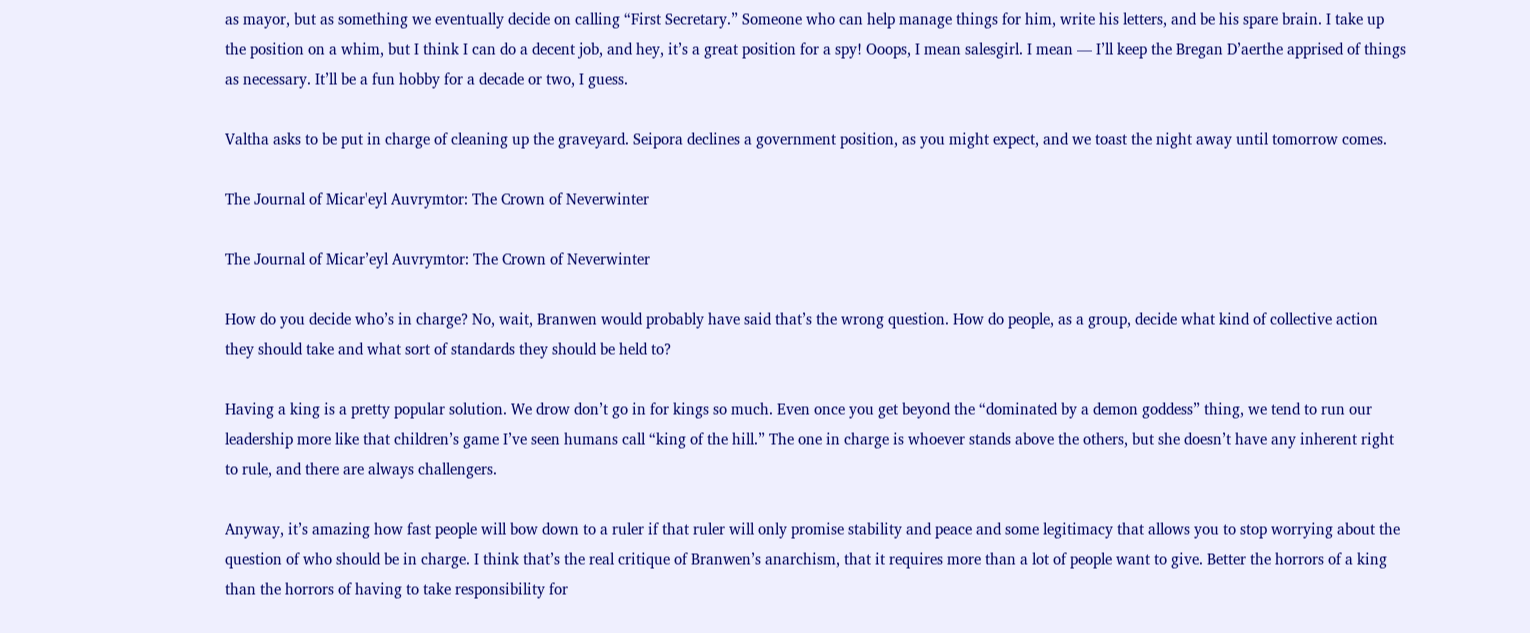as mayor, but as something we eventually decide on calling “First Secretary.” Someone who can help manage things for him, write his letters, and be his spare brain. I take up the position on a whim, but I think I can do a decent job, and hey, it’s a great position for a spy! Ooops, I mean salesgirl. I mean — I’ll keep the Bregan D’aerthe apprised of things as necessary. It’ll be a fun hobby for a decade or two, I guess.

Valtha asks to be put in charge of cleaning up the graveyard. Seipora declines a government position, as you might expect, and we toast the night away until tomorrow comes.

The Journal of Micar'eyl Auvrymtor: The Crown of Neverwinter

The Journal of Micar’eyl Auvrymtor: The Crown of Neverwinter

How do you decide who’s in charge? No, wait, Branwen would probably have said that’s the wrong question. How do people, as a group, decide what kind of collective action they should take and what sort of standards they should be held to?

Having a king is a pretty popular solution. We drow don’t go in for kings so much. Even once you get beyond the “dominated by a demon goddess” thing, we tend to run our leadership more like that children’s game I’ve seen humans call “king of the hill.” The one in charge is whoever stands above the others, but she doesn’t have any inherent right to rule, and there are always challengers.

Anyway, it’s amazing how fast people will bow down to a ruler if that ruler will only promise stability and peace and some legitimacy that allows you to stop worrying about the question of who should be in charge. I think that’s the real critique of Branwen’s anarchism, that it requires more than a lot of people want to give. Better the horrors of a king than the horrors of having to take responsibility for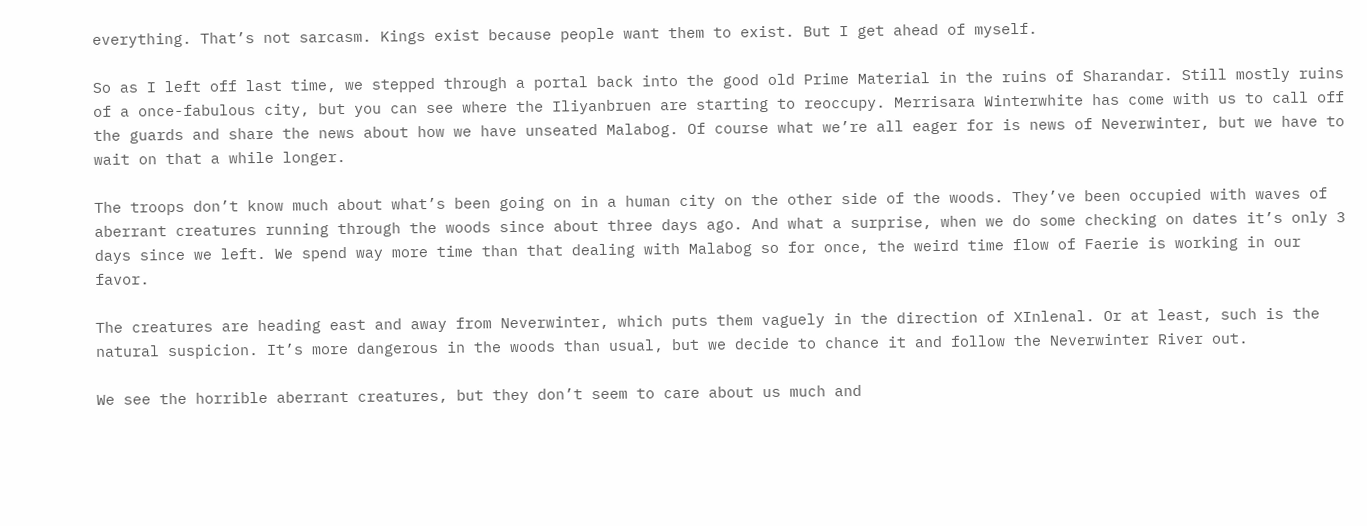everything. That’s not sarcasm. Kings exist because people want them to exist. But I get ahead of myself.

So as I left off last time, we stepped through a portal back into the good old Prime Material in the ruins of Sharandar. Still mostly ruins of a once-fabulous city, but you can see where the Iliyanbruen are starting to reoccupy. Merrisara Winterwhite has come with us to call off the guards and share the news about how we have unseated Malabog. Of course what we’re all eager for is news of Neverwinter, but we have to wait on that a while longer.

The troops don’t know much about what’s been going on in a human city on the other side of the woods. They’ve been occupied with waves of aberrant creatures running through the woods since about three days ago. And what a surprise, when we do some checking on dates it’s only 3 days since we left. We spend way more time than that dealing with Malabog so for once, the weird time flow of Faerie is working in our favor.

The creatures are heading east and away from Neverwinter, which puts them vaguely in the direction of XInlenal. Or at least, such is the natural suspicion. It’s more dangerous in the woods than usual, but we decide to chance it and follow the Neverwinter River out.

We see the horrible aberrant creatures, but they don’t seem to care about us much and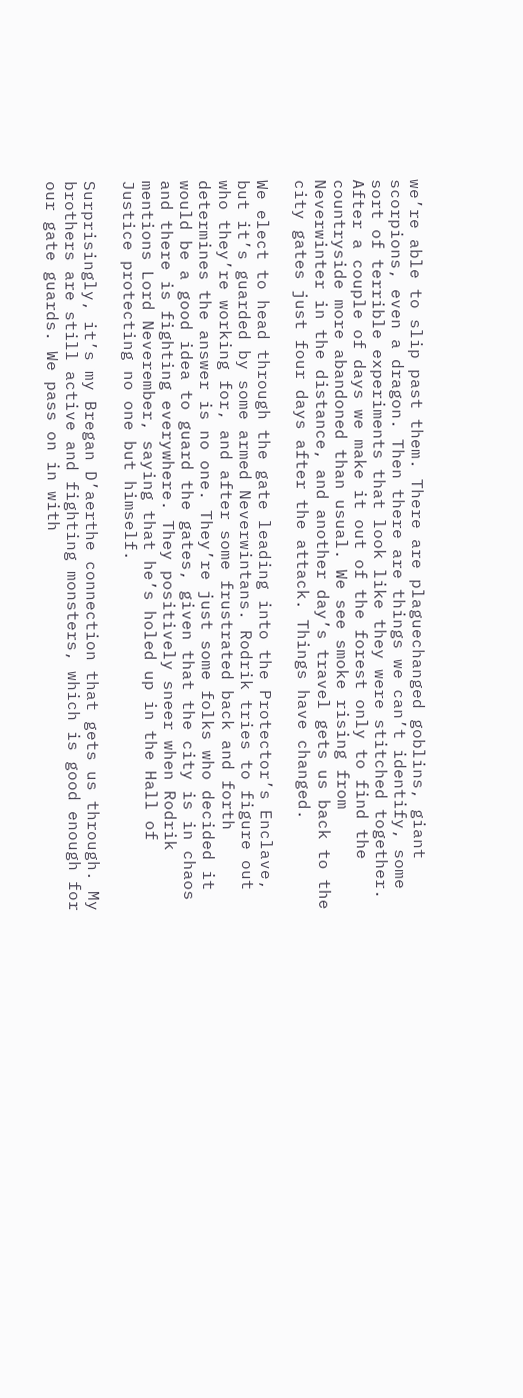we’re able to slip past them. There are plaguechanged goblins, giant scorpions, even a dragon. Then there are things we can’t identify, some sort of terrible experiments that look like they were stitched together. After a couple of days we make it out of the forest only to find the countryside more abandoned than usual. We see smoke rising from Neverwinter in the distance, and another day’s travel gets us back to the city gates just four days after the attack. Things have changed.

We elect to head through the gate leading into the Protector’s Enclave, but it’s guarded by some armed Neverwintans. Rodrik tries to figure out who they’re working for, and after some frustrated back and forth determines the answer is no one. They’re just some folks who decided it would be a good idea to guard the gates, given that the city is in chaos and there is fighting everywhere. They positively sneer when Rodrik mentions Lord Neverember, saying that he’s holed up in the Hall of Justice protecting no one but himself.

Surprisingly, it’s my Bregan D’aerthe connection that gets us through. My brothers are still active and fighting monsters, which is good enough for our gate guards. We pass on in with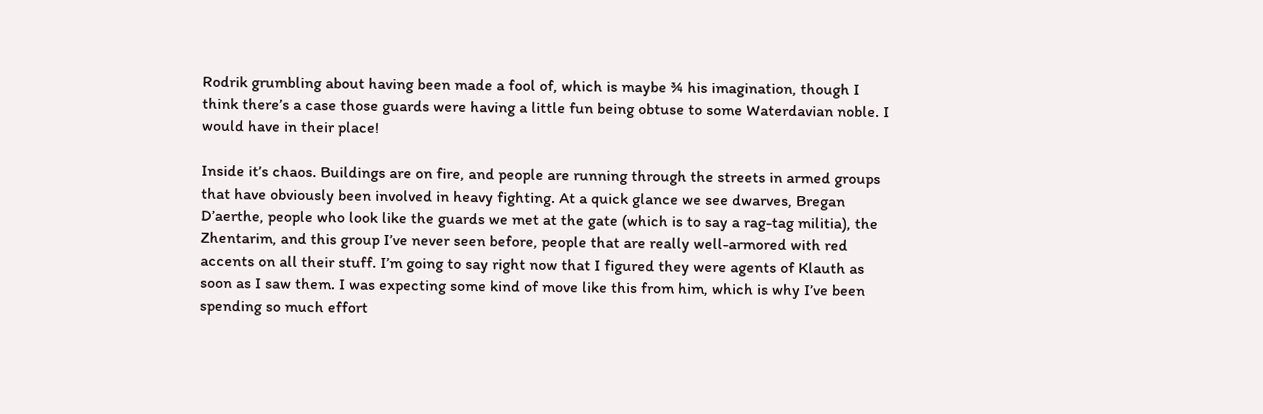Rodrik grumbling about having been made a fool of, which is maybe ¾ his imagination, though I think there’s a case those guards were having a little fun being obtuse to some Waterdavian noble. I would have in their place!

Inside it’s chaos. Buildings are on fire, and people are running through the streets in armed groups that have obviously been involved in heavy fighting. At a quick glance we see dwarves, Bregan D’aerthe, people who look like the guards we met at the gate (which is to say a rag-tag militia), the Zhentarim, and this group I’ve never seen before, people that are really well-armored with red accents on all their stuff. I’m going to say right now that I figured they were agents of Klauth as soon as I saw them. I was expecting some kind of move like this from him, which is why I’ve been spending so much effort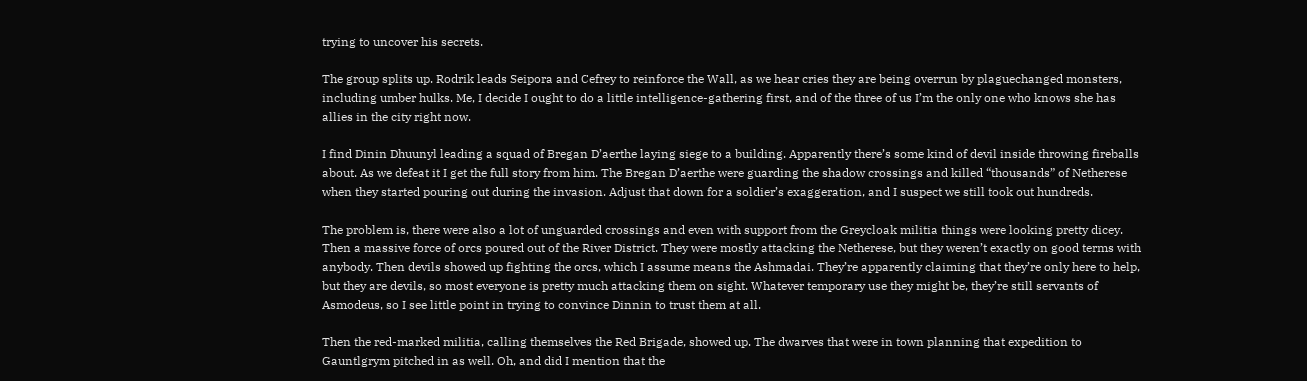trying to uncover his secrets.

The group splits up. Rodrik leads Seipora and Cefrey to reinforce the Wall, as we hear cries they are being overrun by plaguechanged monsters, including umber hulks. Me, I decide I ought to do a little intelligence-gathering first, and of the three of us I’m the only one who knows she has allies in the city right now.

I find Dinin Dhuunyl leading a squad of Bregan D’aerthe laying siege to a building. Apparently there’s some kind of devil inside throwing fireballs about. As we defeat it I get the full story from him. The Bregan D’aerthe were guarding the shadow crossings and killed “thousands” of Netherese when they started pouring out during the invasion. Adjust that down for a soldier’s exaggeration, and I suspect we still took out hundreds.

The problem is, there were also a lot of unguarded crossings and even with support from the Greycloak militia things were looking pretty dicey. Then a massive force of orcs poured out of the River District. They were mostly attacking the Netherese, but they weren’t exactly on good terms with anybody. Then devils showed up fighting the orcs, which I assume means the Ashmadai. They’re apparently claiming that they’re only here to help, but they are devils, so most everyone is pretty much attacking them on sight. Whatever temporary use they might be, they’re still servants of Asmodeus, so I see little point in trying to convince Dinnin to trust them at all.

Then the red-marked militia, calling themselves the Red Brigade, showed up. The dwarves that were in town planning that expedition to Gauntlgrym pitched in as well. Oh, and did I mention that the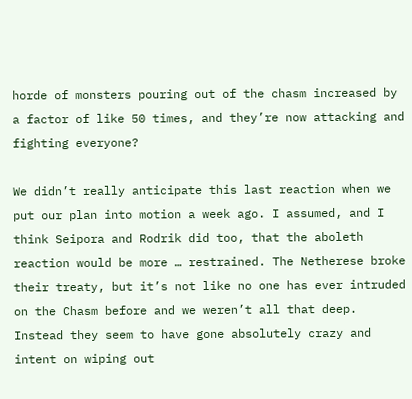horde of monsters pouring out of the chasm increased by a factor of like 50 times, and they’re now attacking and fighting everyone?

We didn’t really anticipate this last reaction when we put our plan into motion a week ago. I assumed, and I think Seipora and Rodrik did too, that the aboleth reaction would be more … restrained. The Netherese broke their treaty, but it’s not like no one has ever intruded on the Chasm before and we weren’t all that deep. Instead they seem to have gone absolutely crazy and intent on wiping out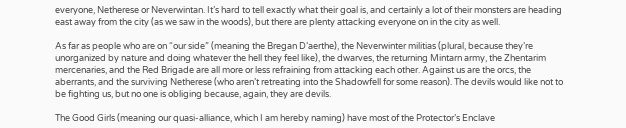everyone, Netherese or Neverwintan. It’s hard to tell exactly what their goal is, and certainly a lot of their monsters are heading east away from the city (as we saw in the woods), but there are plenty attacking everyone on in the city as well.

As far as people who are on “our side” (meaning the Bregan D’aerthe), the Neverwinter militias (plural, because they’re unorganized by nature and doing whatever the hell they feel like), the dwarves, the returning Mintarn army, the Zhentarim mercenaries, and the Red Brigade are all more or less refraining from attacking each other. Against us are the orcs, the aberrants, and the surviving Netherese (who aren’t retreating into the Shadowfell for some reason). The devils would like not to be fighting us, but no one is obliging because, again, they are devils.

The Good Girls (meaning our quasi-alliance, which I am hereby naming) have most of the Protector’s Enclave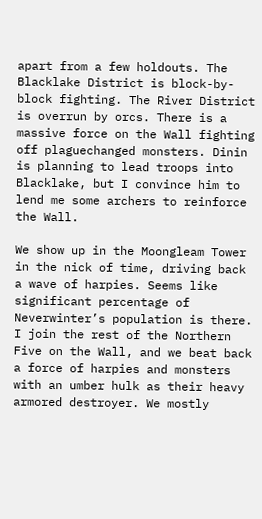apart from a few holdouts. The Blacklake District is block-by-block fighting. The River District is overrun by orcs. There is a massive force on the Wall fighting off plaguechanged monsters. Dinin is planning to lead troops into Blacklake, but I convince him to lend me some archers to reinforce the Wall.

We show up in the Moongleam Tower in the nick of time, driving back a wave of harpies. Seems like significant percentage of Neverwinter’s population is there. I join the rest of the Northern Five on the Wall, and we beat back a force of harpies and monsters with an umber hulk as their heavy armored destroyer. We mostly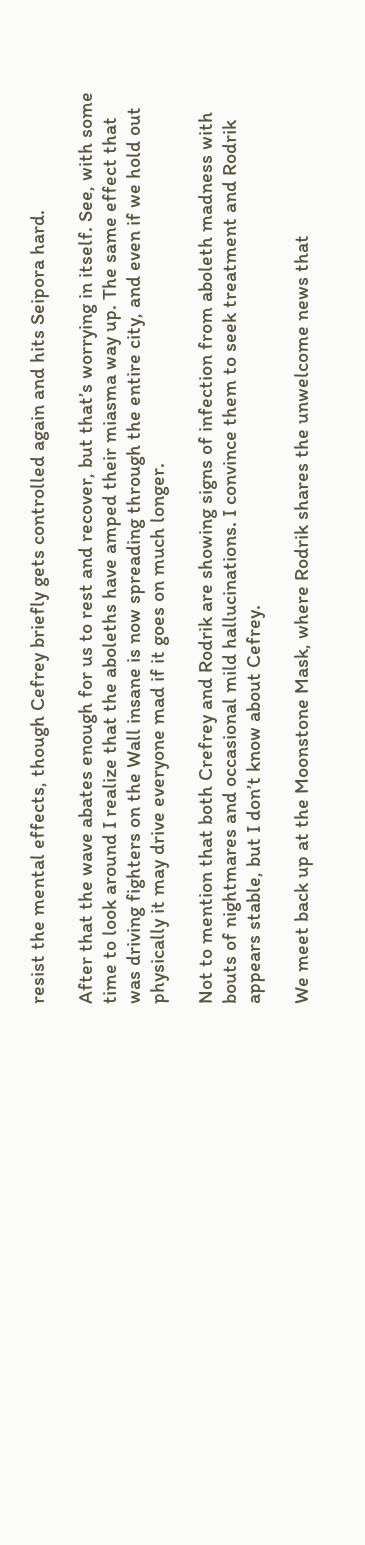resist the mental effects, though Cefrey briefly gets controlled again and hits Seipora hard.

After that the wave abates enough for us to rest and recover, but that’s worrying in itself. See, with some time to look around I realize that the aboleths have amped their miasma way up. The same effect that was driving fighters on the Wall insane is now spreading through the entire city, and even if we hold out physically it may drive everyone mad if it goes on much longer.

Not to mention that both Crefrey and Rodrik are showing signs of infection from aboleth madness with bouts of nightmares and occasional mild hallucinations. I convince them to seek treatment and Rodrik appears stable, but I don’t know about Cefrey.

We meet back up at the Moonstone Mask, where Rodrik shares the unwelcome news that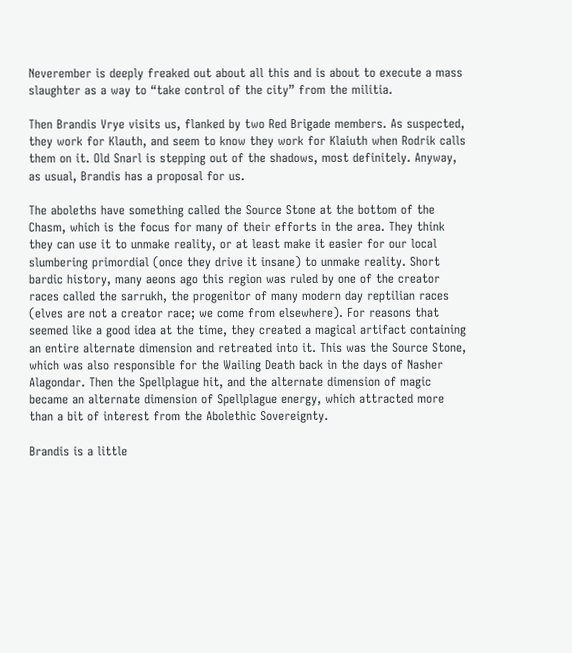Neverember is deeply freaked out about all this and is about to execute a mass slaughter as a way to “take control of the city” from the militia.

Then Brandis Vrye visits us, flanked by two Red Brigade members. As suspected, they work for Klauth, and seem to know they work for Klaiuth when Rodrik calls them on it. Old Snarl is stepping out of the shadows, most definitely. Anyway, as usual, Brandis has a proposal for us.

The aboleths have something called the Source Stone at the bottom of the Chasm, which is the focus for many of their efforts in the area. They think they can use it to unmake reality, or at least make it easier for our local slumbering primordial (once they drive it insane) to unmake reality. Short bardic history, many aeons ago this region was ruled by one of the creator races called the sarrukh, the progenitor of many modern day reptilian races (elves are not a creator race; we come from elsewhere). For reasons that seemed like a good idea at the time, they created a magical artifact containing an entire alternate dimension and retreated into it. This was the Source Stone, which was also responsible for the Wailing Death back in the days of Nasher Alagondar. Then the Spellplague hit, and the alternate dimension of magic became an alternate dimension of Spellplague energy, which attracted more than a bit of interest from the Abolethic Sovereignty.

Brandis is a little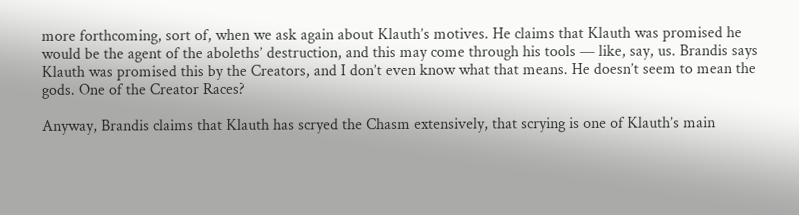more forthcoming, sort of, when we ask again about Klauth’s motives. He claims that Klauth was promised he would be the agent of the aboleths’ destruction, and this may come through his tools — like, say, us. Brandis says Klauth was promised this by the Creators, and I don’t even know what that means. He doesn’t seem to mean the gods. One of the Creator Races?

Anyway, Brandis claims that Klauth has scryed the Chasm extensively, that scrying is one of Klauth’s main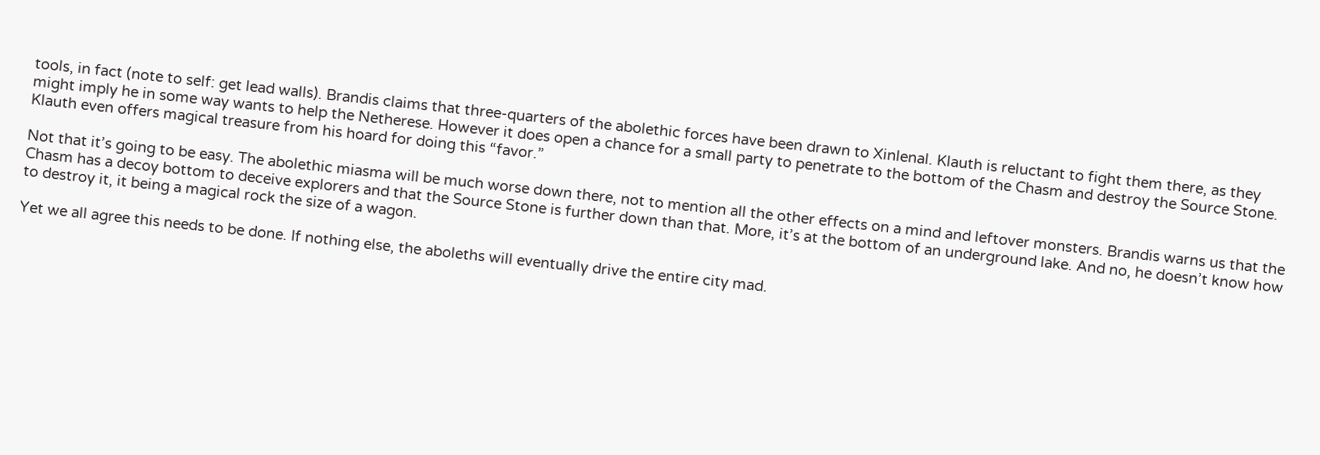tools, in fact (note to self: get lead walls). Brandis claims that three-quarters of the abolethic forces have been drawn to Xinlenal. Klauth is reluctant to fight them there, as they might imply he in some way wants to help the Netherese. However it does open a chance for a small party to penetrate to the bottom of the Chasm and destroy the Source Stone. Klauth even offers magical treasure from his hoard for doing this “favor.”

Not that it’s going to be easy. The abolethic miasma will be much worse down there, not to mention all the other effects on a mind and leftover monsters. Brandis warns us that the Chasm has a decoy bottom to deceive explorers and that the Source Stone is further down than that. More, it’s at the bottom of an underground lake. And no, he doesn’t know how to destroy it, it being a magical rock the size of a wagon.

Yet we all agree this needs to be done. If nothing else, the aboleths will eventually drive the entire city mad.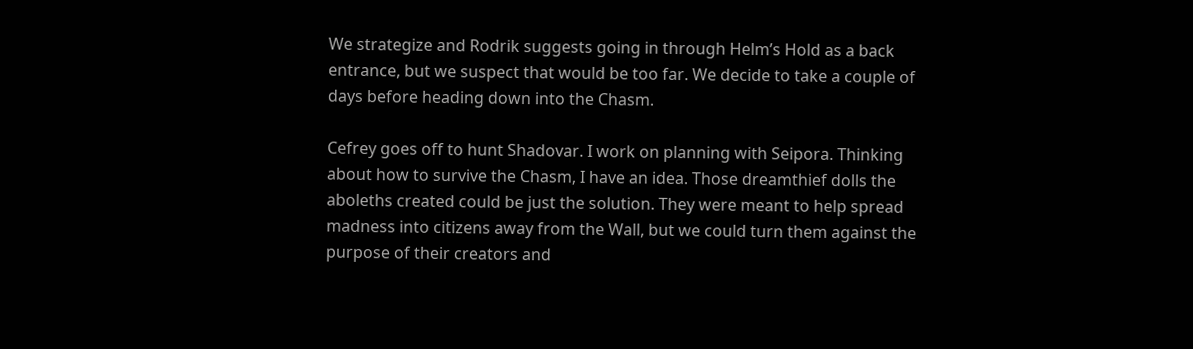We strategize and Rodrik suggests going in through Helm’s Hold as a back entrance, but we suspect that would be too far. We decide to take a couple of days before heading down into the Chasm.

Cefrey goes off to hunt Shadovar. I work on planning with Seipora. Thinking about how to survive the Chasm, I have an idea. Those dreamthief dolls the aboleths created could be just the solution. They were meant to help spread madness into citizens away from the Wall, but we could turn them against the purpose of their creators and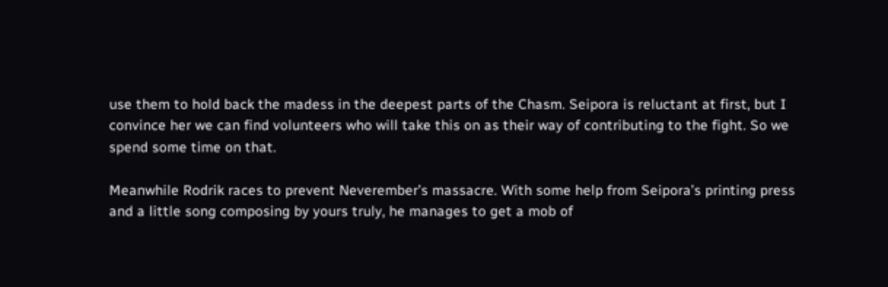use them to hold back the madess in the deepest parts of the Chasm. Seipora is reluctant at first, but I convince her we can find volunteers who will take this on as their way of contributing to the fight. So we spend some time on that.

Meanwhile Rodrik races to prevent Neverember’s massacre. With some help from Seipora’s printing press and a little song composing by yours truly, he manages to get a mob of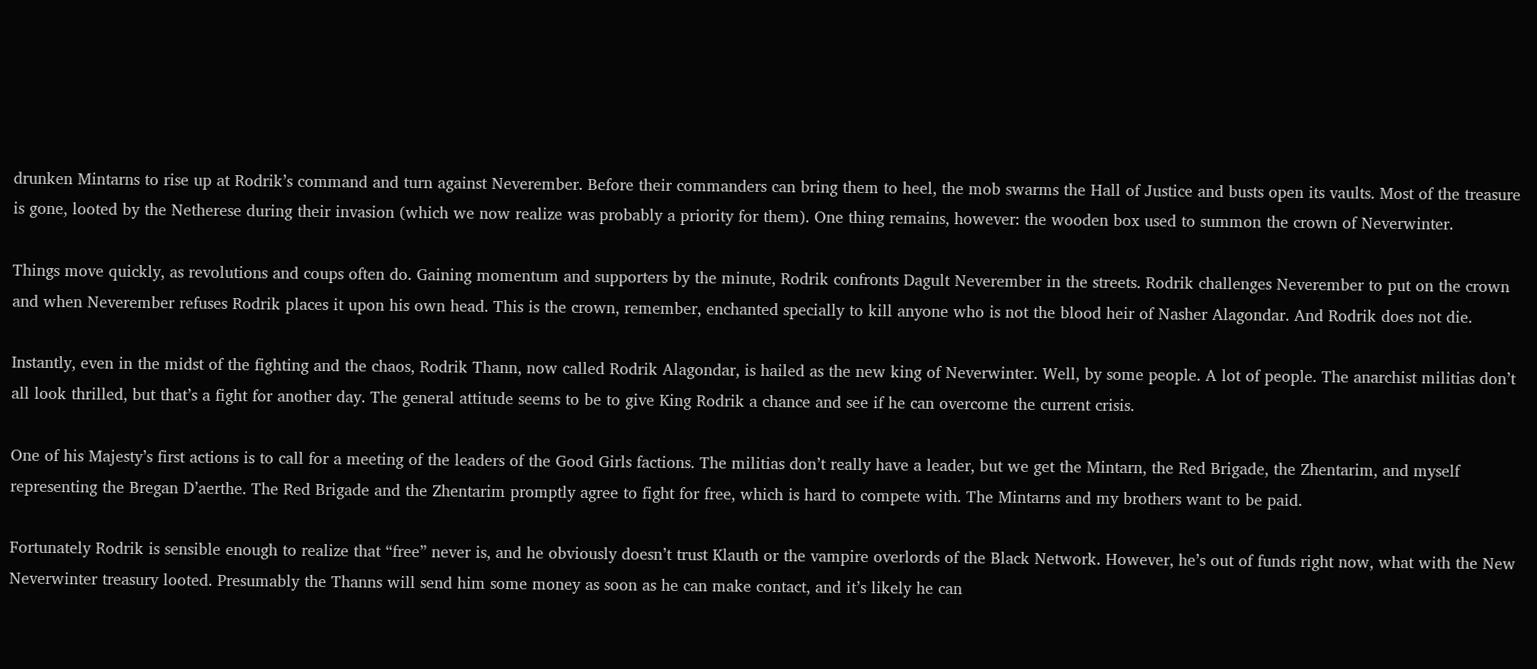drunken Mintarns to rise up at Rodrik’s command and turn against Neverember. Before their commanders can bring them to heel, the mob swarms the Hall of Justice and busts open its vaults. Most of the treasure is gone, looted by the Netherese during their invasion (which we now realize was probably a priority for them). One thing remains, however: the wooden box used to summon the crown of Neverwinter.

Things move quickly, as revolutions and coups often do. Gaining momentum and supporters by the minute, Rodrik confronts Dagult Neverember in the streets. Rodrik challenges Neverember to put on the crown and when Neverember refuses Rodrik places it upon his own head. This is the crown, remember, enchanted specially to kill anyone who is not the blood heir of Nasher Alagondar. And Rodrik does not die.

Instantly, even in the midst of the fighting and the chaos, Rodrik Thann, now called Rodrik Alagondar, is hailed as the new king of Neverwinter. Well, by some people. A lot of people. The anarchist militias don’t all look thrilled, but that’s a fight for another day. The general attitude seems to be to give King Rodrik a chance and see if he can overcome the current crisis.

One of his Majesty’s first actions is to call for a meeting of the leaders of the Good Girls factions. The militias don’t really have a leader, but we get the Mintarn, the Red Brigade, the Zhentarim, and myself representing the Bregan D’aerthe. The Red Brigade and the Zhentarim promptly agree to fight for free, which is hard to compete with. The Mintarns and my brothers want to be paid.

Fortunately Rodrik is sensible enough to realize that “free” never is, and he obviously doesn’t trust Klauth or the vampire overlords of the Black Network. However, he’s out of funds right now, what with the New Neverwinter treasury looted. Presumably the Thanns will send him some money as soon as he can make contact, and it’s likely he can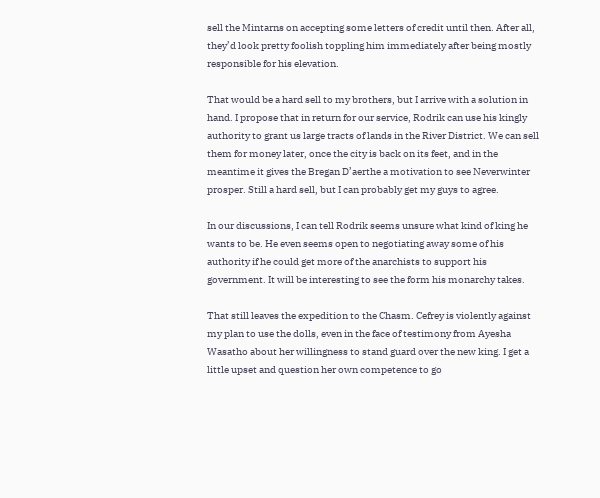sell the Mintarns on accepting some letters of credit until then. After all, they’d look pretty foolish toppling him immediately after being mostly responsible for his elevation.

That would be a hard sell to my brothers, but I arrive with a solution in hand. I propose that in return for our service, Rodrik can use his kingly authority to grant us large tracts of lands in the River District. We can sell them for money later, once the city is back on its feet, and in the meantime it gives the Bregan D’aerthe a motivation to see Neverwinter prosper. Still a hard sell, but I can probably get my guys to agree.

In our discussions, I can tell Rodrik seems unsure what kind of king he wants to be. He even seems open to negotiating away some of his authority if he could get more of the anarchists to support his government. It will be interesting to see the form his monarchy takes.

That still leaves the expedition to the Chasm. Cefrey is violently against my plan to use the dolls, even in the face of testimony from Ayesha Wasatho about her willingness to stand guard over the new king. I get a little upset and question her own competence to go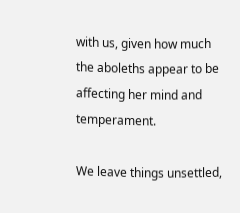with us, given how much the aboleths appear to be affecting her mind and temperament.

We leave things unsettled,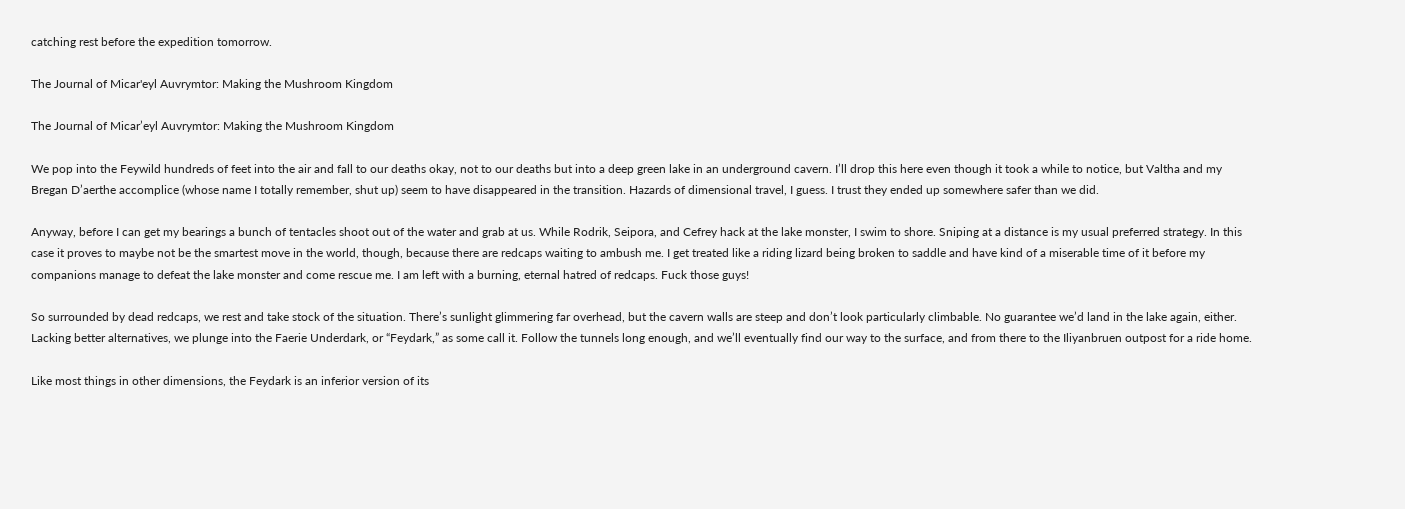catching rest before the expedition tomorrow.

The Journal of Micar'eyl Auvrymtor: Making the Mushroom Kingdom

The Journal of Micar’eyl Auvrymtor: Making the Mushroom Kingdom

We pop into the Feywild hundreds of feet into the air and fall to our deaths okay, not to our deaths but into a deep green lake in an underground cavern. I’ll drop this here even though it took a while to notice, but Valtha and my Bregan D’aerthe accomplice (whose name I totally remember, shut up) seem to have disappeared in the transition. Hazards of dimensional travel, I guess. I trust they ended up somewhere safer than we did.

Anyway, before I can get my bearings a bunch of tentacles shoot out of the water and grab at us. While Rodrik, Seipora, and Cefrey hack at the lake monster, I swim to shore. Sniping at a distance is my usual preferred strategy. In this case it proves to maybe not be the smartest move in the world, though, because there are redcaps waiting to ambush me. I get treated like a riding lizard being broken to saddle and have kind of a miserable time of it before my companions manage to defeat the lake monster and come rescue me. I am left with a burning, eternal hatred of redcaps. Fuck those guys!

So surrounded by dead redcaps, we rest and take stock of the situation. There’s sunlight glimmering far overhead, but the cavern walls are steep and don’t look particularly climbable. No guarantee we’d land in the lake again, either. Lacking better alternatives, we plunge into the Faerie Underdark, or “Feydark,” as some call it. Follow the tunnels long enough, and we’ll eventually find our way to the surface, and from there to the Iliyanbruen outpost for a ride home.

Like most things in other dimensions, the Feydark is an inferior version of its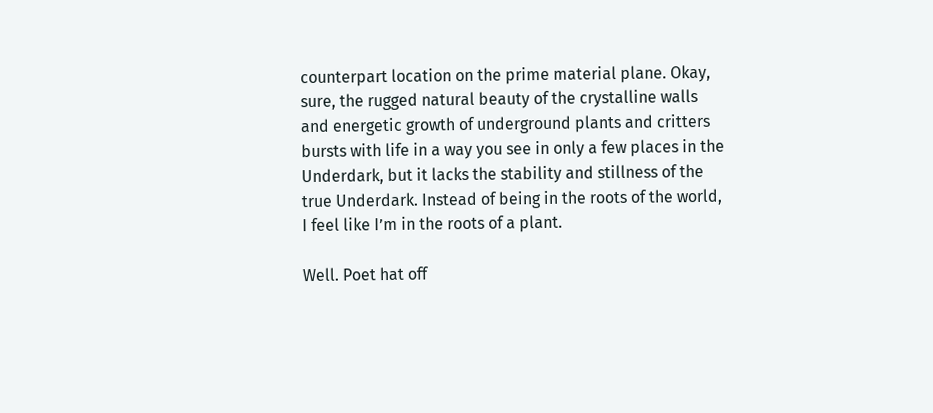counterpart location on the prime material plane. Okay, sure, the rugged natural beauty of the crystalline walls and energetic growth of underground plants and critters bursts with life in a way you see in only a few places in the Underdark, but it lacks the stability and stillness of the true Underdark. Instead of being in the roots of the world, I feel like I’m in the roots of a plant.

Well. Poet hat off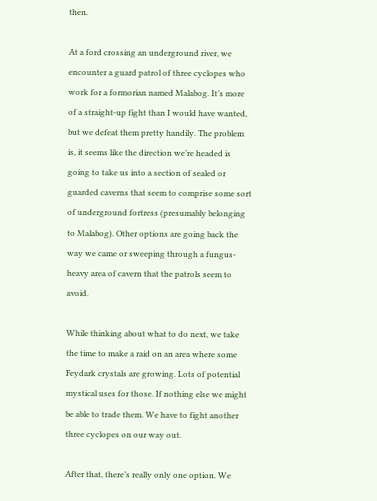then.

At a ford crossing an underground river, we encounter a guard patrol of three cyclopes who work for a formorian named Malabog. It’s more of a straight-up fight than I would have wanted, but we defeat them pretty handily. The problem is, it seems like the direction we’re headed is going to take us into a section of sealed or guarded caverns that seem to comprise some sort of underground fortress (presumably belonging to Malabog). Other options are going back the way we came or sweeping through a fungus-heavy area of cavern that the patrols seem to avoid.

While thinking about what to do next, we take the time to make a raid on an area where some Feydark crystals are growing. Lots of potential mystical uses for those. If nothing else we might be able to trade them. We have to fight another three cyclopes on our way out.

After that, there’s really only one option. We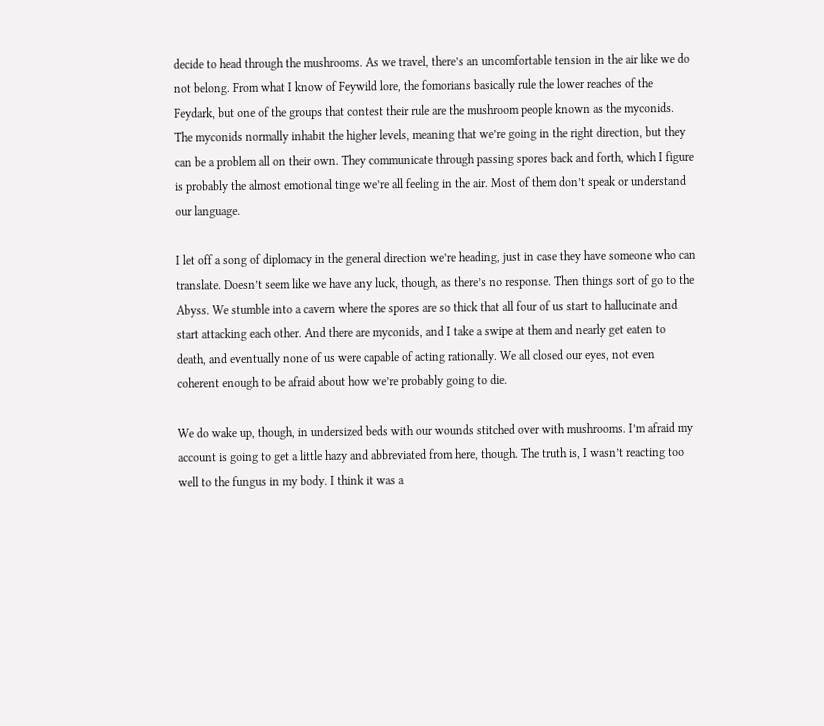decide to head through the mushrooms. As we travel, there’s an uncomfortable tension in the air like we do not belong. From what I know of Feywild lore, the fomorians basically rule the lower reaches of the Feydark, but one of the groups that contest their rule are the mushroom people known as the myconids. The myconids normally inhabit the higher levels, meaning that we’re going in the right direction, but they can be a problem all on their own. They communicate through passing spores back and forth, which I figure is probably the almost emotional tinge we’re all feeling in the air. Most of them don’t speak or understand our language.

I let off a song of diplomacy in the general direction we’re heading, just in case they have someone who can translate. Doesn’t seem like we have any luck, though, as there’s no response. Then things sort of go to the Abyss. We stumble into a cavern where the spores are so thick that all four of us start to hallucinate and start attacking each other. And there are myconids, and I take a swipe at them and nearly get eaten to death, and eventually none of us were capable of acting rationally. We all closed our eyes, not even coherent enough to be afraid about how we’re probably going to die.

We do wake up, though, in undersized beds with our wounds stitched over with mushrooms. I’m afraid my account is going to get a little hazy and abbreviated from here, though. The truth is, I wasn’t reacting too well to the fungus in my body. I think it was a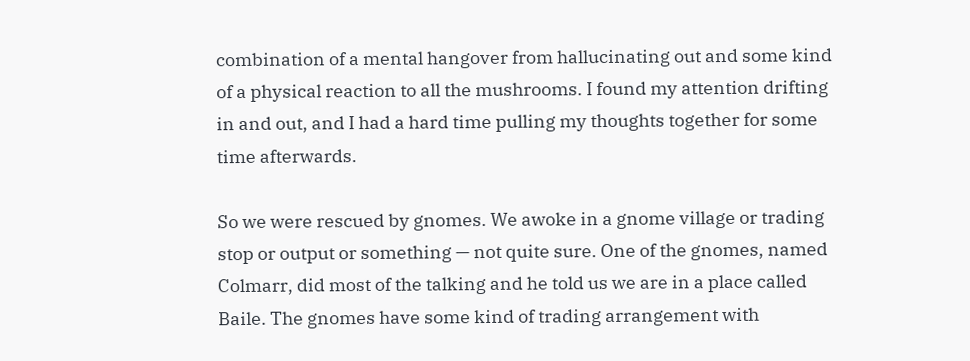combination of a mental hangover from hallucinating out and some kind of a physical reaction to all the mushrooms. I found my attention drifting in and out, and I had a hard time pulling my thoughts together for some time afterwards.

So we were rescued by gnomes. We awoke in a gnome village or trading stop or output or something — not quite sure. One of the gnomes, named Colmarr, did most of the talking and he told us we are in a place called Baile. The gnomes have some kind of trading arrangement with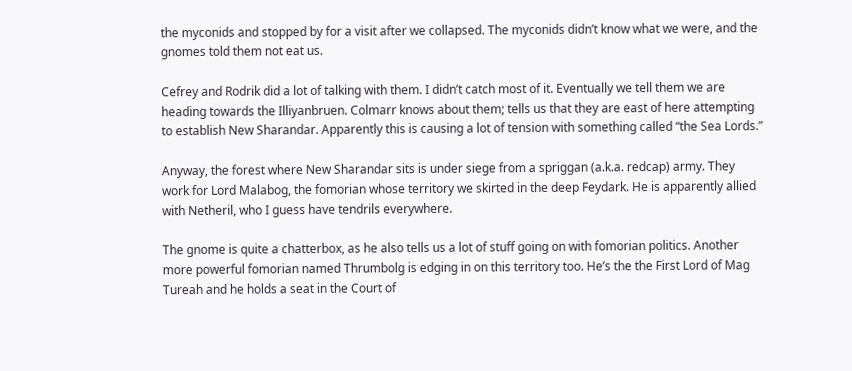the myconids and stopped by for a visit after we collapsed. The myconids didn’t know what we were, and the gnomes told them not eat us.

Cefrey and Rodrik did a lot of talking with them. I didn’t catch most of it. Eventually we tell them we are heading towards the Illiyanbruen. Colmarr knows about them; tells us that they are east of here attempting to establish New Sharandar. Apparently this is causing a lot of tension with something called “the Sea Lords.”

Anyway, the forest where New Sharandar sits is under siege from a spriggan (a.k.a. redcap) army. They work for Lord Malabog, the fomorian whose territory we skirted in the deep Feydark. He is apparently allied with Netheril, who I guess have tendrils everywhere.

The gnome is quite a chatterbox, as he also tells us a lot of stuff going on with fomorian politics. Another more powerful fomorian named Thrumbolg is edging in on this territory too. He’s the the First Lord of Mag Tureah and he holds a seat in the Court of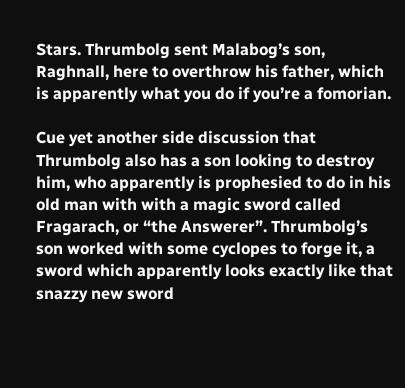Stars. Thrumbolg sent Malabog’s son, Raghnall, here to overthrow his father, which is apparently what you do if you’re a fomorian.

Cue yet another side discussion that Thrumbolg also has a son looking to destroy him, who apparently is prophesied to do in his old man with with a magic sword called Fragarach, or “the Answerer”. Thrumbolg’s son worked with some cyclopes to forge it, a sword which apparently looks exactly like that snazzy new sword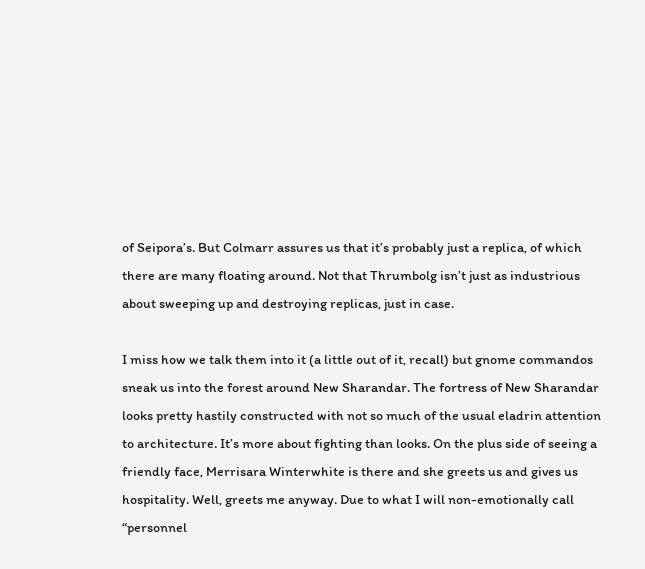of Seipora’s. But Colmarr assures us that it’s probably just a replica, of which there are many floating around. Not that Thrumbolg isn’t just as industrious about sweeping up and destroying replicas, just in case.

I miss how we talk them into it (a little out of it, recall) but gnome commandos sneak us into the forest around New Sharandar. The fortress of New Sharandar looks pretty hastily constructed with not so much of the usual eladrin attention to architecture. It’s more about fighting than looks. On the plus side of seeing a friendly face, Merrisara Winterwhite is there and she greets us and gives us hospitality. Well, greets me anyway. Due to what I will non-emotionally call “personnel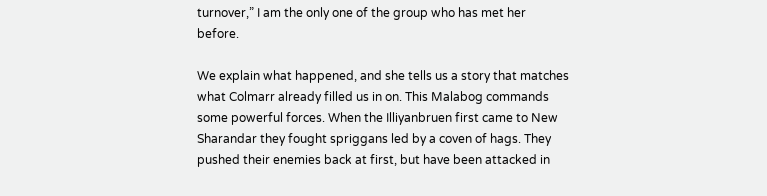turnover,” I am the only one of the group who has met her before.

We explain what happened, and she tells us a story that matches what Colmarr already filled us in on. This Malabog commands some powerful forces. When the Illiyanbruen first came to New Sharandar they fought spriggans led by a coven of hags. They pushed their enemies back at first, but have been attacked in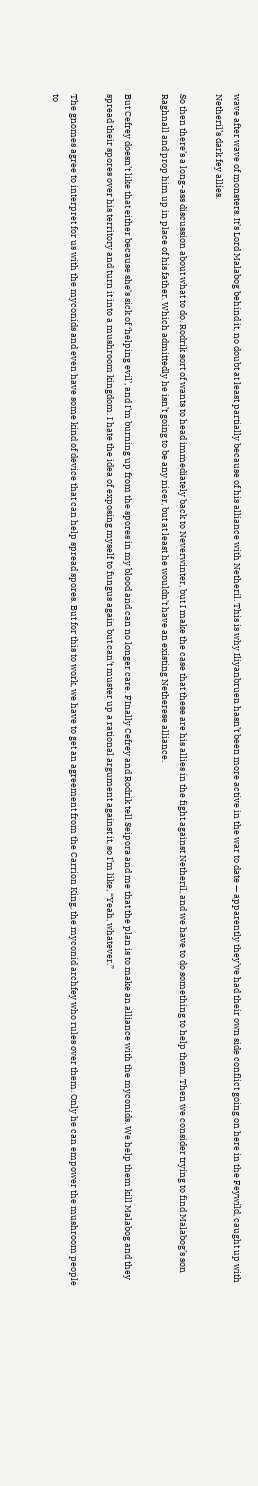wave after wave of monsters. It’s Lord Malabog behind it, no doubt at least partially because of his alliance with Netheril. This is why Iliyanbruen hasn’t been more active in the war to date — apparently they’ve had their own side conflict going on here in the Feywild, caught up with Netheril’s dark fey allies.

So then there’s a long-ass discussion about what to do. Rodrik sort of wants to head immediately back to Neverwinter, but I make the case that these are his allies in the fight against Netheril, and we have to do something to help them. Then we consider trying to find Malabog’s son Raghnall and prop him up in place of his father. Which admittedly he isn’t going to be any nicer, but at least he wouldn’t have an existing Netherese alliance.

But Cefrey doesn’t like that either because she’s sick of ‘helping evil’, and I’m burning up from the spores in my blood and can no longer care. FInally Cefrey and Rodrik tell Seipora and me that the plan is to make an alliance with the myconids. We help them kill Malabog and they spread their spores over his territory and turn it into a mushroom kingdom. I hate the idea of exposing myself to fungus again but can’t muster up a rational argument against it, so I’m like, “Yeah, whatever.”

The gnomes agree to interpret for us with the myconids and even have some kind of device that can help spread spores. But for this to work, we have to get an agreement from the Carrion King, the myconid archfey who rules over them. Only he can empower the mushroom people to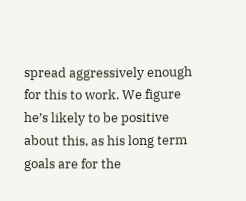spread aggressively enough for this to work. We figure he’s likely to be positive about this, as his long term goals are for the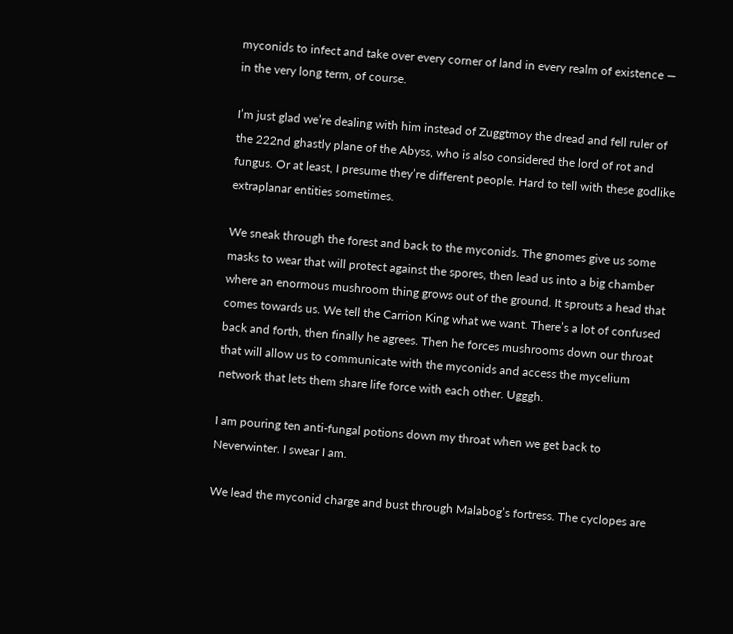myconids to infect and take over every corner of land in every realm of existence — in the very long term, of course.

I’m just glad we’re dealing with him instead of Zuggtmoy the dread and fell ruler of the 222nd ghastly plane of the Abyss, who is also considered the lord of rot and fungus. Or at least, I presume they’re different people. Hard to tell with these godlike extraplanar entities sometimes.

We sneak through the forest and back to the myconids. The gnomes give us some masks to wear that will protect against the spores, then lead us into a big chamber where an enormous mushroom thing grows out of the ground. It sprouts a head that comes towards us. We tell the Carrion King what we want. There’s a lot of confused back and forth, then finally he agrees. Then he forces mushrooms down our throat that will allow us to communicate with the myconids and access the mycelium network that lets them share life force with each other. Ugggh.

I am pouring ten anti-fungal potions down my throat when we get back to Neverwinter. I swear I am.

We lead the myconid charge and bust through Malabog’s fortress. The cyclopes are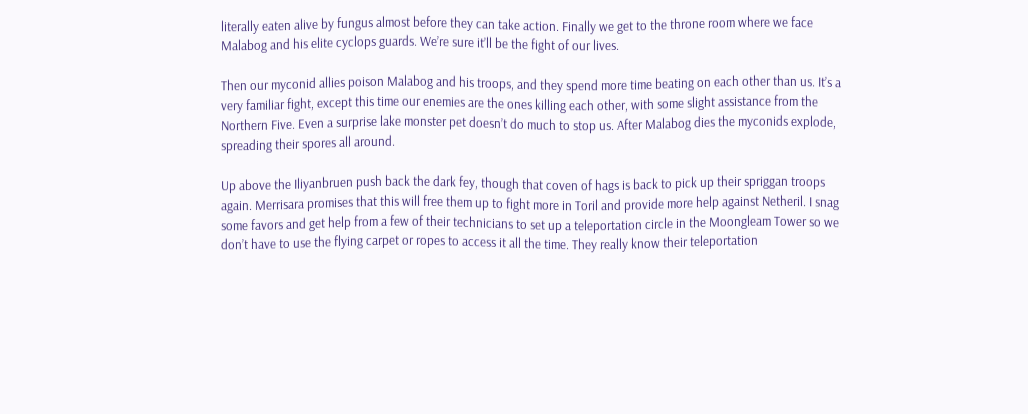literally eaten alive by fungus almost before they can take action. Finally we get to the throne room where we face Malabog and his elite cyclops guards. We’re sure it’ll be the fight of our lives.

Then our myconid allies poison Malabog and his troops, and they spend more time beating on each other than us. It’s a very familiar fight, except this time our enemies are the ones killing each other, with some slight assistance from the Northern Five. Even a surprise lake monster pet doesn’t do much to stop us. After Malabog dies the myconids explode, spreading their spores all around.

Up above the Iliyanbruen push back the dark fey, though that coven of hags is back to pick up their spriggan troops again. Merrisara promises that this will free them up to fight more in Toril and provide more help against Netheril. I snag some favors and get help from a few of their technicians to set up a teleportation circle in the Moongleam Tower so we don’t have to use the flying carpet or ropes to access it all the time. They really know their teleportation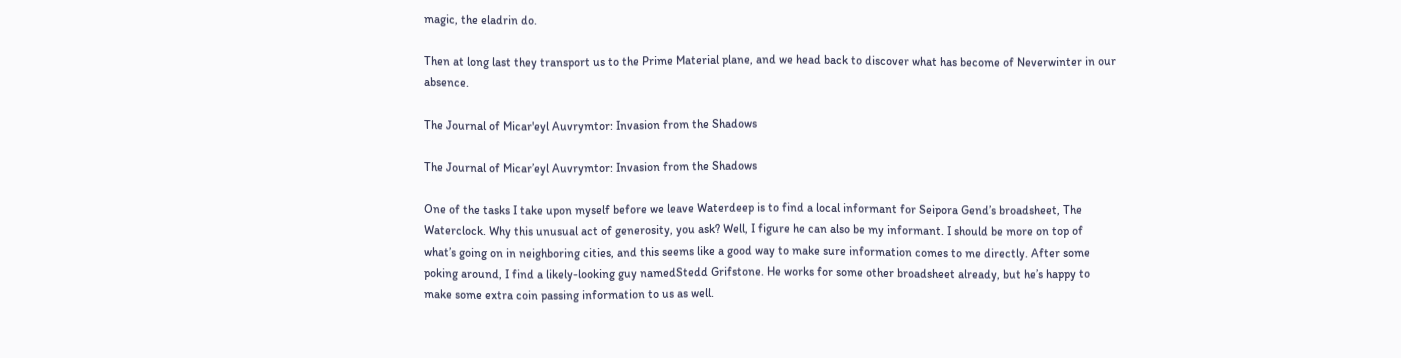magic, the eladrin do.

Then at long last they transport us to the Prime Material plane, and we head back to discover what has become of Neverwinter in our absence.

The Journal of Micar'eyl Auvrymtor: Invasion from the Shadows

The Journal of Micar’eyl Auvrymtor: Invasion from the Shadows

One of the tasks I take upon myself before we leave Waterdeep is to find a local informant for Seipora Gend’s broadsheet, The Waterclock. Why this unusual act of generosity, you ask? Well, I figure he can also be my informant. I should be more on top of what’s going on in neighboring cities, and this seems like a good way to make sure information comes to me directly. After some poking around, I find a likely-looking guy namedStedd Grifstone. He works for some other broadsheet already, but he’s happy to make some extra coin passing information to us as well.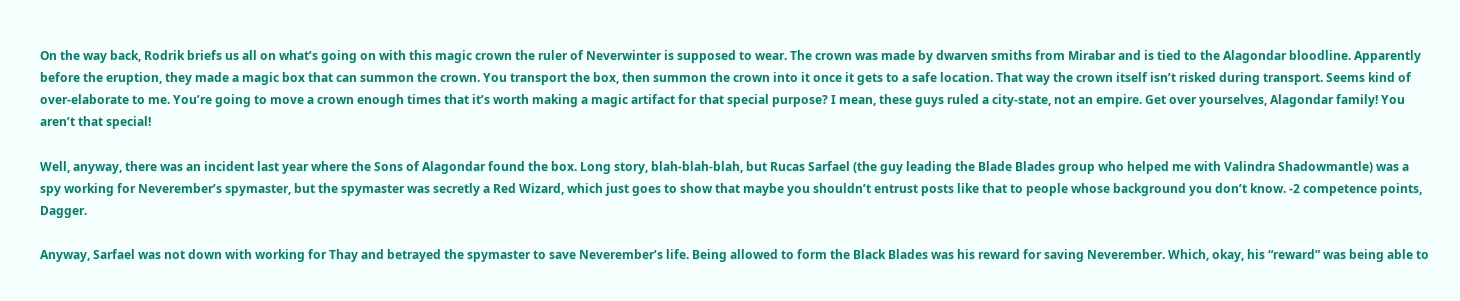On the way back, Rodrik briefs us all on what’s going on with this magic crown the ruler of Neverwinter is supposed to wear. The crown was made by dwarven smiths from Mirabar and is tied to the Alagondar bloodline. Apparently before the eruption, they made a magic box that can summon the crown. You transport the box, then summon the crown into it once it gets to a safe location. That way the crown itself isn’t risked during transport. Seems kind of over-elaborate to me. You’re going to move a crown enough times that it’s worth making a magic artifact for that special purpose? I mean, these guys ruled a city-state, not an empire. Get over yourselves, Alagondar family! You aren’t that special!

Well, anyway, there was an incident last year where the Sons of Alagondar found the box. Long story, blah-blah-blah, but Rucas Sarfael (the guy leading the Blade Blades group who helped me with Valindra Shadowmantle) was a spy working for Neverember’s spymaster, but the spymaster was secretly a Red Wizard, which just goes to show that maybe you shouldn’t entrust posts like that to people whose background you don’t know. -2 competence points, Dagger.

Anyway, Sarfael was not down with working for Thay and betrayed the spymaster to save Neverember’s life. Being allowed to form the Black Blades was his reward for saving Neverember. Which, okay, his “reward” was being able to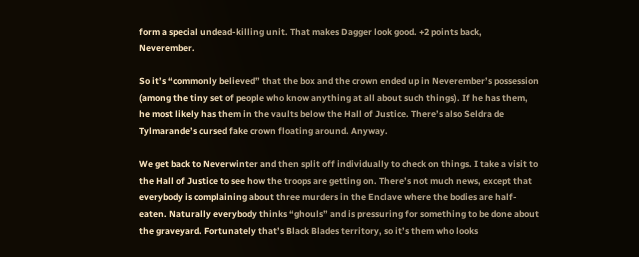form a special undead-killing unit. That makes Dagger look good. +2 points back, Neverember.

So it’s “commonly believed” that the box and the crown ended up in Neverember’s possession (among the tiny set of people who know anything at all about such things). If he has them, he most likely has them in the vaults below the Hall of Justice. There’s also Seldra de Tylmarande’s cursed fake crown floating around. Anyway.

We get back to Neverwinter and then split off individually to check on things. I take a visit to the Hall of Justice to see how the troops are getting on. There’s not much news, except that everybody is complaining about three murders in the Enclave where the bodies are half-eaten. Naturally everybody thinks “ghouls” and is pressuring for something to be done about the graveyard. Fortunately that’s Black Blades territory, so it’s them who looks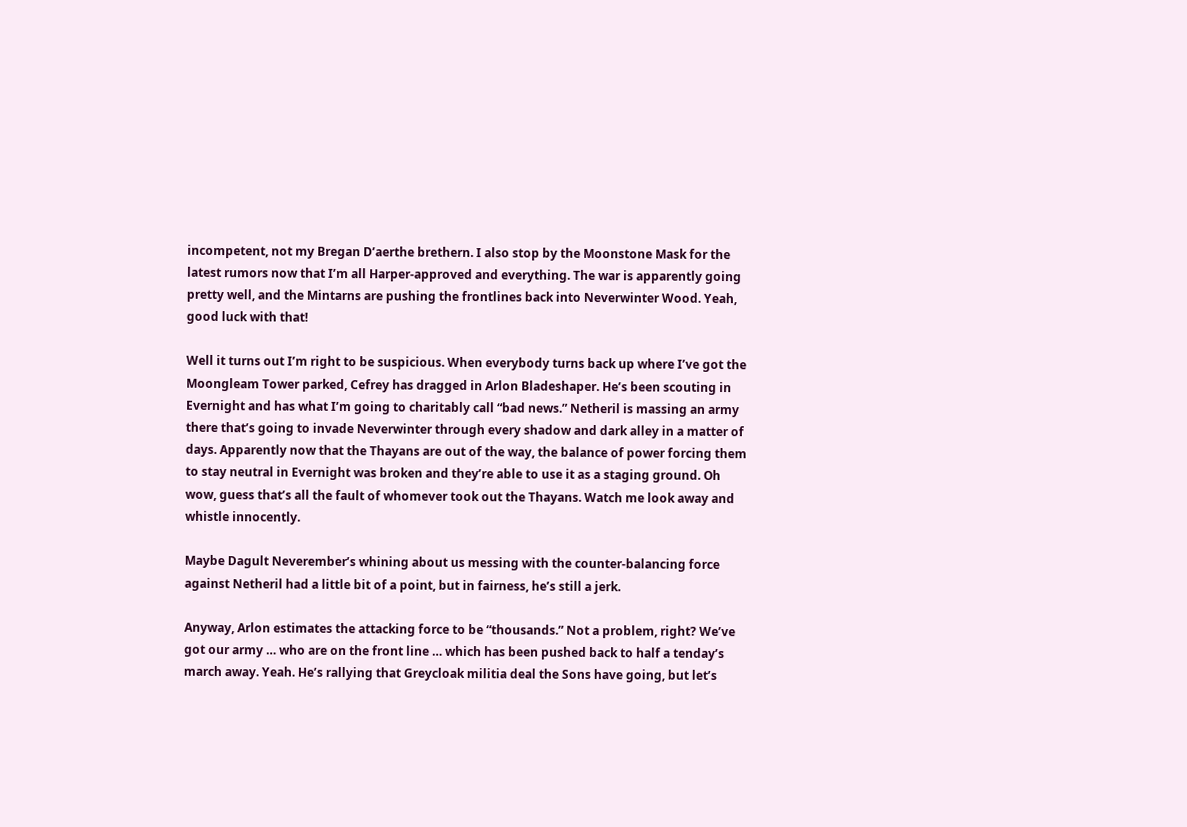incompetent, not my Bregan D’aerthe brethern. I also stop by the Moonstone Mask for the latest rumors now that I’m all Harper-approved and everything. The war is apparently going pretty well, and the Mintarns are pushing the frontlines back into Neverwinter Wood. Yeah, good luck with that!

Well it turns out I’m right to be suspicious. When everybody turns back up where I’ve got the Moongleam Tower parked, Cefrey has dragged in Arlon Bladeshaper. He’s been scouting in Evernight and has what I’m going to charitably call “bad news.” Netheril is massing an army there that’s going to invade Neverwinter through every shadow and dark alley in a matter of days. Apparently now that the Thayans are out of the way, the balance of power forcing them to stay neutral in Evernight was broken and they’re able to use it as a staging ground. Oh wow, guess that’s all the fault of whomever took out the Thayans. Watch me look away and whistle innocently.

Maybe Dagult Neverember’s whining about us messing with the counter-balancing force against Netheril had a little bit of a point, but in fairness, he’s still a jerk.

Anyway, Arlon estimates the attacking force to be “thousands.” Not a problem, right? We’ve got our army … who are on the front line … which has been pushed back to half a tenday’s march away. Yeah. He’s rallying that Greycloak militia deal the Sons have going, but let’s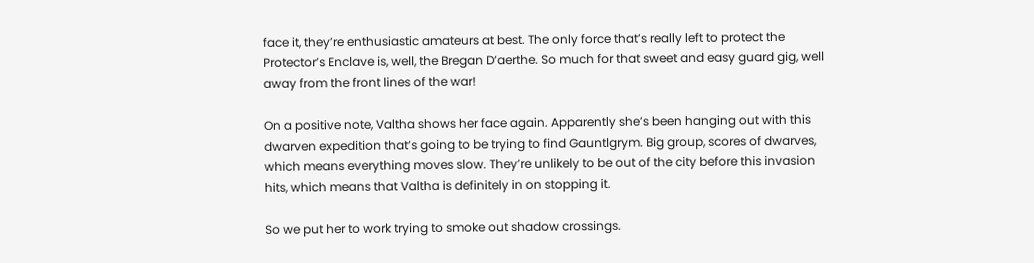face it, they’re enthusiastic amateurs at best. The only force that’s really left to protect the Protector’s Enclave is, well, the Bregan D’aerthe. So much for that sweet and easy guard gig, well away from the front lines of the war!

On a positive note, Valtha shows her face again. Apparently she’s been hanging out with this dwarven expedition that’s going to be trying to find Gauntlgrym. Big group, scores of dwarves, which means everything moves slow. They’re unlikely to be out of the city before this invasion hits, which means that Valtha is definitely in on stopping it.

So we put her to work trying to smoke out shadow crossings.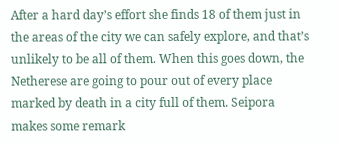After a hard day’s effort she finds 18 of them just in the areas of the city we can safely explore, and that’s unlikely to be all of them. When this goes down, the Netherese are going to pour out of every place marked by death in a city full of them. Seipora makes some remark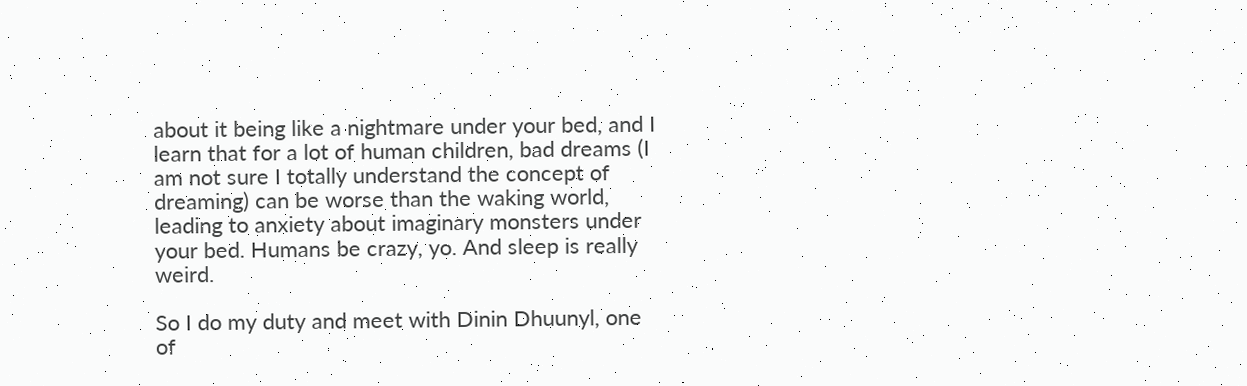about it being like a nightmare under your bed, and I learn that for a lot of human children, bad dreams (I am not sure I totally understand the concept of dreaming) can be worse than the waking world, leading to anxiety about imaginary monsters under your bed. Humans be crazy, yo. And sleep is really weird.

So I do my duty and meet with Dinin Dhuunyl, one of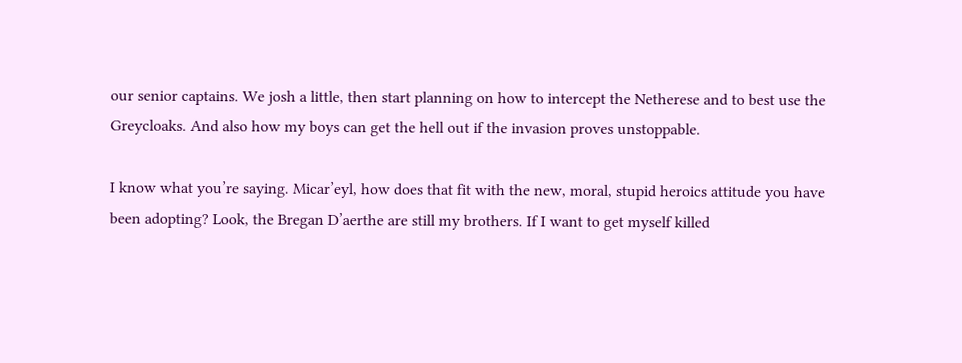our senior captains. We josh a little, then start planning on how to intercept the Netherese and to best use the Greycloaks. And also how my boys can get the hell out if the invasion proves unstoppable.

I know what you’re saying. Micar’eyl, how does that fit with the new, moral, stupid heroics attitude you have been adopting? Look, the Bregan D’aerthe are still my brothers. If I want to get myself killed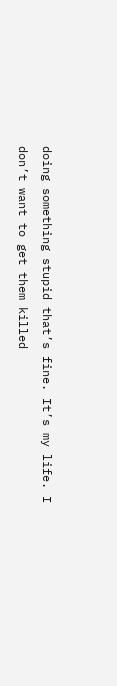doing something stupid that’s fine. It’s my life. I don’t want to get them killed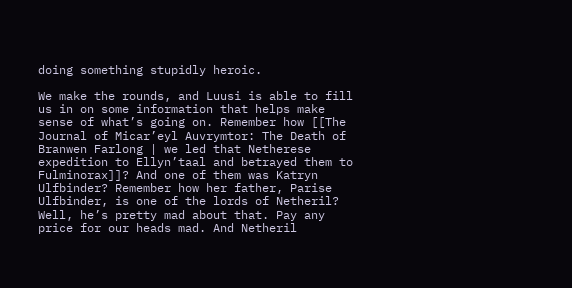doing something stupidly heroic.

We make the rounds, and Luusi is able to fill us in on some information that helps make sense of what’s going on. Remember how [[The Journal of Micar’eyl Auvrymtor: The Death of Branwen Farlong | we led that Netherese expedition to Ellyn’taal and betrayed them to Fulminorax]]? And one of them was Katryn Ulfbinder? Remember how her father, Parise Ulfbinder, is one of the lords of Netheril? Well, he’s pretty mad about that. Pay any price for our heads mad. And Netheril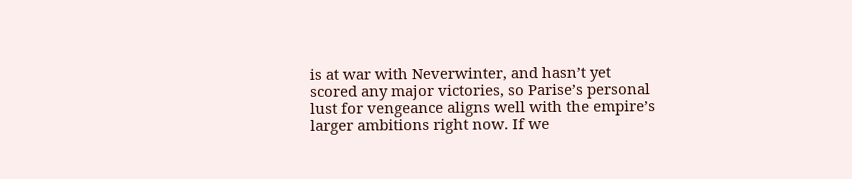is at war with Neverwinter, and hasn’t yet scored any major victories, so Parise’s personal lust for vengeance aligns well with the empire’s larger ambitions right now. If we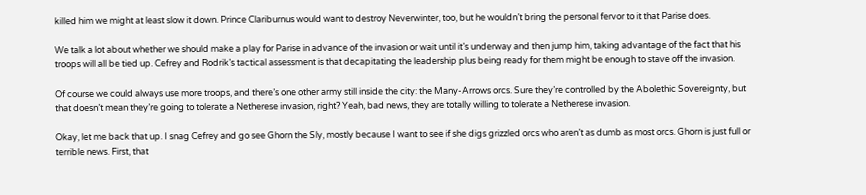killed him we might at least slow it down. Prince Clariburnus would want to destroy Neverwinter, too, but he wouldn’t bring the personal fervor to it that Parise does.

We talk a lot about whether we should make a play for Parise in advance of the invasion or wait until it’s underway and then jump him, taking advantage of the fact that his troops will all be tied up. Cefrey and Rodrik’s tactical assessment is that decapitating the leadership plus being ready for them might be enough to stave off the invasion.

Of course we could always use more troops, and there’s one other army still inside the city: the Many-Arrows orcs. Sure they’re controlled by the Abolethic Sovereignty, but that doesn’t mean they’re going to tolerate a Netherese invasion, right? Yeah, bad news, they are totally willing to tolerate a Netherese invasion.

Okay, let me back that up. I snag Cefrey and go see Ghorn the Sly, mostly because I want to see if she digs grizzled orcs who aren’t as dumb as most orcs. Ghorn is just full or terrible news. First, that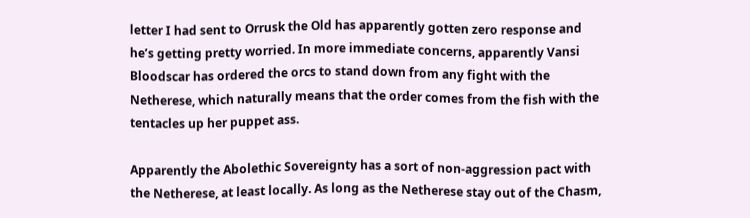letter I had sent to Orrusk the Old has apparently gotten zero response and he’s getting pretty worried. In more immediate concerns, apparently Vansi Bloodscar has ordered the orcs to stand down from any fight with the Netherese, which naturally means that the order comes from the fish with the tentacles up her puppet ass.

Apparently the Abolethic Sovereignty has a sort of non-aggression pact with the Netherese, at least locally. As long as the Netherese stay out of the Chasm,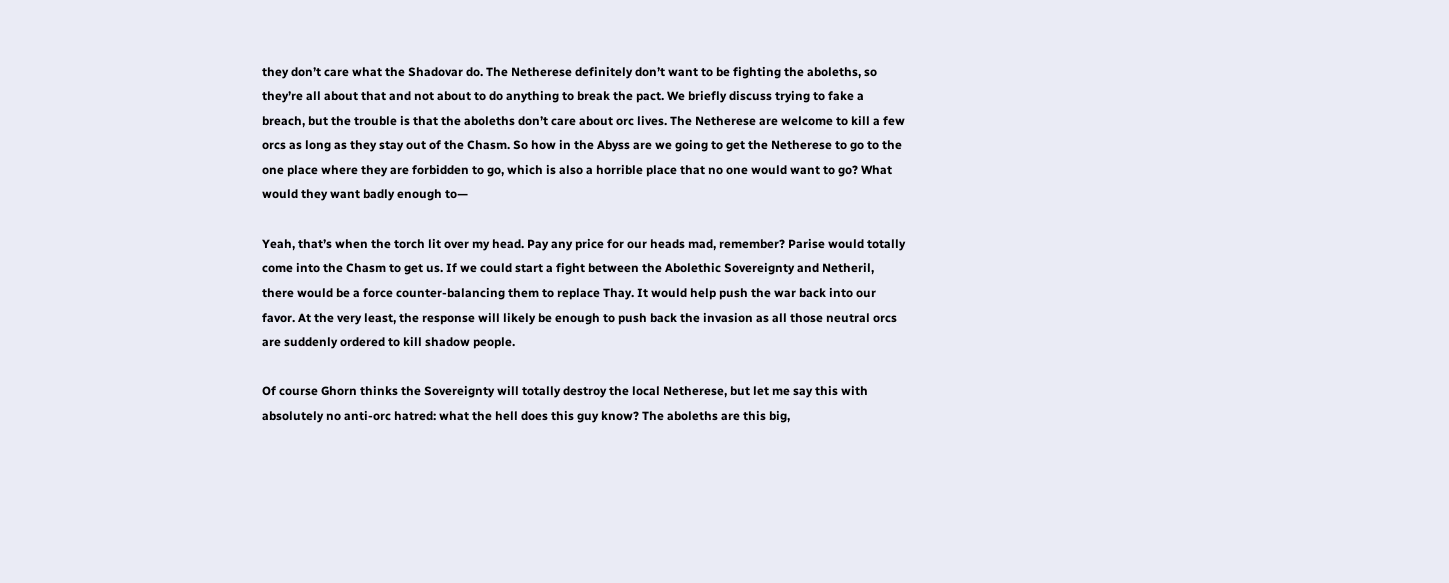they don’t care what the Shadovar do. The Netherese definitely don’t want to be fighting the aboleths, so they’re all about that and not about to do anything to break the pact. We briefly discuss trying to fake a breach, but the trouble is that the aboleths don’t care about orc lives. The Netherese are welcome to kill a few orcs as long as they stay out of the Chasm. So how in the Abyss are we going to get the Netherese to go to the one place where they are forbidden to go, which is also a horrible place that no one would want to go? What would they want badly enough to—

Yeah, that’s when the torch lit over my head. Pay any price for our heads mad, remember? Parise would totally come into the Chasm to get us. If we could start a fight between the Abolethic Sovereignty and Netheril, there would be a force counter-balancing them to replace Thay. It would help push the war back into our favor. At the very least, the response will likely be enough to push back the invasion as all those neutral orcs are suddenly ordered to kill shadow people.

Of course Ghorn thinks the Sovereignty will totally destroy the local Netherese, but let me say this with absolutely no anti-orc hatred: what the hell does this guy know? The aboleths are this big,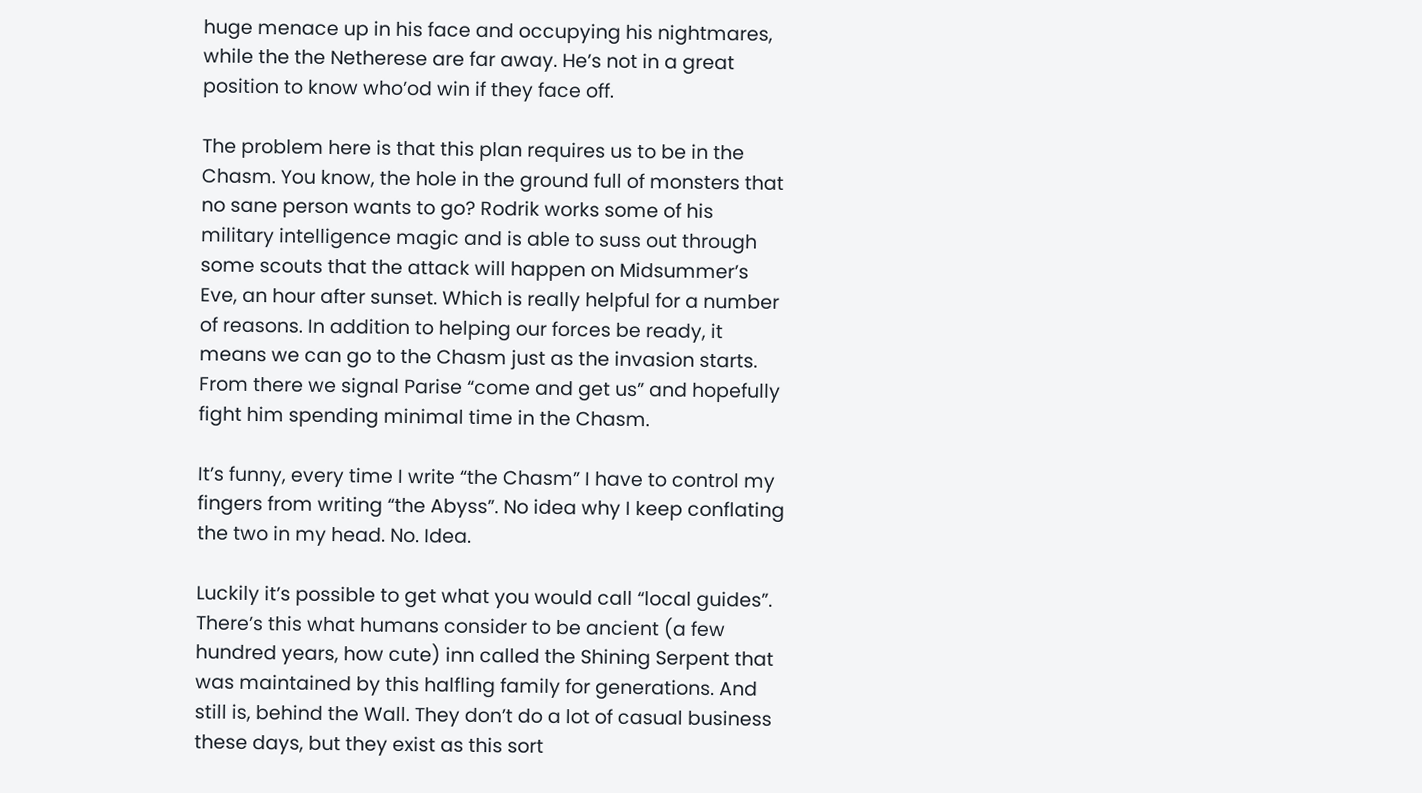huge menace up in his face and occupying his nightmares, while the the Netherese are far away. He’s not in a great position to know who’od win if they face off.

The problem here is that this plan requires us to be in the Chasm. You know, the hole in the ground full of monsters that no sane person wants to go? Rodrik works some of his military intelligence magic and is able to suss out through some scouts that the attack will happen on Midsummer’s Eve, an hour after sunset. Which is really helpful for a number of reasons. In addition to helping our forces be ready, it means we can go to the Chasm just as the invasion starts. From there we signal Parise “come and get us” and hopefully fight him spending minimal time in the Chasm.

It’s funny, every time I write “the Chasm” I have to control my fingers from writing “the Abyss”. No idea why I keep conflating the two in my head. No. Idea.

Luckily it’s possible to get what you would call “local guides”. There’s this what humans consider to be ancient (a few hundred years, how cute) inn called the Shining Serpent that was maintained by this halfling family for generations. And still is, behind the Wall. They don’t do a lot of casual business these days, but they exist as this sort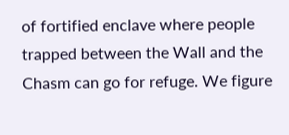of fortified enclave where people trapped between the Wall and the Chasm can go for refuge. We figure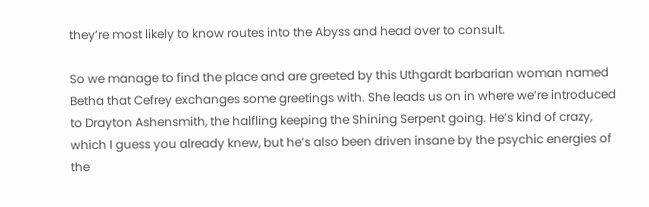they’re most likely to know routes into the Abyss and head over to consult.

So we manage to find the place and are greeted by this Uthgardt barbarian woman named Betha that Cefrey exchanges some greetings with. She leads us on in where we’re introduced to Drayton Ashensmith, the halfling keeping the Shining Serpent going. He’s kind of crazy, which I guess you already knew, but he’s also been driven insane by the psychic energies of the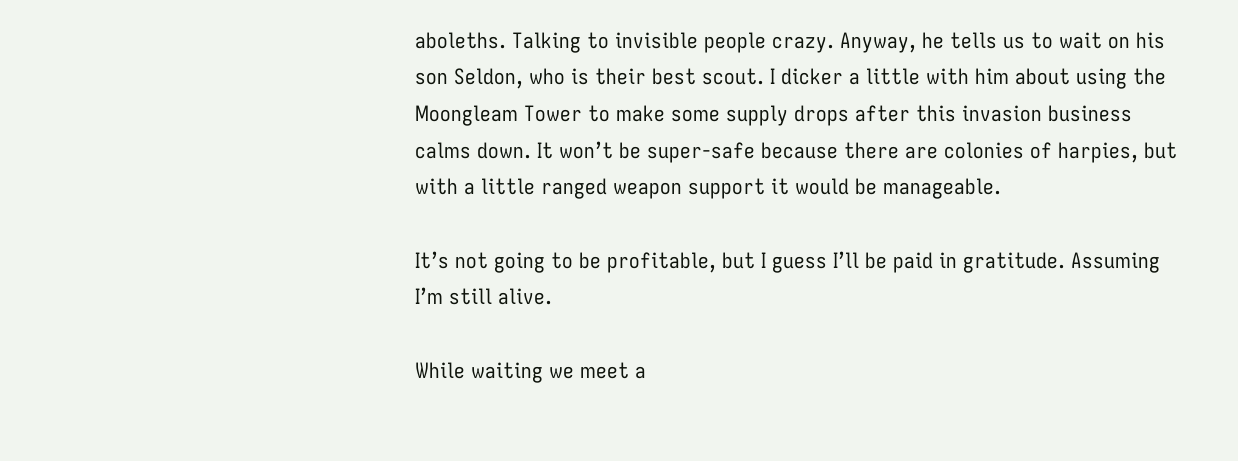aboleths. Talking to invisible people crazy. Anyway, he tells us to wait on his son Seldon, who is their best scout. I dicker a little with him about using the Moongleam Tower to make some supply drops after this invasion business calms down. It won’t be super-safe because there are colonies of harpies, but with a little ranged weapon support it would be manageable.

It’s not going to be profitable, but I guess I’ll be paid in gratitude. Assuming I’m still alive.

While waiting we meet a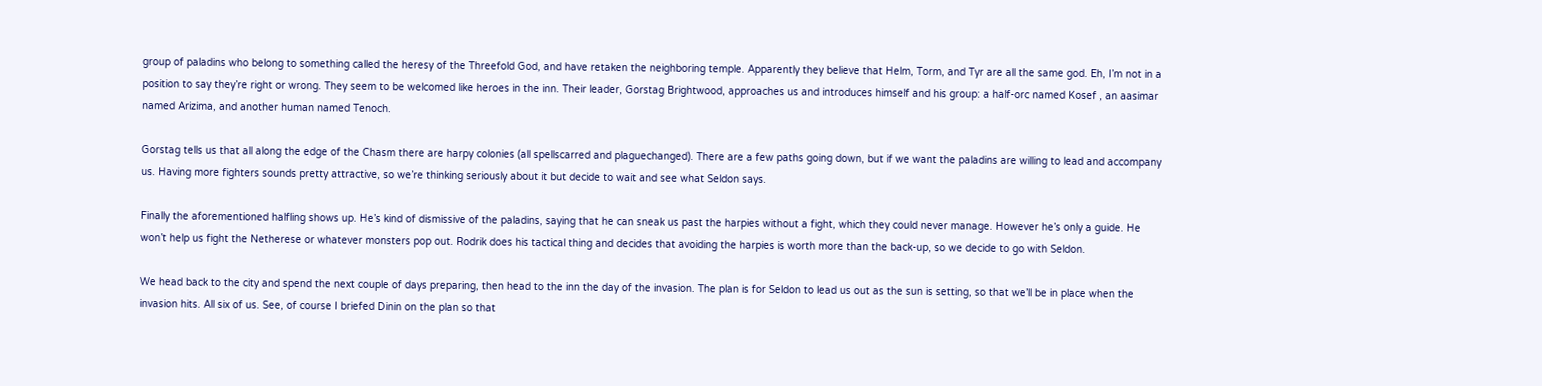group of paladins who belong to something called the heresy of the Threefold God, and have retaken the neighboring temple. Apparently they believe that Helm, Torm, and Tyr are all the same god. Eh, I’m not in a position to say they’re right or wrong. They seem to be welcomed like heroes in the inn. Their leader, Gorstag Brightwood, approaches us and introduces himself and his group: a half-orc named Kosef , an aasimar named Arizima, and another human named Tenoch.

Gorstag tells us that all along the edge of the Chasm there are harpy colonies (all spellscarred and plaguechanged). There are a few paths going down, but if we want the paladins are willing to lead and accompany us. Having more fighters sounds pretty attractive, so we’re thinking seriously about it but decide to wait and see what Seldon says.

Finally the aforementioned halfling shows up. He’s kind of dismissive of the paladins, saying that he can sneak us past the harpies without a fight, which they could never manage. However he’s only a guide. He won’t help us fight the Netherese or whatever monsters pop out. Rodrik does his tactical thing and decides that avoiding the harpies is worth more than the back-up, so we decide to go with Seldon.

We head back to the city and spend the next couple of days preparing, then head to the inn the day of the invasion. The plan is for Seldon to lead us out as the sun is setting, so that we’ll be in place when the invasion hits. All six of us. See, of course I briefed Dinin on the plan so that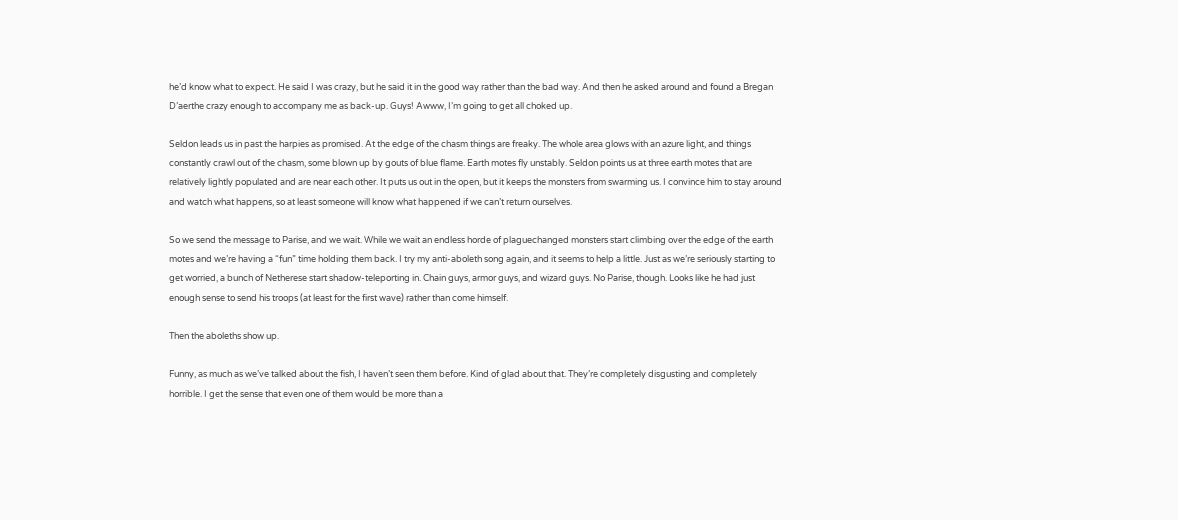he’d know what to expect. He said I was crazy, but he said it in the good way rather than the bad way. And then he asked around and found a Bregan D’aerthe crazy enough to accompany me as back-up. Guys! Awww, I’m going to get all choked up.

Seldon leads us in past the harpies as promised. At the edge of the chasm things are freaky. The whole area glows with an azure light, and things constantly crawl out of the chasm, some blown up by gouts of blue flame. Earth motes fly unstably. Seldon points us at three earth motes that are relatively lightly populated and are near each other. It puts us out in the open, but it keeps the monsters from swarming us. I convince him to stay around and watch what happens, so at least someone will know what happened if we can’t return ourselves.

So we send the message to Parise, and we wait. While we wait an endless horde of plaguechanged monsters start climbing over the edge of the earth motes and we’re having a “fun” time holding them back. I try my anti-aboleth song again, and it seems to help a little. Just as we’re seriously starting to get worried, a bunch of Netherese start shadow-teleporting in. Chain guys, armor guys, and wizard guys. No Parise, though. Looks like he had just enough sense to send his troops (at least for the first wave) rather than come himself.

Then the aboleths show up.

Funny, as much as we’ve talked about the fish, I haven’t seen them before. Kind of glad about that. They’re completely disgusting and completely horrible. I get the sense that even one of them would be more than a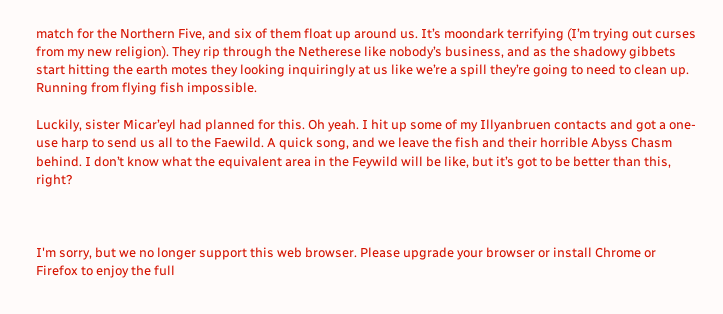match for the Northern Five, and six of them float up around us. It’s moondark terrifying (I’m trying out curses from my new religion). They rip through the Netherese like nobody’s business, and as the shadowy gibbets start hitting the earth motes they looking inquiringly at us like we’re a spill they’re going to need to clean up. Running from flying fish impossible.

Luckily, sister Micar’eyl had planned for this. Oh yeah. I hit up some of my Illyanbruen contacts and got a one-use harp to send us all to the Faewild. A quick song, and we leave the fish and their horrible Abyss Chasm behind. I don’t know what the equivalent area in the Feywild will be like, but it’s got to be better than this, right?



I'm sorry, but we no longer support this web browser. Please upgrade your browser or install Chrome or Firefox to enjoy the full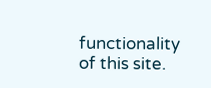functionality of this site.